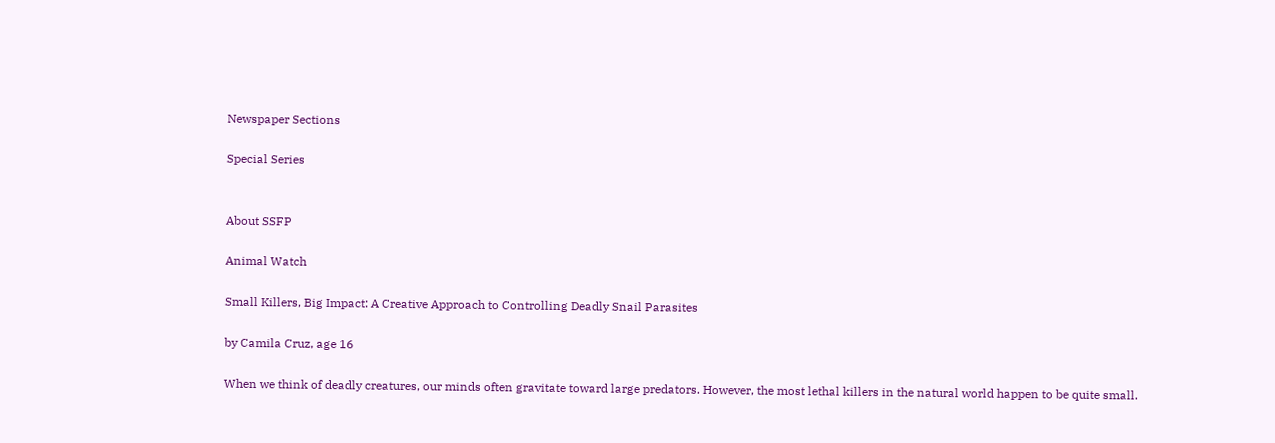Newspaper Sections

Special Series


About SSFP

Animal Watch

Small Killers, Big Impact: A Creative Approach to Controlling Deadly Snail Parasites

by Camila Cruz, age 16

When we think of deadly creatures, our minds often gravitate toward large predators. However, the most lethal killers in the natural world happen to be quite small.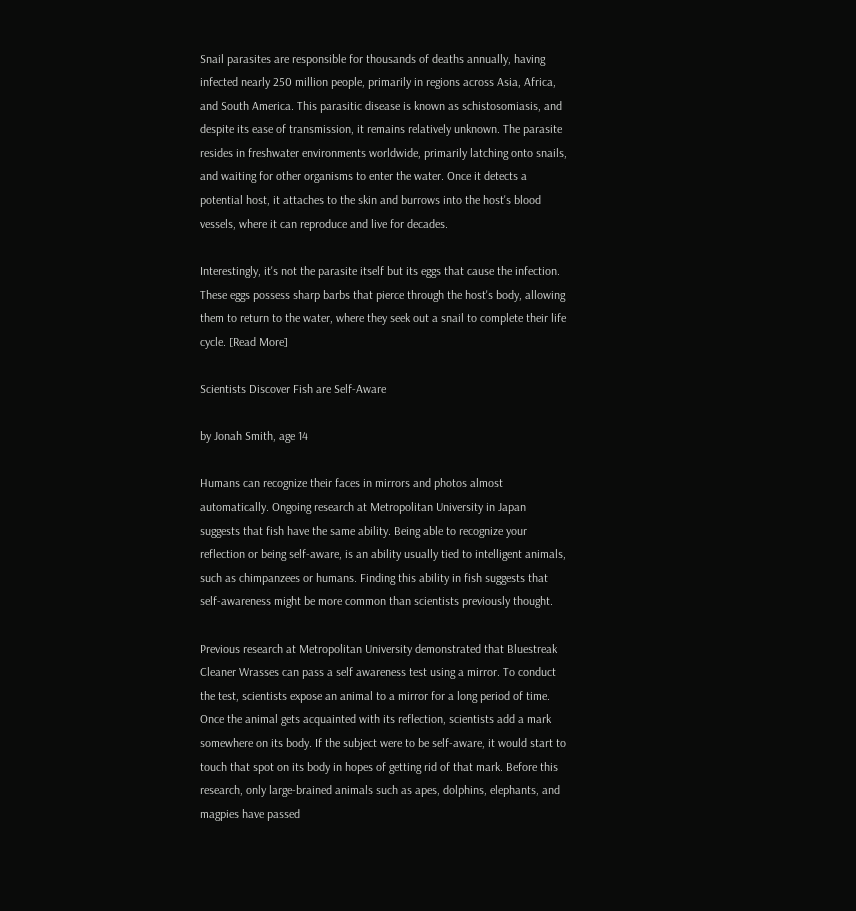Snail parasites are responsible for thousands of deaths annually, having infected nearly 250 million people, primarily in regions across Asia, Africa, and South America. This parasitic disease is known as schistosomiasis, and despite its ease of transmission, it remains relatively unknown. The parasite resides in freshwater environments worldwide, primarily latching onto snails, and waiting for other organisms to enter the water. Once it detects a potential host, it attaches to the skin and burrows into the host's blood vessels, where it can reproduce and live for decades.

Interestingly, it's not the parasite itself but its eggs that cause the infection. These eggs possess sharp barbs that pierce through the host's body, allowing them to return to the water, where they seek out a snail to complete their life cycle. [Read More]

Scientists Discover Fish are Self-Aware

by Jonah Smith, age 14

Humans can recognize their faces in mirrors and photos almost automatically. Ongoing research at Metropolitan University in Japan suggests that fish have the same ability. Being able to recognize your reflection or being self-aware, is an ability usually tied to intelligent animals, such as chimpanzees or humans. Finding this ability in fish suggests that self-awareness might be more common than scientists previously thought.

Previous research at Metropolitan University demonstrated that Bluestreak Cleaner Wrasses can pass a self awareness test using a mirror. To conduct the test, scientists expose an animal to a mirror for a long period of time. Once the animal gets acquainted with its reflection, scientists add a mark somewhere on its body. If the subject were to be self-aware, it would start to touch that spot on its body in hopes of getting rid of that mark. Before this research, only large-brained animals such as apes, dolphins, elephants, and magpies have passed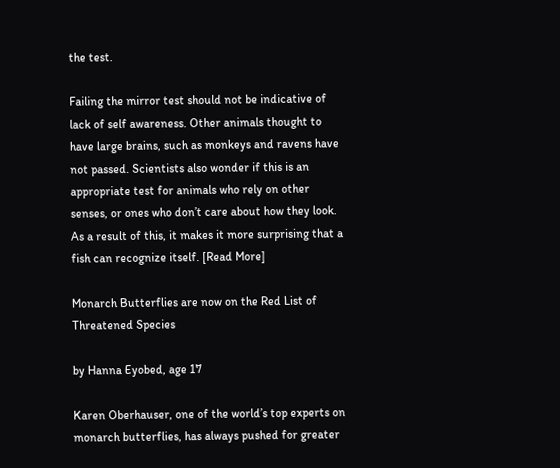the test.

Failing the mirror test should not be indicative of lack of self awareness. Other animals thought to have large brains, such as monkeys and ravens have not passed. Scientists also wonder if this is an appropriate test for animals who rely on other senses, or ones who don’t care about how they look. As a result of this, it makes it more surprising that a fish can recognize itself. [Read More]

Monarch Butterflies are now on the Red List of Threatened Species

by Hanna Eyobed, age 17

Karen Oberhauser, one of the world’s top experts on monarch butterflies, has always pushed for greater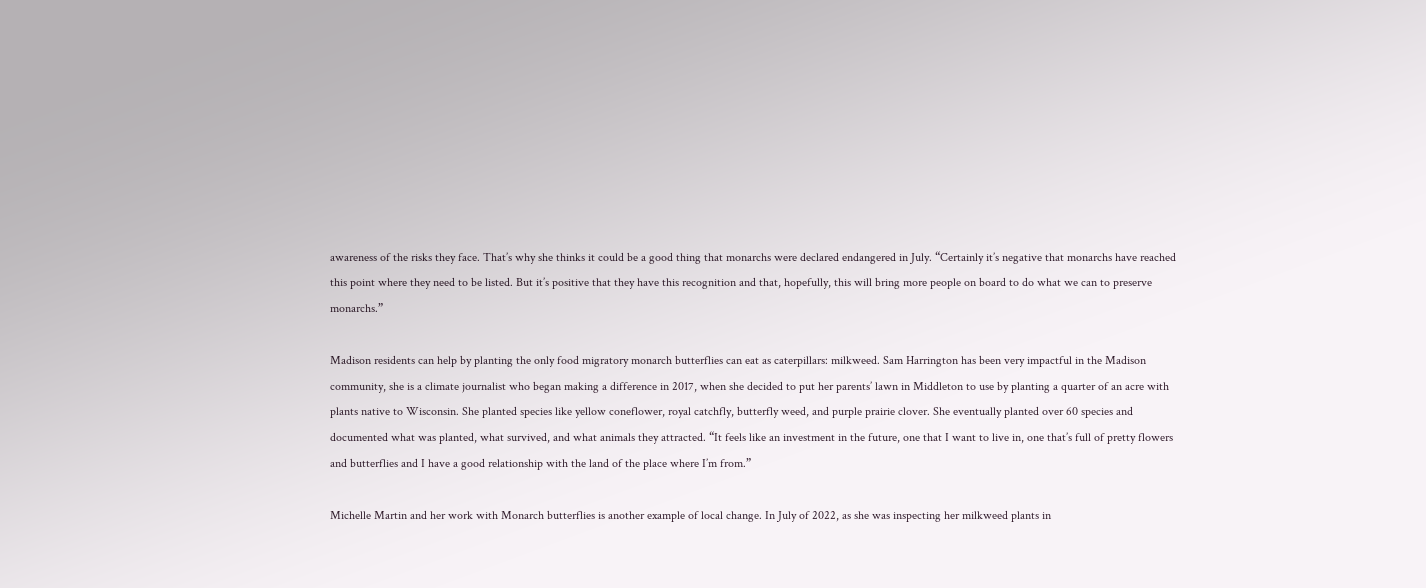awareness of the risks they face. That’s why she thinks it could be a good thing that monarchs were declared endangered in July. “Certainly it’s negative that monarchs have reached this point where they need to be listed. But it’s positive that they have this recognition and that, hopefully, this will bring more people on board to do what we can to preserve monarchs.”

Madison residents can help by planting the only food migratory monarch butterflies can eat as caterpillars: milkweed. Sam Harrington has been very impactful in the Madison community, she is a climate journalist who began making a difference in 2017, when she decided to put her parents’ lawn in Middleton to use by planting a quarter of an acre with plants native to Wisconsin. She planted species like yellow coneflower, royal catchfly, butterfly weed, and purple prairie clover. She eventually planted over 60 species and documented what was planted, what survived, and what animals they attracted. “It feels like an investment in the future, one that I want to live in, one that’s full of pretty flowers and butterflies and I have a good relationship with the land of the place where I’m from.”

Michelle Martin and her work with Monarch butterflies is another example of local change. In July of 2022, as she was inspecting her milkweed plants in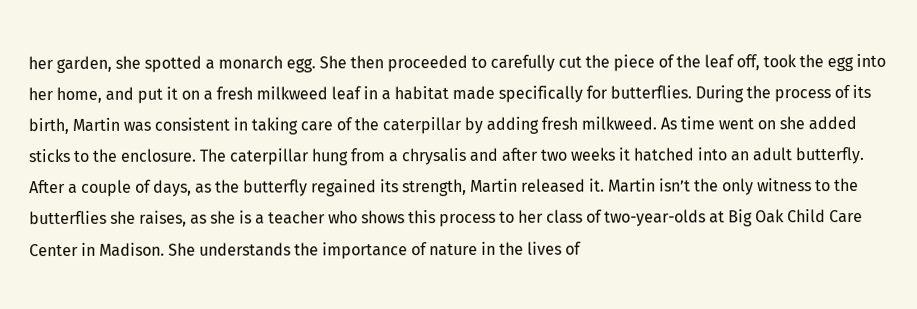her garden, she spotted a monarch egg. She then proceeded to carefully cut the piece of the leaf off, took the egg into her home, and put it on a fresh milkweed leaf in a habitat made specifically for butterflies. During the process of its birth, Martin was consistent in taking care of the caterpillar by adding fresh milkweed. As time went on she added sticks to the enclosure. The caterpillar hung from a chrysalis and after two weeks it hatched into an adult butterfly. After a couple of days, as the butterfly regained its strength, Martin released it. Martin isn’t the only witness to the butterflies she raises, as she is a teacher who shows this process to her class of two-year-olds at Big Oak Child Care Center in Madison. She understands the importance of nature in the lives of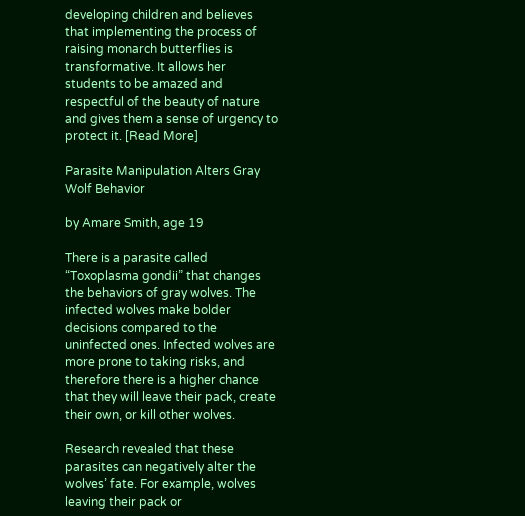developing children and believes that implementing the process of raising monarch butterflies is transformative. It allows her students to be amazed and respectful of the beauty of nature and gives them a sense of urgency to protect it. [Read More]

Parasite Manipulation Alters Gray Wolf Behavior

by Amare Smith, age 19

There is a parasite called “Toxoplasma gondii” that changes the behaviors of gray wolves. The infected wolves make bolder decisions compared to the uninfected ones. Infected wolves are more prone to taking risks, and therefore there is a higher chance that they will leave their pack, create their own, or kill other wolves.

Research revealed that these parasites can negatively alter the wolves’ fate. For example, wolves leaving their pack or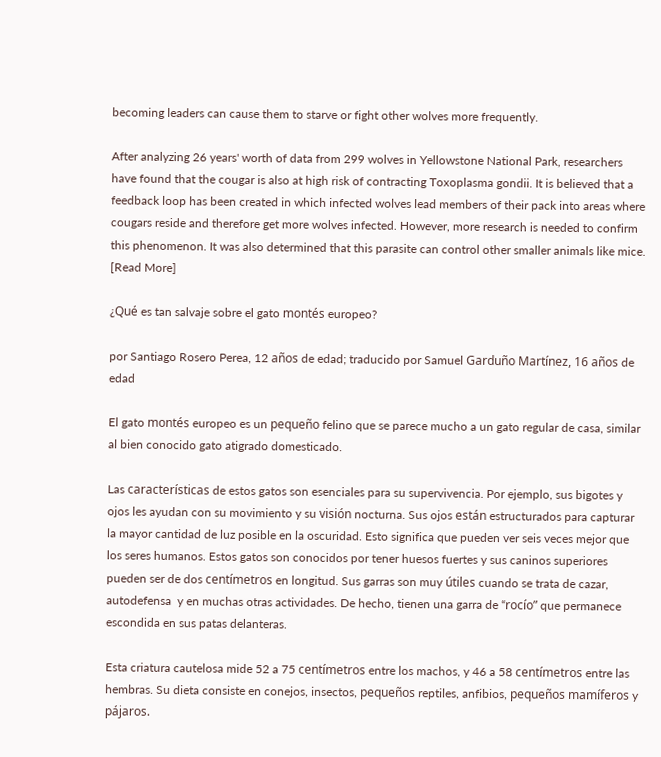becoming leaders can cause them to starve or fight other wolves more frequently.

After analyzing 26 years' worth of data from 299 wolves in Yellowstone National Park, researchers have found that the cougar is also at high risk of contracting Toxoplasma gondii. It is believed that a feedback loop has been created in which infected wolves lead members of their pack into areas where cougars reside and therefore get more wolves infected. However, more research is needed to confirm this phenomenon. It was also determined that this parasite can control other smaller animals like mice. [Read More]

¿Qué es tan salvaje sobre el gato montés europeo?

por Santiago Rosero Perea, 12 años de edad; traducido por Samuel Garduño Martínez, 16 años de edad

El gato montés europeo es un pequeño felino que se parece mucho a un gato regular de casa, similar al bien conocido gato atigrado domesticado.

Las características de estos gatos son esenciales para su supervivencia. Por ejemplo, sus bigotes y ojos les ayudan con su movimiento y su visión nocturna. Sus ojos están estructurados para capturar la mayor cantidad de luz posible en la oscuridad. Esto significa que pueden ver seis veces mejor que los seres humanos. Estos gatos son conocidos por tener huesos fuertes y sus caninos superiores pueden ser de dos centímetros en longitud. Sus garras son muy útiles cuando se trata de cazar, autodefensa  y en muchas otras actividades. De hecho, tienen una garra de “rocío” que permanece escondida en sus patas delanteras.

Esta criatura cautelosa mide 52 a 75 centímetros entre los machos, y 46 a 58 centímetros entre las hembras. Su dieta consiste en conejos, insectos, pequeños reptiles, anfibios, pequeños mamíferos y pájaros.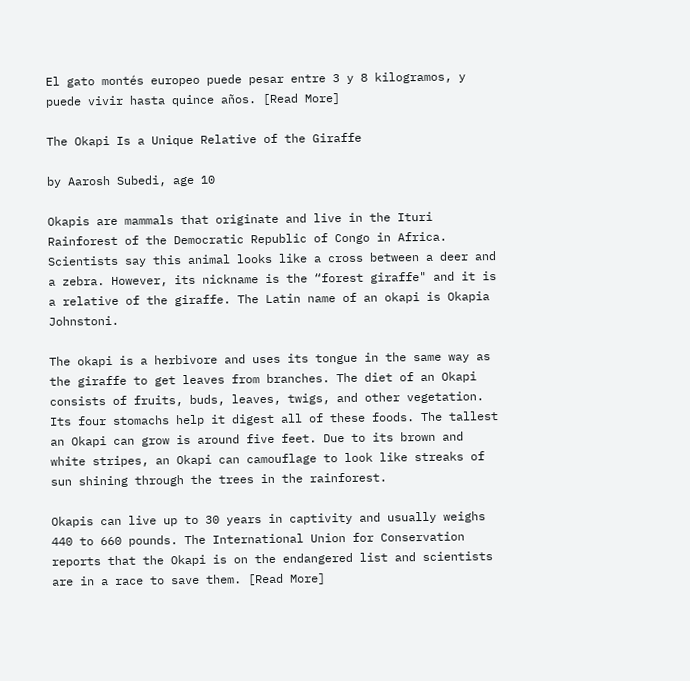El gato montés europeo puede pesar entre 3 y 8 kilogramos, y puede vivir hasta quince años. [Read More]

The Okapi Is a Unique Relative of the Giraffe

by Aarosh Subedi, age 10

Okapis are mammals that originate and live in the Ituri Rainforest of the Democratic Republic of Congo in Africa. Scientists say this animal looks like a cross between a deer and a zebra. However, its nickname is the “forest giraffe" and it is a relative of the giraffe. The Latin name of an okapi is Okapia Johnstoni.

The okapi is a herbivore and uses its tongue in the same way as the giraffe to get leaves from branches. The diet of an Okapi consists of fruits, buds, leaves, twigs, and other vegetation. Its four stomachs help it digest all of these foods. The tallest an Okapi can grow is around five feet. Due to its brown and white stripes, an Okapi can camouflage to look like streaks of sun shining through the trees in the rainforest.

Okapis can live up to 30 years in captivity and usually weighs 440 to 660 pounds. The International Union for Conservation reports that the Okapi is on the endangered list and scientists are in a race to save them. [Read More]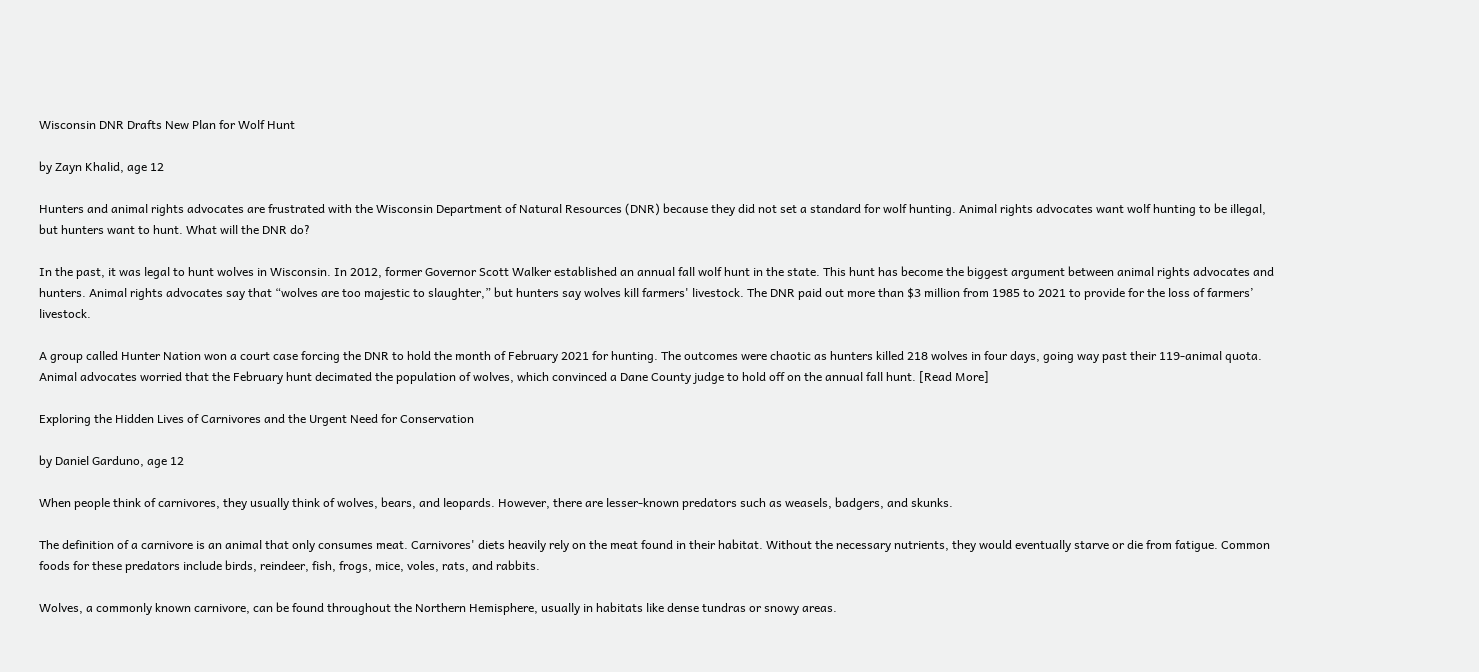Wisconsin DNR Drafts New Plan for Wolf Hunt

by Zayn Khalid, age 12

Hunters and animal rights advocates are frustrated with the Wisconsin Department of Natural Resources (DNR) because they did not set a standard for wolf hunting. Animal rights advocates want wolf hunting to be illegal, but hunters want to hunt. What will the DNR do?

In the past, it was legal to hunt wolves in Wisconsin. In 2012, former Governor Scott Walker established an annual fall wolf hunt in the state. This hunt has become the biggest argument between animal rights advocates and hunters. Animal rights advocates say that “wolves are too majestic to slaughter,” but hunters say wolves kill farmers' livestock. The DNR paid out more than $3 million from 1985 to 2021 to provide for the loss of farmers’ livestock.

A group called Hunter Nation won a court case forcing the DNR to hold the month of February 2021 for hunting. The outcomes were chaotic as hunters killed 218 wolves in four days, going way past their 119-animal quota. Animal advocates worried that the February hunt decimated the population of wolves, which convinced a Dane County judge to hold off on the annual fall hunt. [Read More]

Exploring the Hidden Lives of Carnivores and the Urgent Need for Conservation

by Daniel Garduno, age 12

When people think of carnivores, they usually think of wolves, bears, and leopards. However, there are lesser-known predators such as weasels, badgers, and skunks.

The definition of a carnivore is an animal that only consumes meat. Carnivores' diets heavily rely on the meat found in their habitat. Without the necessary nutrients, they would eventually starve or die from fatigue. Common foods for these predators include birds, reindeer, fish, frogs, mice, voles, rats, and rabbits.

Wolves, a commonly known carnivore, can be found throughout the Northern Hemisphere, usually in habitats like dense tundras or snowy areas.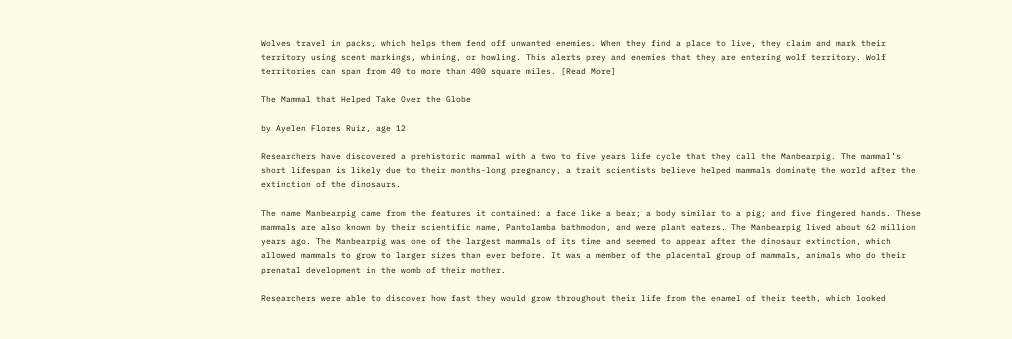Wolves travel in packs, which helps them fend off unwanted enemies. When they find a place to live, they claim and mark their territory using scent markings, whining, or howling. This alerts prey and enemies that they are entering wolf territory. Wolf territories can span from 40 to more than 400 square miles. [Read More]

The Mammal that Helped Take Over the Globe

by Ayelen Flores Ruiz, age 12

Researchers have discovered a prehistoric mammal with a two to five years life cycle that they call the Manbearpig. The mammal’s short lifespan is likely due to their months-long pregnancy, a trait scientists believe helped mammals dominate the world after the extinction of the dinosaurs.

The name Manbearpig came from the features it contained: a face like a bear; a body similar to a pig; and five fingered hands. These mammals are also known by their scientific name, Pantolamba bathmodon, and were plant eaters. The Manbearpig lived about 62 million years ago. The Manbearpig was one of the largest mammals of its time and seemed to appear after the dinosaur extinction, which allowed mammals to grow to larger sizes than ever before. It was a member of the placental group of mammals, animals who do their prenatal development in the womb of their mother.

Researchers were able to discover how fast they would grow throughout their life from the enamel of their teeth, which looked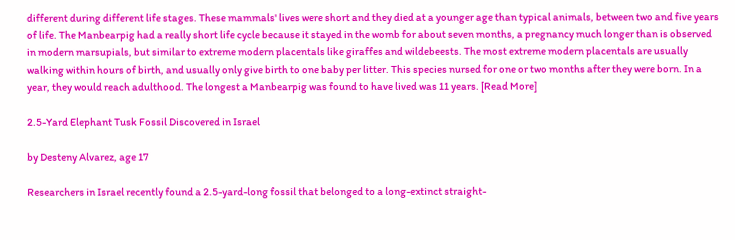different during different life stages. These mammals' lives were short and they died at a younger age than typical animals, between two and five years of life. The Manbearpig had a really short life cycle because it stayed in the womb for about seven months, a pregnancy much longer than is observed in modern marsupials, but similar to extreme modern placentals like giraffes and wildebeests. The most extreme modern placentals are usually walking within hours of birth, and usually only give birth to one baby per litter. This species nursed for one or two months after they were born. In a year, they would reach adulthood. The longest a Manbearpig was found to have lived was 11 years. [Read More]

2.5-Yard Elephant Tusk Fossil Discovered in Israel

by Desteny Alvarez, age 17

Researchers in Israel recently found a 2.5-yard-long fossil that belonged to a long-extinct straight-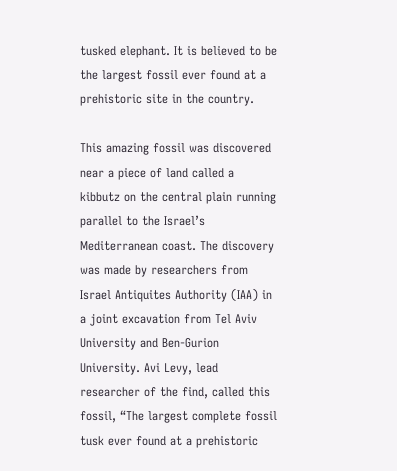tusked elephant. It is believed to be the largest fossil ever found at a prehistoric site in the country.

This amazing fossil was discovered near a piece of land called a kibbutz on the central plain running parallel to the Israel’s Mediterranean coast. The discovery was made by researchers from Israel Antiquites Authority (IAA) in a joint excavation from Tel Aviv University and Ben-Gurion University. Avi Levy, lead researcher of the find, called this fossil, “The largest complete fossil tusk ever found at a prehistoric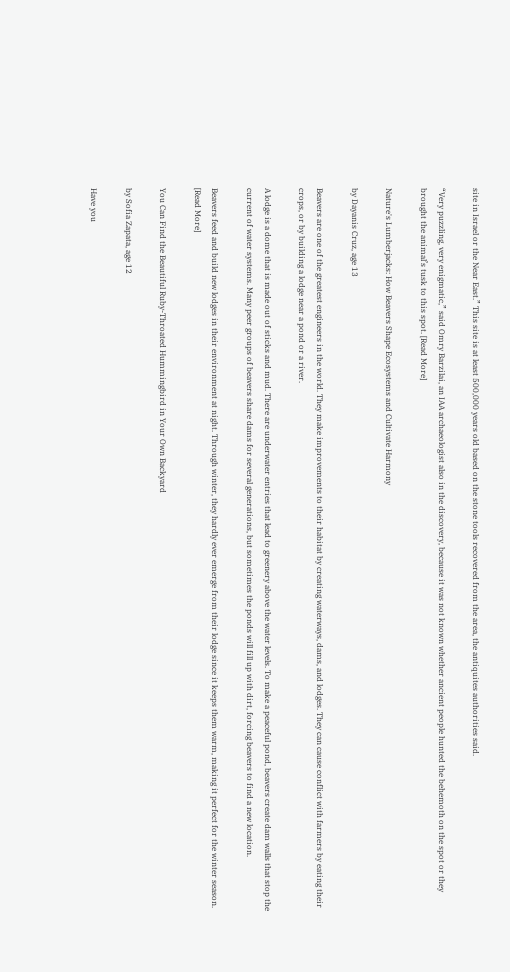site in Israel or the Near East.” This site is at least 500,000 years old based on the stone tools recovered from the area, the antiquites authorities said.

“Very puzzling, very enigmatic,” said Omry Barzilai, an IAA archaeologist also in the discovery, because it was not known whether ancient people hunted the behemoth on the spot or they brought the animal’s tusk to this spot. [Read More]

Nature's Lumberjacks: How Beavers Shape Ecosystems and Cultivate Harmony

by Dayanis Cruz, age 13

Beavers are one of the greatest engineers in the world. They make improvements to their habitat by creating waterways, dams, and lodges. They can cause conflict with farmers by eating their crops, or by building a lodge near a pond or a river.

A lodge is a dome that is made out of sticks and mud. There are underwater entries that lead to greenery above the water levels. To make a peaceful pond, beavers create dam walls that stop the current of water systems. Many peer groups of beavers share dams for several generations, but sometimes the ponds will fill up with dirt, forcing beavers to find a new location.

Beavers feed and build new lodges in their environment at night. Through winter, they hardly ever emerge from their lodge since it keeps them warm, making it perfect for the winter season. [Read More]

You Can Find the Beautiful Ruby-Throated Hummingbird in Your Own Backyard

by Sofia Zapata, age 12

Have you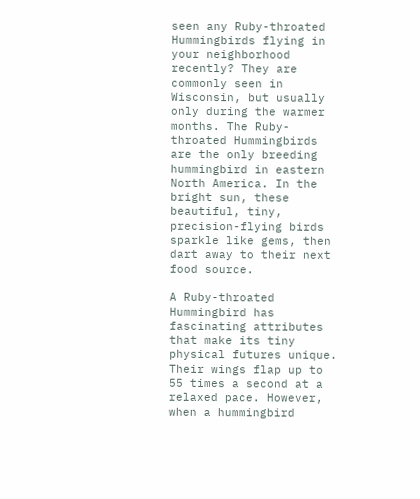seen any Ruby-throated Hummingbirds flying in your neighborhood recently? They are commonly seen in Wisconsin, but usually only during the warmer months. The Ruby-throated Hummingbirds are the only breeding hummingbird in eastern North America. In the bright sun, these beautiful, tiny, precision-flying birds sparkle like gems, then dart away to their next food source.

A Ruby-throated Hummingbird has fascinating attributes that make its tiny physical futures unique. Their wings flap up to 55 times a second at a relaxed pace. However, when a hummingbird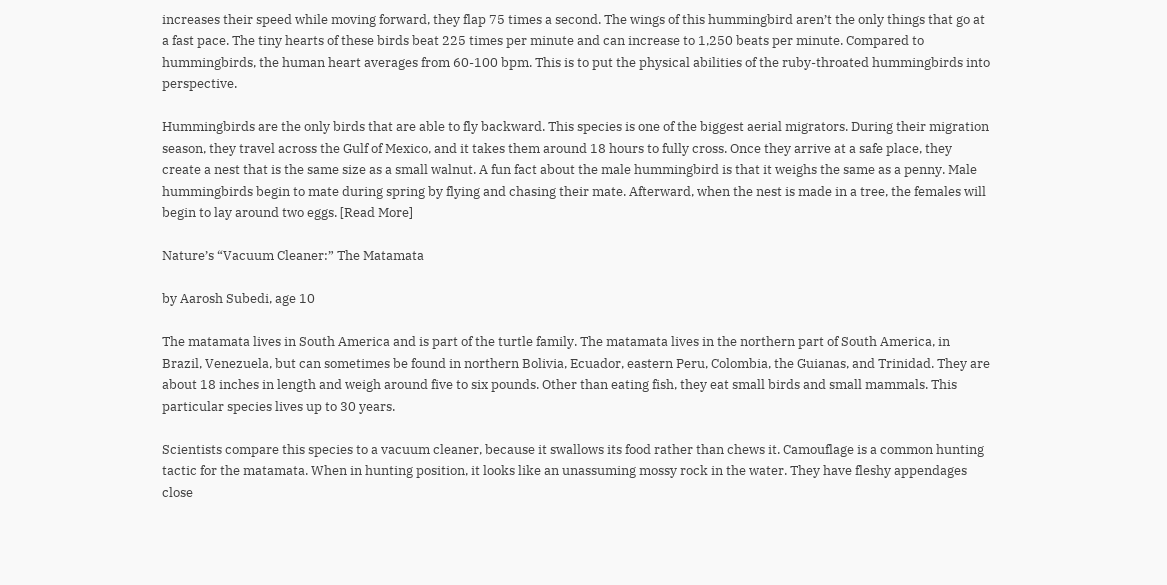increases their speed while moving forward, they flap 75 times a second. The wings of this hummingbird aren’t the only things that go at a fast pace. The tiny hearts of these birds beat 225 times per minute and can increase to 1,250 beats per minute. Compared to hummingbirds, the human heart averages from 60-100 bpm. This is to put the physical abilities of the ruby-throated hummingbirds into perspective.

Hummingbirds are the only birds that are able to fly backward. This species is one of the biggest aerial migrators. During their migration season, they travel across the Gulf of Mexico, and it takes them around 18 hours to fully cross. Once they arrive at a safe place, they create a nest that is the same size as a small walnut. A fun fact about the male hummingbird is that it weighs the same as a penny. Male hummingbirds begin to mate during spring by flying and chasing their mate. Afterward, when the nest is made in a tree, the females will begin to lay around two eggs. [Read More]

Nature’s “Vacuum Cleaner:” The Matamata

by Aarosh Subedi, age 10

The matamata lives in South America and is part of the turtle family. The matamata lives in the northern part of South America, in Brazil, Venezuela, but can sometimes be found in northern Bolivia, Ecuador, eastern Peru, Colombia, the Guianas, and Trinidad. They are about 18 inches in length and weigh around five to six pounds. Other than eating fish, they eat small birds and small mammals. This particular species lives up to 30 years.

Scientists compare this species to a vacuum cleaner, because it swallows its food rather than chews it. Camouflage is a common hunting tactic for the matamata. When in hunting position, it looks like an unassuming mossy rock in the water. They have fleshy appendages close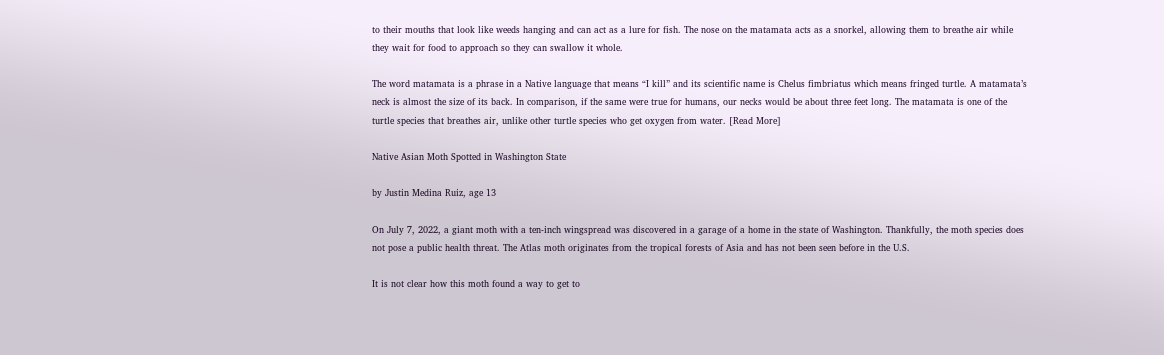to their mouths that look like weeds hanging and can act as a lure for fish. The nose on the matamata acts as a snorkel, allowing them to breathe air while they wait for food to approach so they can swallow it whole.

The word matamata is a phrase in a Native language that means “I kill” and its scientific name is Chelus fimbriatus which means fringed turtle. A matamata’s neck is almost the size of its back. In comparison, if the same were true for humans, our necks would be about three feet long. The matamata is one of the turtle species that breathes air, unlike other turtle species who get oxygen from water. [Read More]

Native Asian Moth Spotted in Washington State

by Justin Medina Ruiz, age 13

On July 7, 2022, a giant moth with a ten-inch wingspread was discovered in a garage of a home in the state of Washington. Thankfully, the moth species does not pose a public health threat. The Atlas moth originates from the tropical forests of Asia and has not been seen before in the U.S.

It is not clear how this moth found a way to get to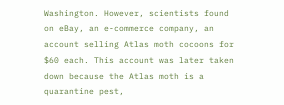Washington. However, scientists found on eBay, an e-commerce company, an account selling Atlas moth cocoons for $60 each. This account was later taken down because the Atlas moth is a quarantine pest,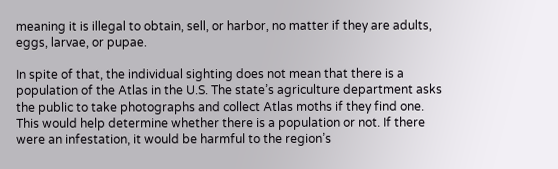meaning it is illegal to obtain, sell, or harbor, no matter if they are adults, eggs, larvae, or pupae.

In spite of that, the individual sighting does not mean that there is a population of the Atlas in the U.S. The state’s agriculture department asks the public to take photographs and collect Atlas moths if they find one. This would help determine whether there is a population or not. If there were an infestation, it would be harmful to the region’s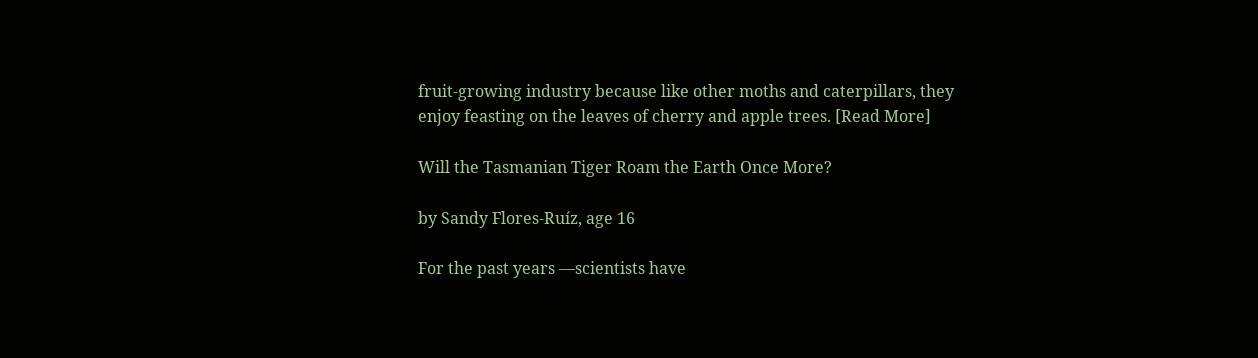fruit-growing industry because like other moths and caterpillars, they enjoy feasting on the leaves of cherry and apple trees. [Read More]

Will the Tasmanian Tiger Roam the Earth Once More?

by Sandy Flores-Ruíz, age 16

For the past years —scientists have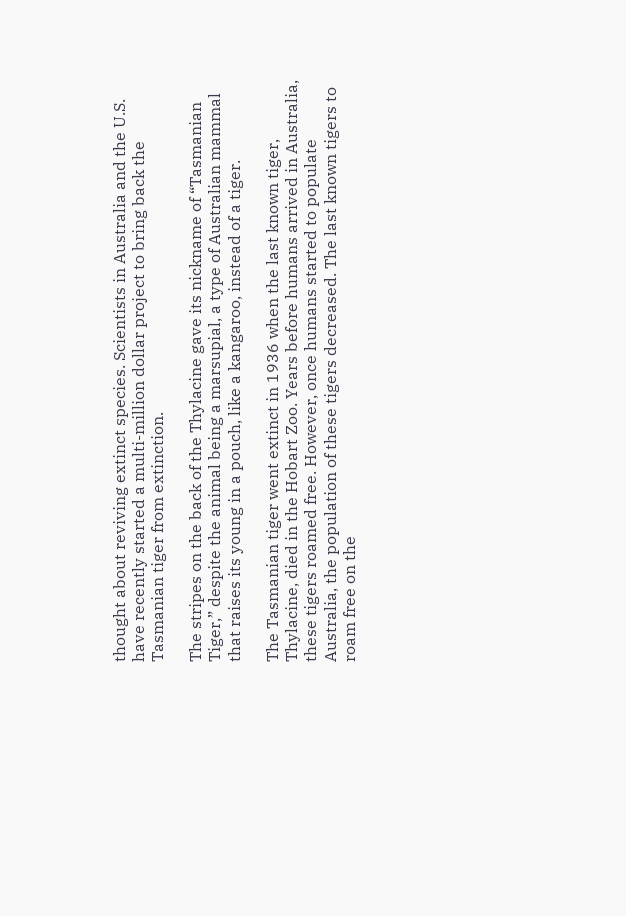thought about reviving extinct species. Scientists in Australia and the U.S. have recently started a multi-million dollar project to bring back the Tasmanian tiger from extinction.

The stripes on the back of the Thylacine gave its nickname of “Tasmanian Tiger,” despite the animal being a marsupial, a type of Australian mammal that raises its young in a pouch, like a kangaroo, instead of a tiger.

The Tasmanian tiger went extinct in 1936 when the last known tiger, Thylacine, died in the Hobart Zoo. Years before humans arrived in Australia, these tigers roamed free. However, once humans started to populate Australia, the population of these tigers decreased. The last known tigers to roam free on the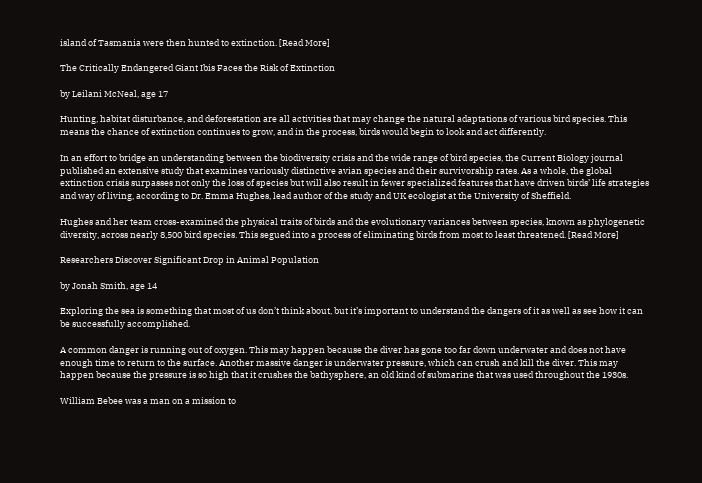island of Tasmania were then hunted to extinction. [Read More]

The Critically Endangered Giant Ibis Faces the Risk of Extinction

by Leilani McNeal, age 17

Hunting, habitat disturbance, and deforestation are all activities that may change the natural adaptations of various bird species. This means the chance of extinction continues to grow, and in the process, birds would begin to look and act differently.

In an effort to bridge an understanding between the biodiversity crisis and the wide range of bird species, the Current Biology journal published an extensive study that examines variously distinctive avian species and their survivorship rates. As a whole, the global extinction crisis surpasses not only the loss of species but will also result in fewer specialized features that have driven birds’ life strategies and way of living, according to Dr. Emma Hughes, lead author of the study and UK ecologist at the University of Sheffield.

Hughes and her team cross-examined the physical traits of birds and the evolutionary variances between species, known as phylogenetic diversity, across nearly 8,500 bird species. This segued into a process of eliminating birds from most to least threatened. [Read More]

Researchers Discover Significant Drop in Animal Population

by Jonah Smith, age 14

Exploring the sea is something that most of us don’t think about, but it’s important to understand the dangers of it as well as see how it can be successfully accomplished.

A common danger is running out of oxygen. This may happen because the diver has gone too far down underwater and does not have enough time to return to the surface. Another massive danger is underwater pressure, which can crush and kill the diver. This may happen because the pressure is so high that it crushes the bathysphere, an old kind of submarine that was used throughout the 1930s.

William Bebee was a man on a mission to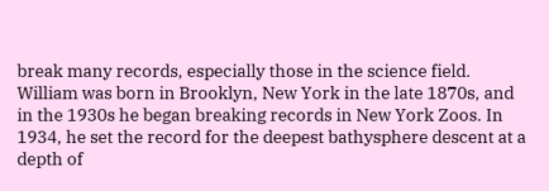break many records, especially those in the science field. William was born in Brooklyn, New York in the late 1870s, and in the 1930s he began breaking records in New York Zoos. In 1934, he set the record for the deepest bathysphere descent at a depth of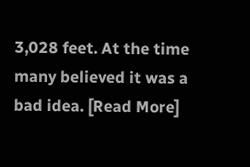3,028 feet. At the time many believed it was a bad idea. [Read More]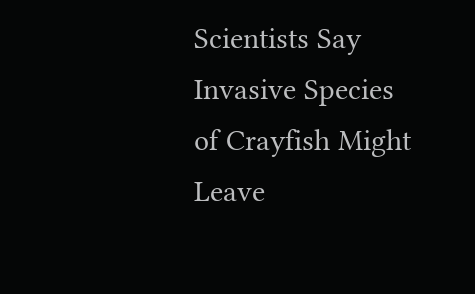Scientists Say Invasive Species of Crayfish Might Leave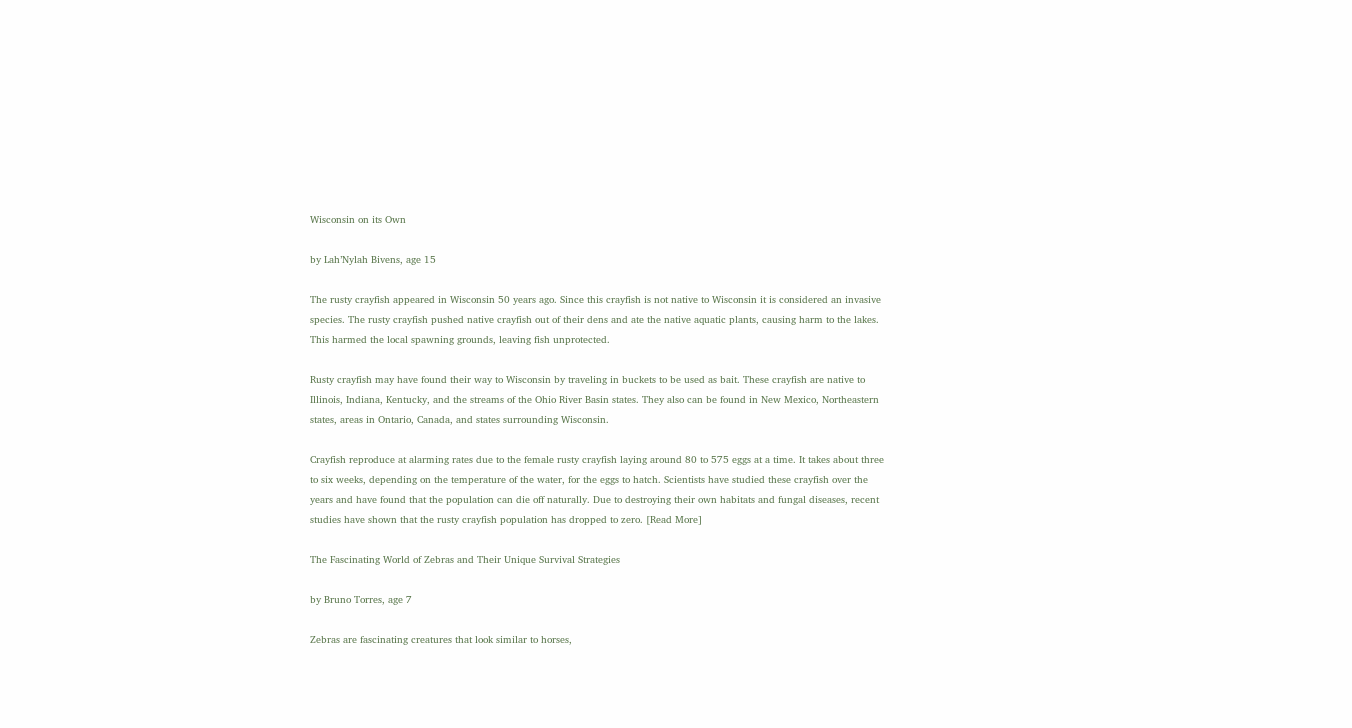Wisconsin on its Own

by Lah’Nylah Bivens, age 15

The rusty crayfish appeared in Wisconsin 50 years ago. Since this crayfish is not native to Wisconsin it is considered an invasive species. The rusty crayfish pushed native crayfish out of their dens and ate the native aquatic plants, causing harm to the lakes. This harmed the local spawning grounds, leaving fish unprotected.

Rusty crayfish may have found their way to Wisconsin by traveling in buckets to be used as bait. These crayfish are native to Illinois, Indiana, Kentucky, and the streams of the Ohio River Basin states. They also can be found in New Mexico, Northeastern states, areas in Ontario, Canada, and states surrounding Wisconsin.

Crayfish reproduce at alarming rates due to the female rusty crayfish laying around 80 to 575 eggs at a time. It takes about three to six weeks, depending on the temperature of the water, for the eggs to hatch. Scientists have studied these crayfish over the years and have found that the population can die off naturally. Due to destroying their own habitats and fungal diseases, recent studies have shown that the rusty crayfish population has dropped to zero. [Read More]

The Fascinating World of Zebras and Their Unique Survival Strategies

by Bruno Torres, age 7

Zebras are fascinating creatures that look similar to horses,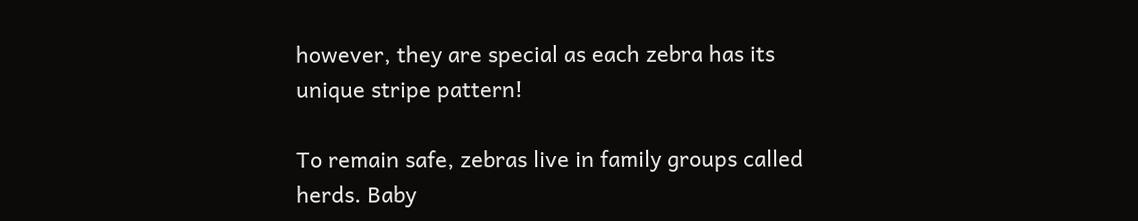however, they are special as each zebra has its unique stripe pattern!

To remain safe, zebras live in family groups called herds. Baby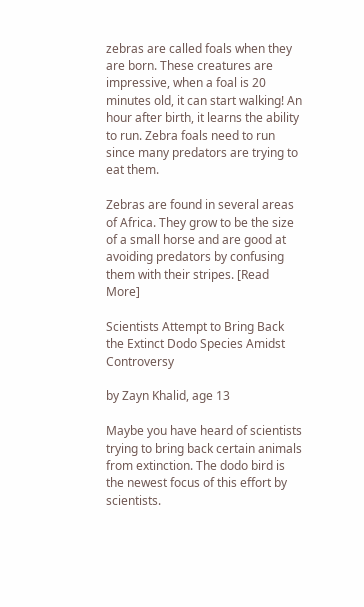zebras are called foals when they are born. These creatures are impressive, when a foal is 20 minutes old, it can start walking! An hour after birth, it learns the ability to run. Zebra foals need to run since many predators are trying to eat them.

Zebras are found in several areas of Africa. They grow to be the size of a small horse and are good at avoiding predators by confusing them with their stripes. [Read More]

Scientists Attempt to Bring Back the Extinct Dodo Species Amidst Controversy

by Zayn Khalid, age 13

Maybe you have heard of scientists trying to bring back certain animals from extinction. The dodo bird is the newest focus of this effort by scientists.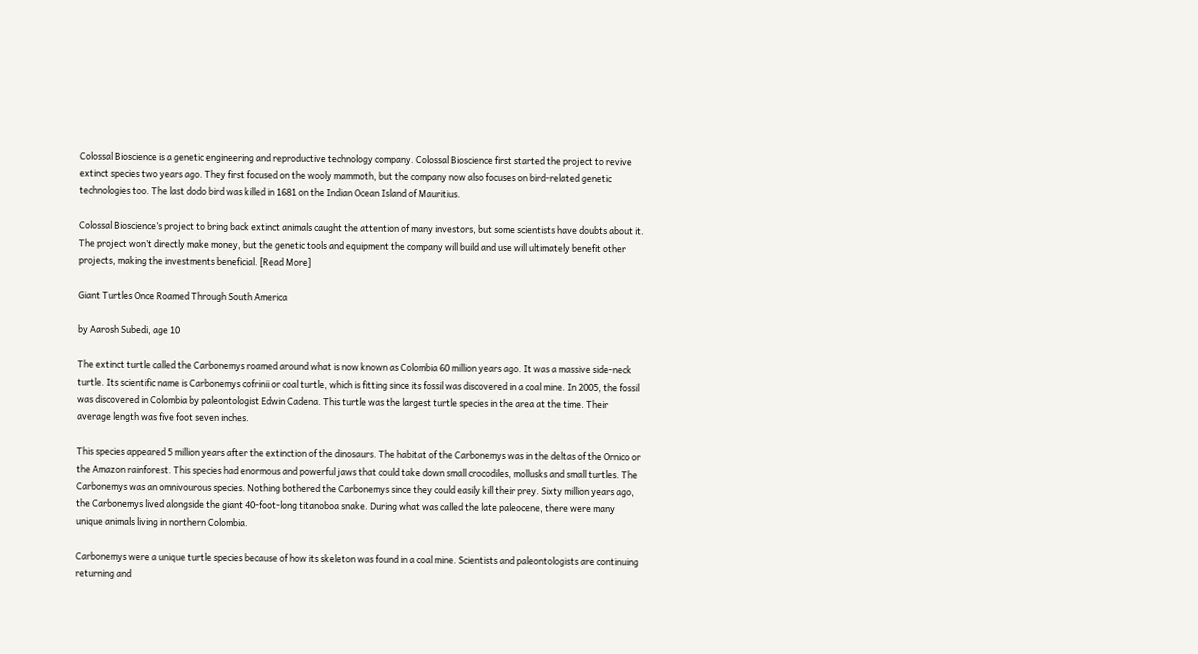Colossal Bioscience is a genetic engineering and reproductive technology company. Colossal Bioscience first started the project to revive extinct species two years ago. They first focused on the wooly mammoth, but the company now also focuses on bird-related genetic technologies too. The last dodo bird was killed in 1681 on the Indian Ocean Island of Mauritius.

Colossal Bioscience’s project to bring back extinct animals caught the attention of many investors, but some scientists have doubts about it. The project won’t directly make money, but the genetic tools and equipment the company will build and use will ultimately benefit other projects, making the investments beneficial. [Read More]

Giant Turtles Once Roamed Through South America

by Aarosh Subedi, age 10

The extinct turtle called the Carbonemys roamed around what is now known as Colombia 60 million years ago. It was a massive side-neck turtle. Its scientific name is Carbonemys cofrinii or coal turtle, which is fitting since its fossil was discovered in a coal mine. In 2005, the fossil was discovered in Colombia by paleontologist Edwin Cadena. This turtle was the largest turtle species in the area at the time. Their average length was five foot seven inches.

This species appeared 5 million years after the extinction of the dinosaurs. The habitat of the Carbonemys was in the deltas of the Ornico or the Amazon rainforest. This species had enormous and powerful jaws that could take down small crocodiles, mollusks and small turtles. The Carbonemys was an omnivourous species. Nothing bothered the Carbonemys since they could easily kill their prey. Sixty million years ago, the Carbonemys lived alongside the giant 40-foot-long titanoboa snake. During what was called the late paleocene, there were many unique animals living in northern Colombia.

Carbonemys were a unique turtle species because of how its skeleton was found in a coal mine. Scientists and paleontologists are continuing returning and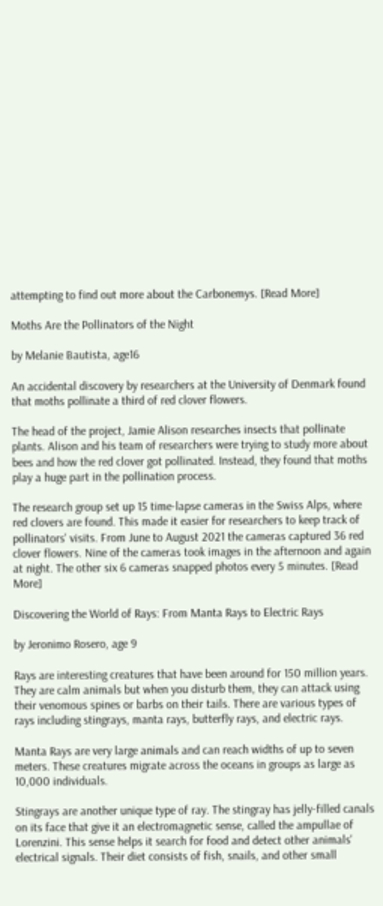attempting to find out more about the Carbonemys. [Read More]

Moths Are the Pollinators of the Night

by Melanie Bautista, age16

An accidental discovery by researchers at the University of Denmark found that moths pollinate a third of red clover flowers.

The head of the project, Jamie Alison researches insects that pollinate plants. Alison and his team of researchers were trying to study more about bees and how the red clover got pollinated. Instead, they found that moths play a huge part in the pollination process.

The research group set up 15 time-lapse cameras in the Swiss Alps, where red clovers are found. This made it easier for researchers to keep track of pollinators' visits. From June to August 2021 the cameras captured 36 red clover flowers. Nine of the cameras took images in the afternoon and again at night. The other six 6 cameras snapped photos every 5 minutes. [Read More]

Discovering the World of Rays: From Manta Rays to Electric Rays

by Jeronimo Rosero, age 9

Rays are interesting creatures that have been around for 150 million years. They are calm animals but when you disturb them, they can attack using their venomous spines or barbs on their tails. There are various types of rays including stingrays, manta rays, butterfly rays, and electric rays.

Manta Rays are very large animals and can reach widths of up to seven meters. These creatures migrate across the oceans in groups as large as 10,000 individuals.

Stingrays are another unique type of ray. The stingray has jelly-filled canals on its face that give it an electromagnetic sense, called the ampullae of Lorenzini. This sense helps it search for food and detect other animals' electrical signals. Their diet consists of fish, snails, and other small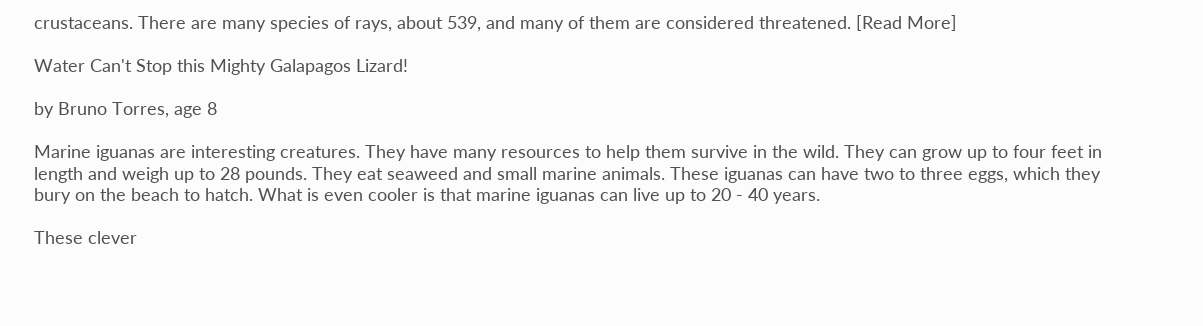crustaceans. There are many species of rays, about 539, and many of them are considered threatened. [Read More]

Water Can't Stop this Mighty Galapagos Lizard!

by Bruno Torres, age 8

Marine iguanas are interesting creatures. They have many resources to help them survive in the wild. They can grow up to four feet in length and weigh up to 28 pounds. They eat seaweed and small marine animals. These iguanas can have two to three eggs, which they bury on the beach to hatch. What is even cooler is that marine iguanas can live up to 20 - 40 years.

These clever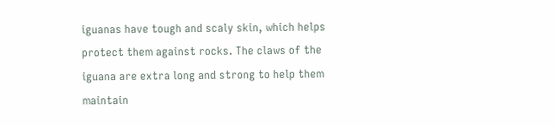iguanas have tough and scaly skin, which helps protect them against rocks. The claws of the iguana are extra long and strong to help them maintain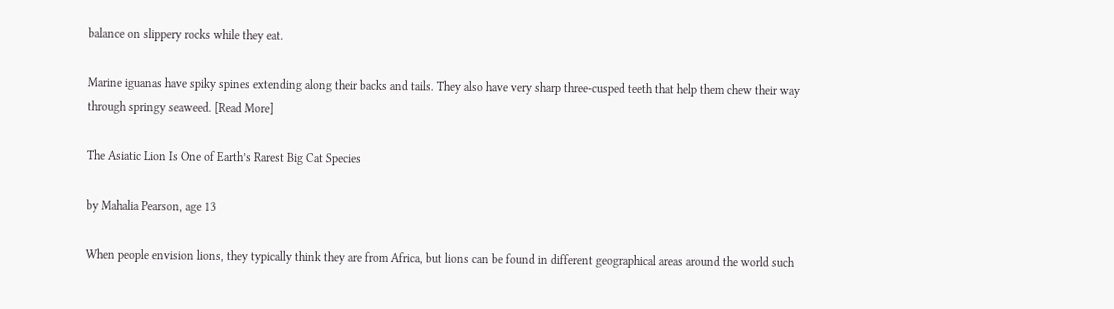balance on slippery rocks while they eat.

Marine iguanas have spiky spines extending along their backs and tails. They also have very sharp three-cusped teeth that help them chew their way through springy seaweed. [Read More]

The Asiatic Lion Is One of Earth’s Rarest Big Cat Species

by Mahalia Pearson, age 13

When people envision lions, they typically think they are from Africa, but lions can be found in different geographical areas around the world such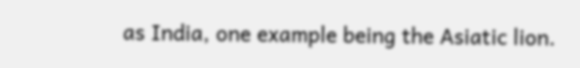as India, one example being the Asiatic lion.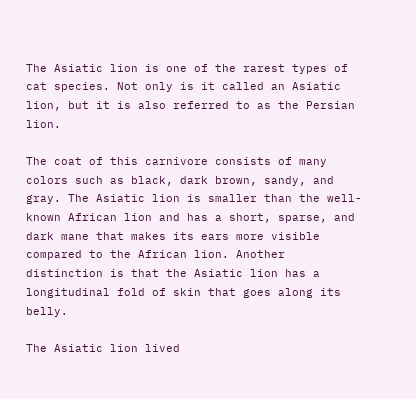The Asiatic lion is one of the rarest types of cat species. Not only is it called an Asiatic lion, but it is also referred to as the Persian lion.

The coat of this carnivore consists of many colors such as black, dark brown, sandy, and gray. The Asiatic lion is smaller than the well-known African lion and has a short, sparse, and dark mane that makes its ears more visible compared to the African lion. Another distinction is that the Asiatic lion has a longitudinal fold of skin that goes along its belly.

The Asiatic lion lived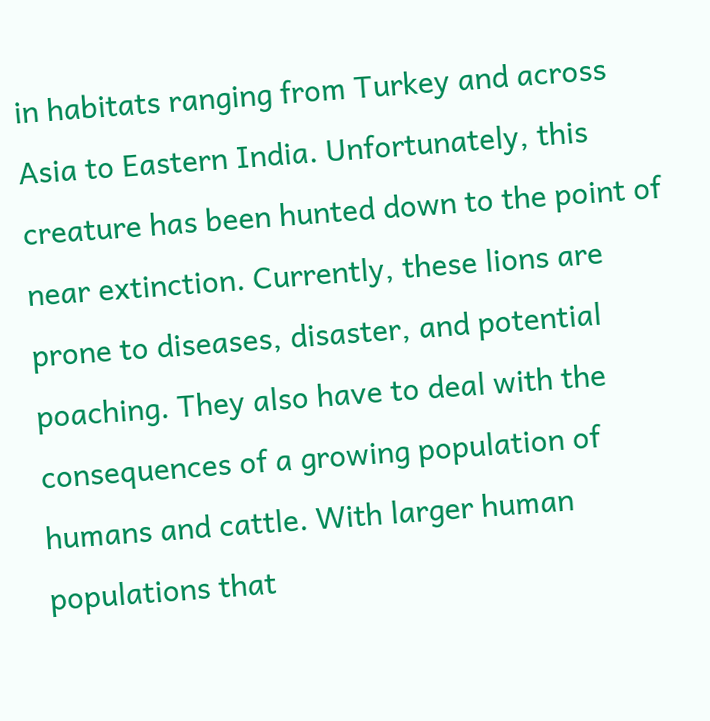in habitats ranging from Turkey and across Asia to Eastern India. Unfortunately, this creature has been hunted down to the point of near extinction. Currently, these lions are prone to diseases, disaster, and potential poaching. They also have to deal with the consequences of a growing population of humans and cattle. With larger human populations that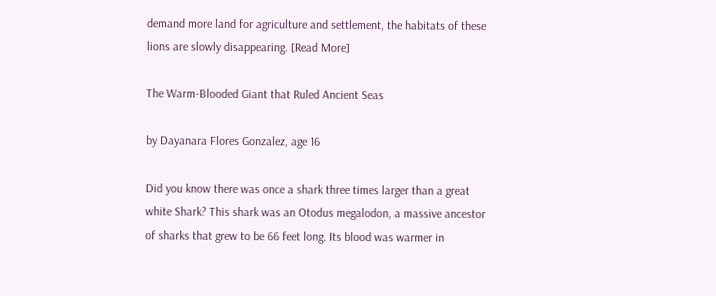demand more land for agriculture and settlement, the habitats of these lions are slowly disappearing. [Read More]

The Warm-Blooded Giant that Ruled Ancient Seas

by Dayanara Flores Gonzalez, age 16

Did you know there was once a shark three times larger than a great white Shark? This shark was an Otodus megalodon, a massive ancestor of sharks that grew to be 66 feet long. Its blood was warmer in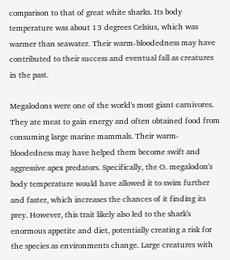comparison to that of great white sharks. Its body temperature was about 13 degrees Celsius, which was warmer than seawater. Their warm-bloodedness may have contributed to their success and eventual fall as creatures in the past.

Megalodons were one of the world's most giant carnivores. They ate meat to gain energy and often obtained food from consuming large marine mammals. Their warm-bloodedness may have helped them become swift and aggressive apex predators. Specifically, the O. megalodon's body temperature would have allowed it to swim further and faster, which increases the chances of it finding its prey. However, this trait likely also led to the shark's enormous appetite and diet, potentially creating a risk for the species as environments change. Large creatures with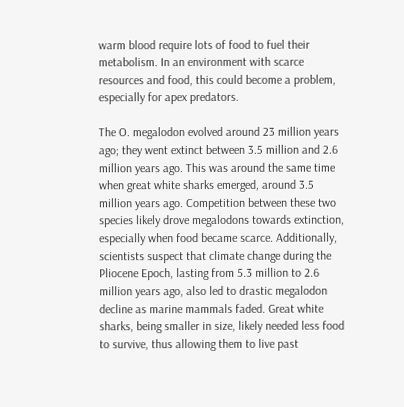warm blood require lots of food to fuel their metabolism. In an environment with scarce resources and food, this could become a problem, especially for apex predators.

The O. megalodon evolved around 23 million years ago; they went extinct between 3.5 million and 2.6 million years ago. This was around the same time when great white sharks emerged, around 3.5 million years ago. Competition between these two species likely drove megalodons towards extinction, especially when food became scarce. Additionally, scientists suspect that climate change during the Pliocene Epoch, lasting from 5.3 million to 2.6 million years ago, also led to drastic megalodon decline as marine mammals faded. Great white sharks, being smaller in size, likely needed less food to survive, thus allowing them to live past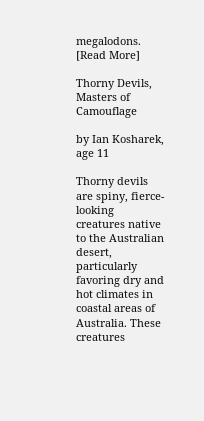megalodons. [Read More]

Thorny Devils, Masters of Camouflage

by Ian Kosharek, age 11

Thorny devils are spiny, fierce-looking creatures native to the Australian desert, particularly favoring dry and hot climates in coastal areas of Australia. These creatures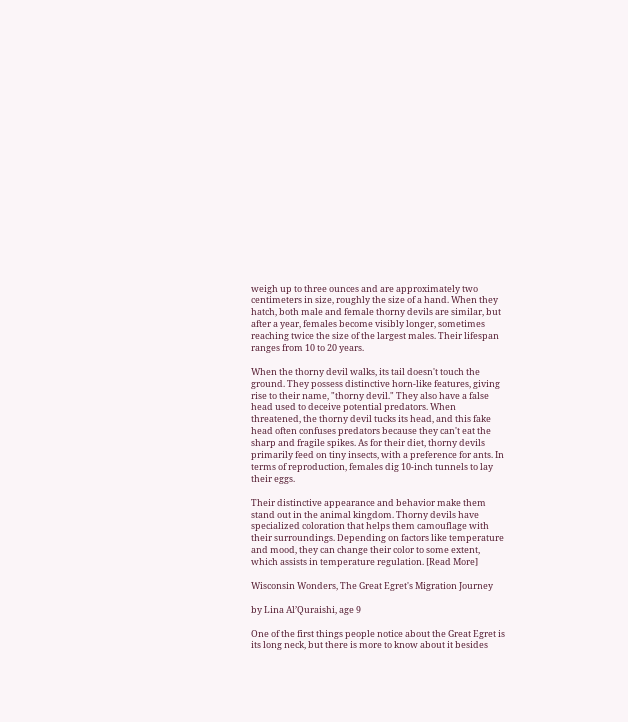weigh up to three ounces and are approximately two centimeters in size, roughly the size of a hand. When they hatch, both male and female thorny devils are similar, but after a year, females become visibly longer, sometimes reaching twice the size of the largest males. Their lifespan ranges from 10 to 20 years.

When the thorny devil walks, its tail doesn't touch the ground. They possess distinctive horn-like features, giving rise to their name, "thorny devil." They also have a false head used to deceive potential predators. When threatened, the thorny devil tucks its head, and this fake head often confuses predators because they can't eat the sharp and fragile spikes. As for their diet, thorny devils primarily feed on tiny insects, with a preference for ants. In terms of reproduction, females dig 10-inch tunnels to lay their eggs.

Their distinctive appearance and behavior make them stand out in the animal kingdom. Thorny devils have specialized coloration that helps them camouflage with their surroundings. Depending on factors like temperature and mood, they can change their color to some extent, which assists in temperature regulation. [Read More]

Wisconsin Wonders, The Great Egret's Migration Journey

by Lina Al’Quraishi, age 9

One of the first things people notice about the Great Egret is its long neck, but there is more to know about it besides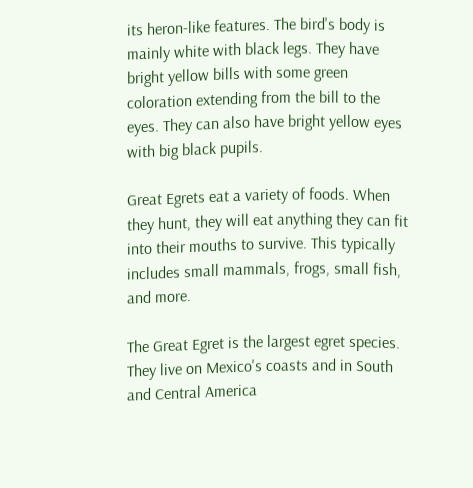its heron-like features. The bird's body is mainly white with black legs. They have bright yellow bills with some green coloration extending from the bill to the eyes. They can also have bright yellow eyes with big black pupils.

Great Egrets eat a variety of foods. When they hunt, they will eat anything they can fit into their mouths to survive. This typically includes small mammals, frogs, small fish, and more.

The Great Egret is the largest egret species. They live on Mexico's coasts and in South and Central America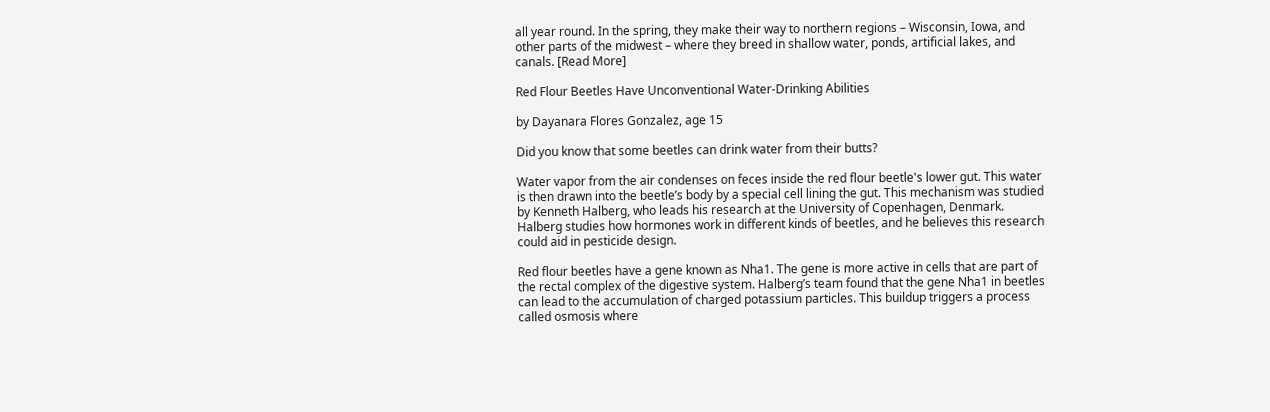all year round. In the spring, they make their way to northern regions – Wisconsin, Iowa, and other parts of the midwest – where they breed in shallow water, ponds, artificial lakes, and canals. [Read More]

Red Flour Beetles Have Unconventional Water-Drinking Abilities

by Dayanara Flores Gonzalez, age 15

Did you know that some beetles can drink water from their butts?

Water vapor from the air condenses on feces inside the red flour beetle's lower gut. This water is then drawn into the beetle’s body by a special cell lining the gut. This mechanism was studied by Kenneth Halberg, who leads his research at the University of Copenhagen, Denmark. Halberg studies how hormones work in different kinds of beetles, and he believes this research could aid in pesticide design.

Red flour beetles have a gene known as Nha1. The gene is more active in cells that are part of the rectal complex of the digestive system. Halberg’s team found that the gene Nha1 in beetles can lead to the accumulation of charged potassium particles. This buildup triggers a process called osmosis where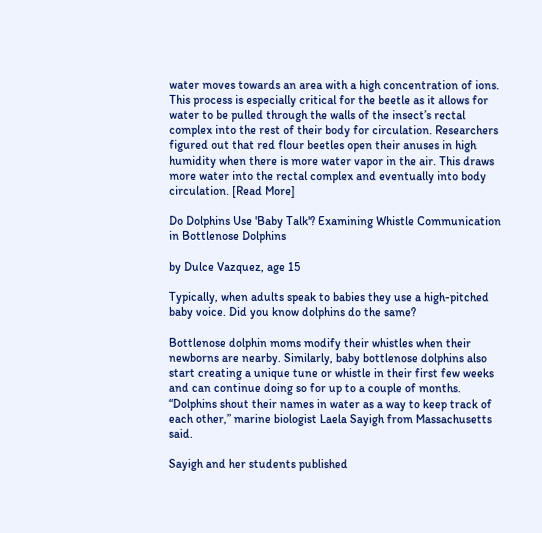water moves towards an area with a high concentration of ions. This process is especially critical for the beetle as it allows for water to be pulled through the walls of the insect’s rectal complex into the rest of their body for circulation. Researchers figured out that red flour beetles open their anuses in high humidity when there is more water vapor in the air. This draws more water into the rectal complex and eventually into body circulation. [Read More]

Do Dolphins Use 'Baby Talk'? Examining Whistle Communication in Bottlenose Dolphins

by Dulce Vazquez, age 15

Typically, when adults speak to babies they use a high-pitched baby voice. Did you know dolphins do the same?

Bottlenose dolphin moms modify their whistles when their newborns are nearby. Similarly, baby bottlenose dolphins also start creating a unique tune or whistle in their first few weeks and can continue doing so for up to a couple of months. “Dolphins shout their names in water as a way to keep track of each other,” marine biologist Laela Sayigh from Massachusetts said.

Sayigh and her students published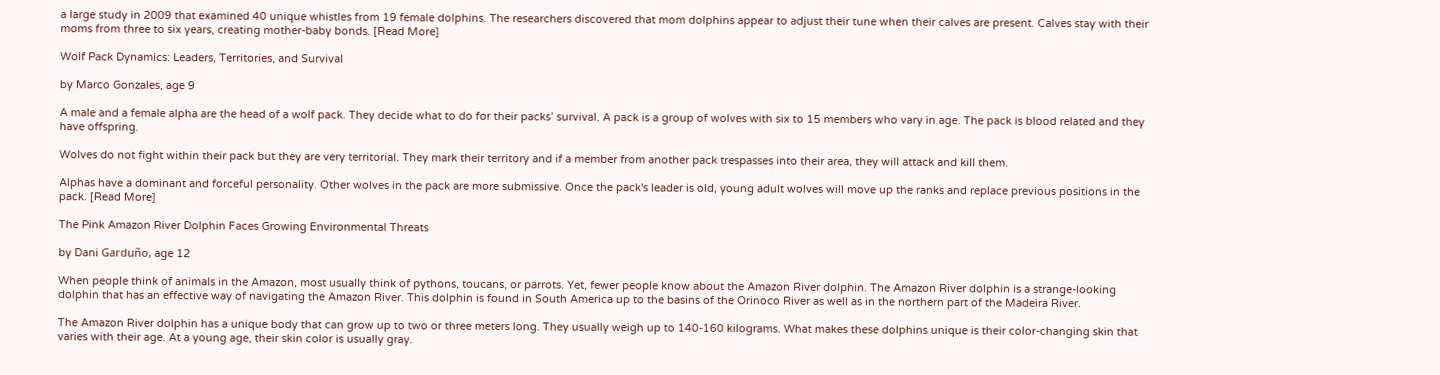a large study in 2009 that examined 40 unique whistles from 19 female dolphins. The researchers discovered that mom dolphins appear to adjust their tune when their calves are present. Calves stay with their moms from three to six years, creating mother-baby bonds. [Read More]

Wolf Pack Dynamics: Leaders, Territories, and Survival

by Marco Gonzales, age 9

A male and a female alpha are the head of a wolf pack. They decide what to do for their packs’ survival. A pack is a group of wolves with six to 15 members who vary in age. The pack is blood related and they have offspring.

Wolves do not fight within their pack but they are very territorial. They mark their territory and if a member from another pack trespasses into their area, they will attack and kill them.

Alphas have a dominant and forceful personality. Other wolves in the pack are more submissive. Once the pack's leader is old, young adult wolves will move up the ranks and replace previous positions in the pack. [Read More]

The Pink Amazon River Dolphin Faces Growing Environmental Threats

by Dani Garduño, age 12

When people think of animals in the Amazon, most usually think of pythons, toucans, or parrots. Yet, fewer people know about the Amazon River dolphin. The Amazon River dolphin is a strange-looking dolphin that has an effective way of navigating the Amazon River. This dolphin is found in South America up to the basins of the Orinoco River as well as in the northern part of the Madeira River.

The Amazon River dolphin has a unique body that can grow up to two or three meters long. They usually weigh up to 140-160 kilograms. What makes these dolphins unique is their color-changing skin that varies with their age. At a young age, their skin color is usually gray.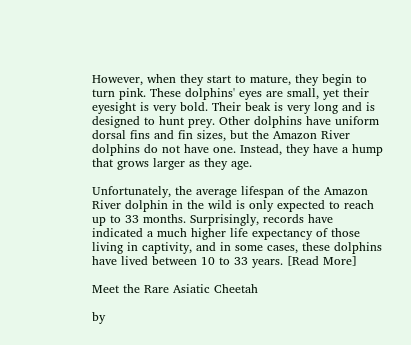However, when they start to mature, they begin to turn pink. These dolphins' eyes are small, yet their eyesight is very bold. Their beak is very long and is designed to hunt prey. Other dolphins have uniform dorsal fins and fin sizes, but the Amazon River dolphins do not have one. Instead, they have a hump that grows larger as they age.

Unfortunately, the average lifespan of the Amazon River dolphin in the wild is only expected to reach up to 33 months. Surprisingly, records have indicated a much higher life expectancy of those living in captivity, and in some cases, these dolphins have lived between 10 to 33 years. [Read More]

Meet the Rare Asiatic Cheetah

by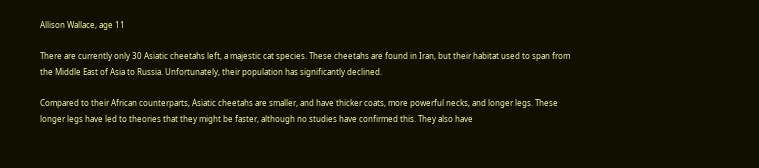Allison Wallace, age 11

There are currently only 30 Asiatic cheetahs left, a majestic cat species. These cheetahs are found in Iran, but their habitat used to span from the Middle East of Asia to Russia. Unfortunately, their population has significantly declined.

Compared to their African counterparts, Asiatic cheetahs are smaller, and have thicker coats, more powerful necks, and longer legs. These longer legs have led to theories that they might be faster, although no studies have confirmed this. They also have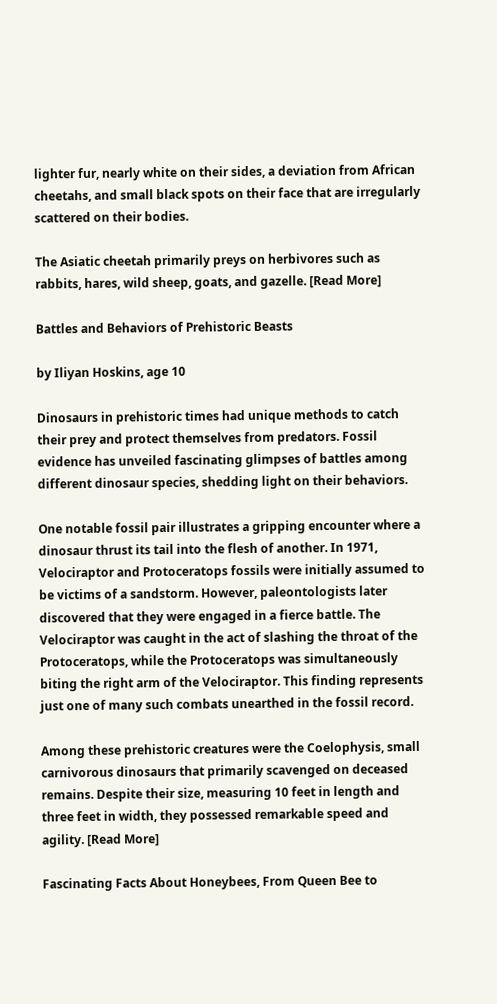lighter fur, nearly white on their sides, a deviation from African cheetahs, and small black spots on their face that are irregularly scattered on their bodies.

The Asiatic cheetah primarily preys on herbivores such as rabbits, hares, wild sheep, goats, and gazelle. [Read More]

Battles and Behaviors of Prehistoric Beasts

by Iliyan Hoskins, age 10

Dinosaurs in prehistoric times had unique methods to catch their prey and protect themselves from predators. Fossil evidence has unveiled fascinating glimpses of battles among different dinosaur species, shedding light on their behaviors.

One notable fossil pair illustrates a gripping encounter where a dinosaur thrust its tail into the flesh of another. In 1971, Velociraptor and Protoceratops fossils were initially assumed to be victims of a sandstorm. However, paleontologists later discovered that they were engaged in a fierce battle. The Velociraptor was caught in the act of slashing the throat of the Protoceratops, while the Protoceratops was simultaneously biting the right arm of the Velociraptor. This finding represents just one of many such combats unearthed in the fossil record.

Among these prehistoric creatures were the Coelophysis, small carnivorous dinosaurs that primarily scavenged on deceased remains. Despite their size, measuring 10 feet in length and three feet in width, they possessed remarkable speed and agility. [Read More]

Fascinating Facts About Honeybees, From Queen Bee to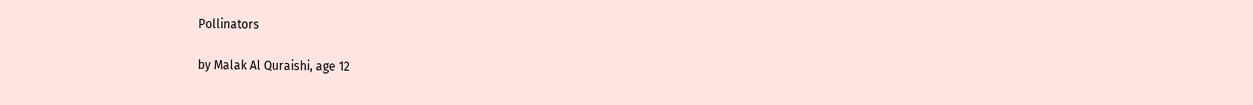Pollinators

by Malak Al Quraishi, age 12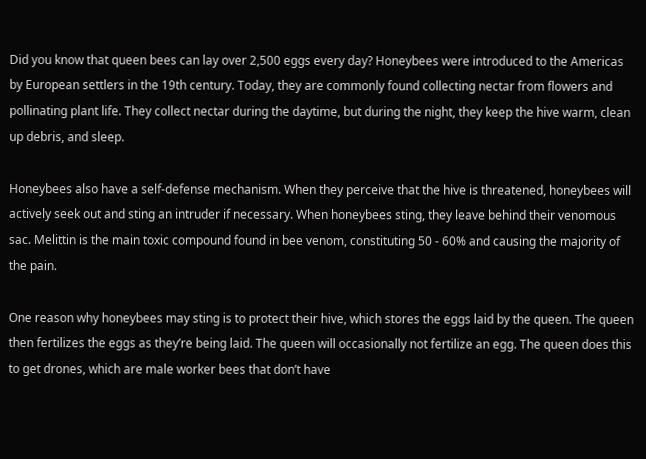Did you know that queen bees can lay over 2,500 eggs every day? Honeybees were introduced to the Americas by European settlers in the 19th century. Today, they are commonly found collecting nectar from flowers and pollinating plant life. They collect nectar during the daytime, but during the night, they keep the hive warm, clean up debris, and sleep.

Honeybees also have a self-defense mechanism. When they perceive that the hive is threatened, honeybees will actively seek out and sting an intruder if necessary. When honeybees sting, they leave behind their venomous sac. Melittin is the main toxic compound found in bee venom, constituting 50 - 60% and causing the majority of the pain.

One reason why honeybees may sting is to protect their hive, which stores the eggs laid by the queen. The queen then fertilizes the eggs as they’re being laid. The queen will occasionally not fertilize an egg. The queen does this to get drones, which are male worker bees that don’t have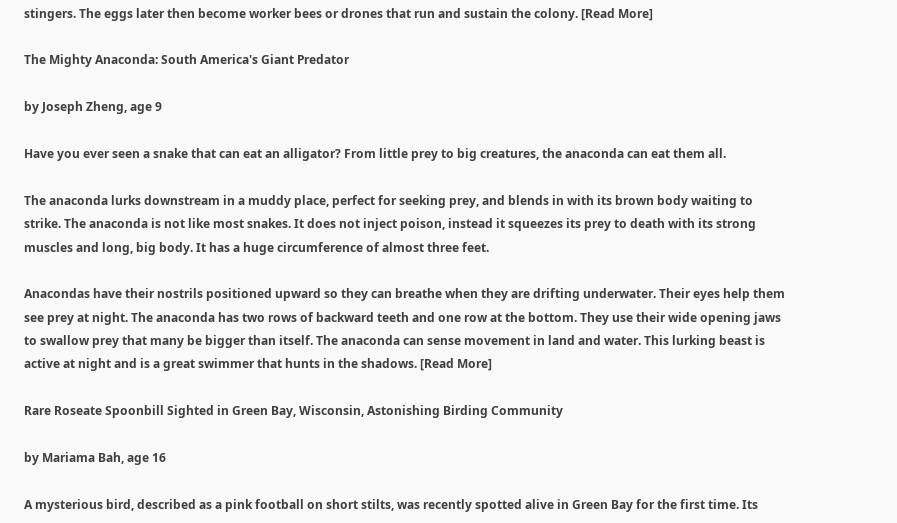stingers. The eggs later then become worker bees or drones that run and sustain the colony. [Read More]

The Mighty Anaconda: South America's Giant Predator

by Joseph Zheng, age 9

Have you ever seen a snake that can eat an alligator? From little prey to big creatures, the anaconda can eat them all.

The anaconda lurks downstream in a muddy place, perfect for seeking prey, and blends in with its brown body waiting to strike. The anaconda is not like most snakes. It does not inject poison, instead it squeezes its prey to death with its strong muscles and long, big body. It has a huge circumference of almost three feet.

Anacondas have their nostrils positioned upward so they can breathe when they are drifting underwater. Their eyes help them see prey at night. The anaconda has two rows of backward teeth and one row at the bottom. They use their wide opening jaws to swallow prey that many be bigger than itself. The anaconda can sense movement in land and water. This lurking beast is active at night and is a great swimmer that hunts in the shadows. [Read More]

Rare Roseate Spoonbill Sighted in Green Bay, Wisconsin, Astonishing Birding Community

by Mariama Bah, age 16

A mysterious bird, described as a pink football on short stilts, was recently spotted alive in Green Bay for the first time. Its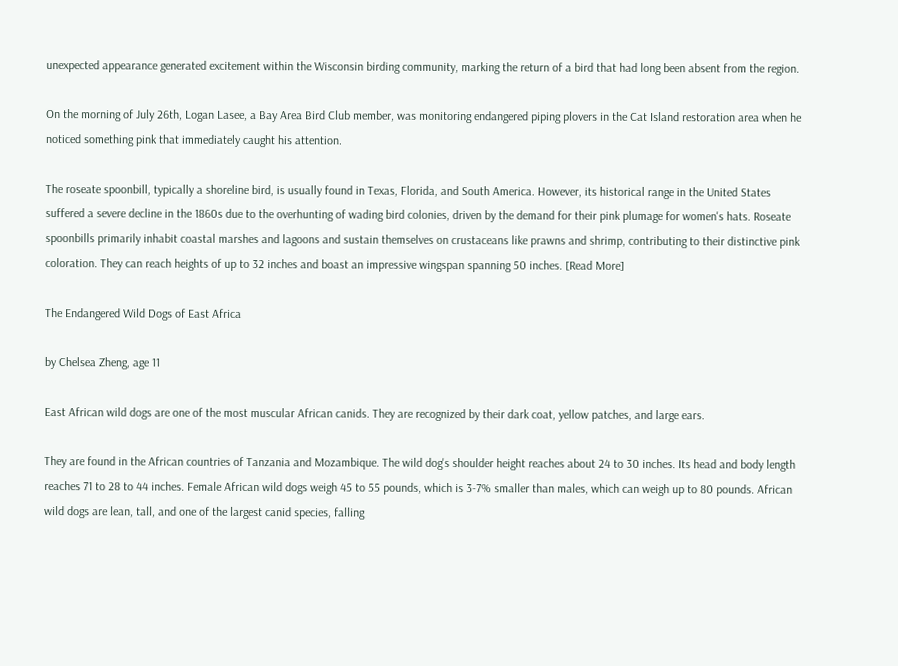unexpected appearance generated excitement within the Wisconsin birding community, marking the return of a bird that had long been absent from the region.

On the morning of July 26th, Logan Lasee, a Bay Area Bird Club member, was monitoring endangered piping plovers in the Cat Island restoration area when he noticed something pink that immediately caught his attention.

The roseate spoonbill, typically a shoreline bird, is usually found in Texas, Florida, and South America. However, its historical range in the United States suffered a severe decline in the 1860s due to the overhunting of wading bird colonies, driven by the demand for their pink plumage for women's hats. Roseate spoonbills primarily inhabit coastal marshes and lagoons and sustain themselves on crustaceans like prawns and shrimp, contributing to their distinctive pink coloration. They can reach heights of up to 32 inches and boast an impressive wingspan spanning 50 inches. [Read More]

The Endangered Wild Dogs of East Africa

by Chelsea Zheng, age 11

East African wild dogs are one of the most muscular African canids. They are recognized by their dark coat, yellow patches, and large ears.

They are found in the African countries of Tanzania and Mozambique. The wild dog's shoulder height reaches about 24 to 30 inches. Its head and body length reaches 71 to 28 to 44 inches. Female African wild dogs weigh 45 to 55 pounds, which is 3-7% smaller than males, which can weigh up to 80 pounds. African wild dogs are lean, tall, and one of the largest canid species, falling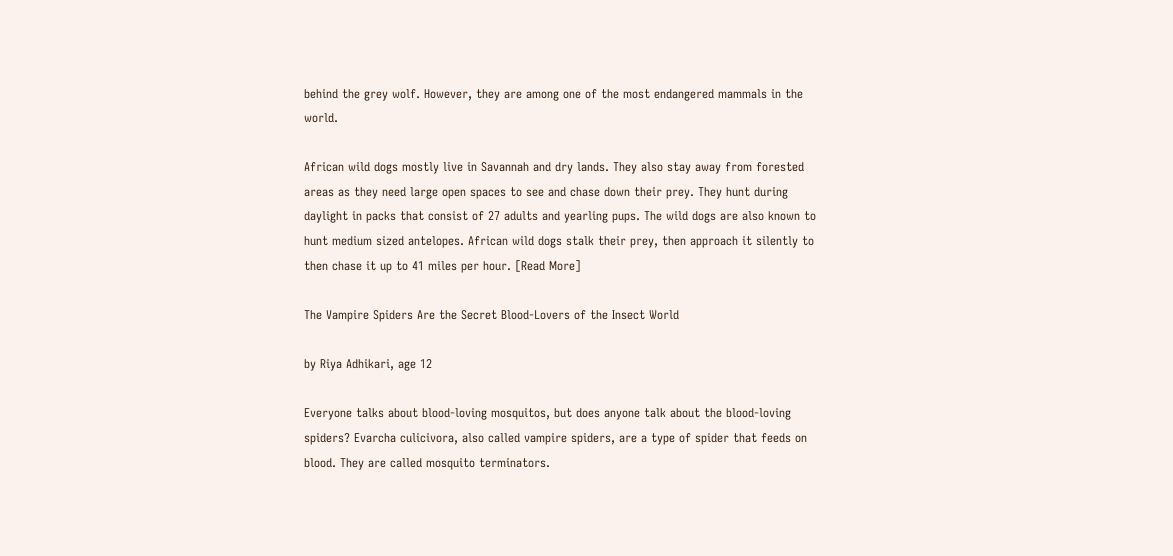behind the grey wolf. However, they are among one of the most endangered mammals in the world.

African wild dogs mostly live in Savannah and dry lands. They also stay away from forested areas as they need large open spaces to see and chase down their prey. They hunt during daylight in packs that consist of 27 adults and yearling pups. The wild dogs are also known to hunt medium sized antelopes. African wild dogs stalk their prey, then approach it silently to then chase it up to 41 miles per hour. [Read More]

The Vampire Spiders Are the Secret Blood-Lovers of the Insect World

by Riya Adhikari, age 12

Everyone talks about blood-loving mosquitos, but does anyone talk about the blood-loving spiders? Evarcha culicivora, also called vampire spiders, are a type of spider that feeds on blood. They are called mosquito terminators.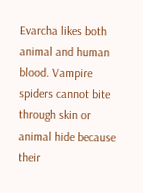Evarcha likes both animal and human blood. Vampire spiders cannot bite through skin or animal hide because their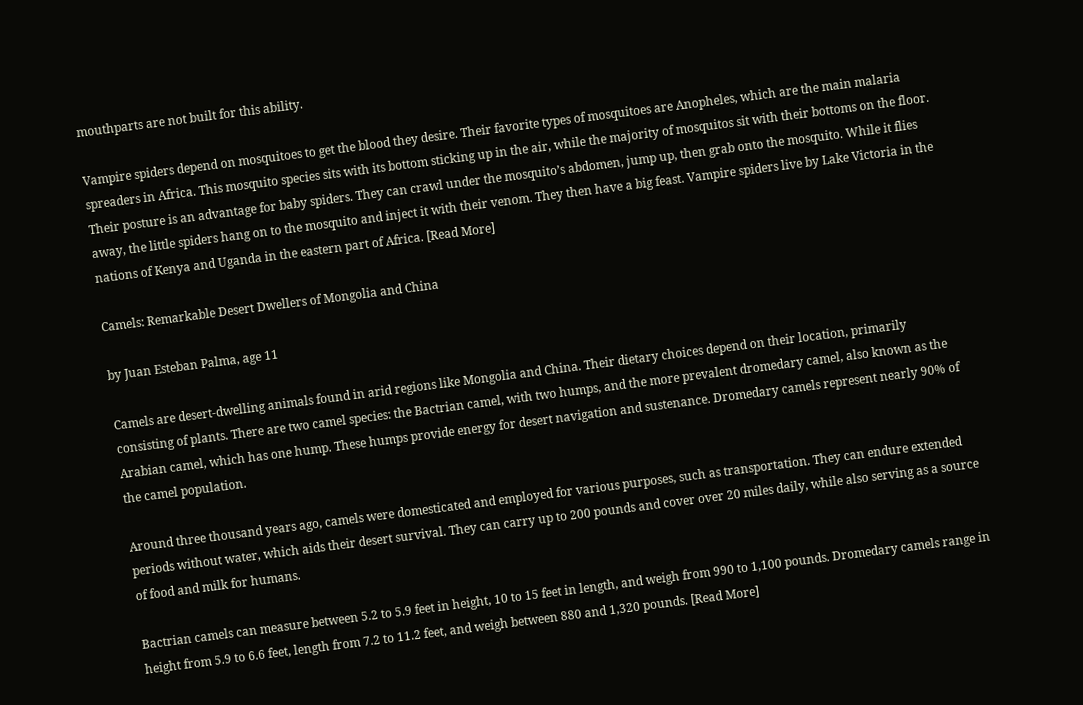mouthparts are not built for this ability.

Vampire spiders depend on mosquitoes to get the blood they desire. Their favorite types of mosquitoes are Anopheles, which are the main malaria spreaders in Africa. This mosquito species sits with its bottom sticking up in the air, while the majority of mosquitos sit with their bottoms on the floor. Their posture is an advantage for baby spiders. They can crawl under the mosquito’s abdomen, jump up, then grab onto the mosquito. While it flies away, the little spiders hang on to the mosquito and inject it with their venom. They then have a big feast. Vampire spiders live by Lake Victoria in the nations of Kenya and Uganda in the eastern part of Africa. [Read More]

Camels: Remarkable Desert Dwellers of Mongolia and China

by Juan Esteban Palma, age 11

Camels are desert-dwelling animals found in arid regions like Mongolia and China. Their dietary choices depend on their location, primarily consisting of plants. There are two camel species: the Bactrian camel, with two humps, and the more prevalent dromedary camel, also known as the Arabian camel, which has one hump. These humps provide energy for desert navigation and sustenance. Dromedary camels represent nearly 90% of the camel population.

Around three thousand years ago, camels were domesticated and employed for various purposes, such as transportation. They can endure extended periods without water, which aids their desert survival. They can carry up to 200 pounds and cover over 20 miles daily, while also serving as a source of food and milk for humans.

Bactrian camels can measure between 5.2 to 5.9 feet in height, 10 to 15 feet in length, and weigh from 990 to 1,100 pounds. Dromedary camels range in height from 5.9 to 6.6 feet, length from 7.2 to 11.2 feet, and weigh between 880 and 1,320 pounds. [Read More]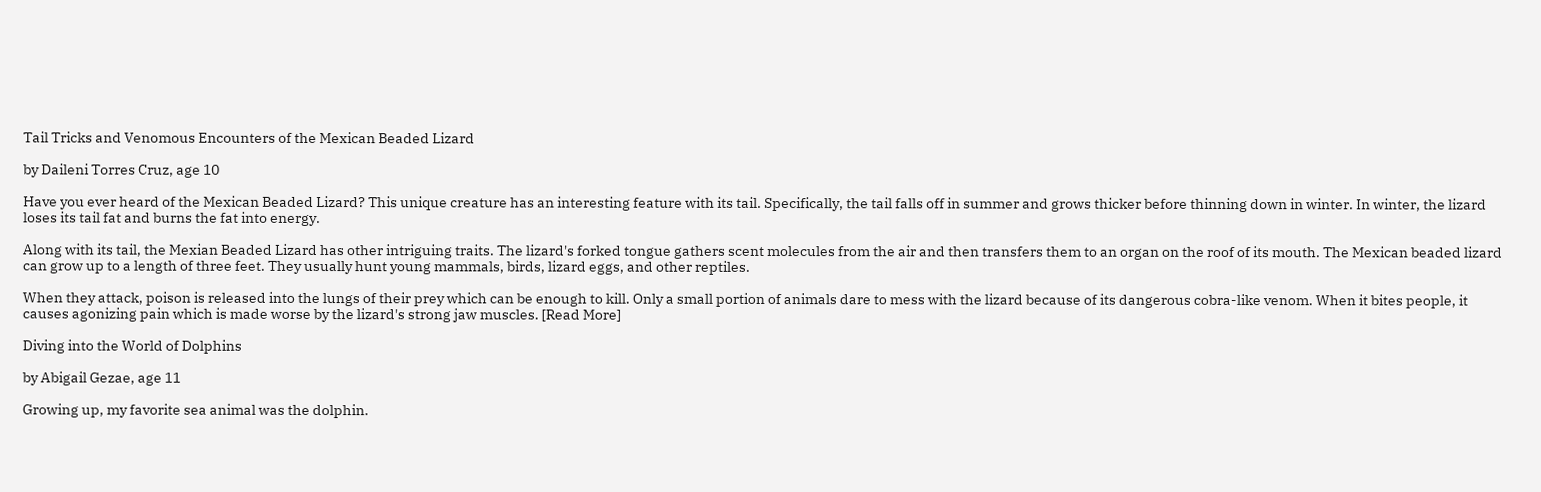Tail Tricks and Venomous Encounters of the Mexican Beaded Lizard

by Daileni Torres Cruz, age 10

Have you ever heard of the Mexican Beaded Lizard? This unique creature has an interesting feature with its tail. Specifically, the tail falls off in summer and grows thicker before thinning down in winter. In winter, the lizard loses its tail fat and burns the fat into energy.

Along with its tail, the Mexian Beaded Lizard has other intriguing traits. The lizard's forked tongue gathers scent molecules from the air and then transfers them to an organ on the roof of its mouth. The Mexican beaded lizard can grow up to a length of three feet. They usually hunt young mammals, birds, lizard eggs, and other reptiles.

When they attack, poison is released into the lungs of their prey which can be enough to kill. Only a small portion of animals dare to mess with the lizard because of its dangerous cobra-like venom. When it bites people, it causes agonizing pain which is made worse by the lizard's strong jaw muscles. [Read More]

Diving into the World of Dolphins

by Abigail Gezae, age 11

Growing up, my favorite sea animal was the dolphin.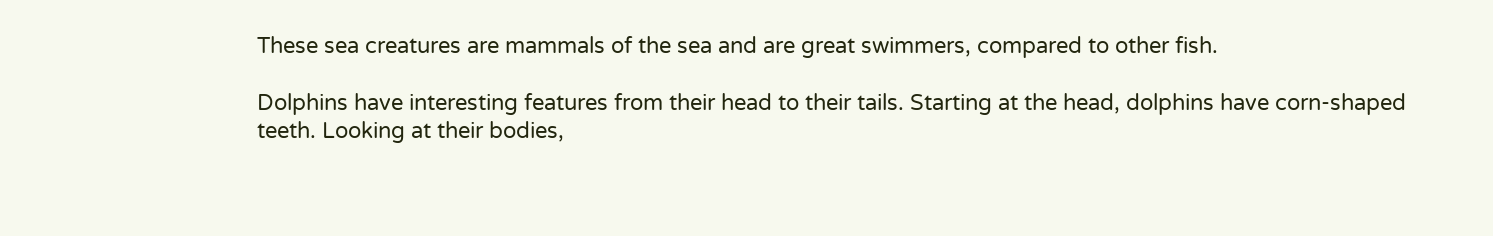These sea creatures are mammals of the sea and are great swimmers, compared to other fish.

Dolphins have interesting features from their head to their tails. Starting at the head, dolphins have corn-shaped teeth. Looking at their bodies,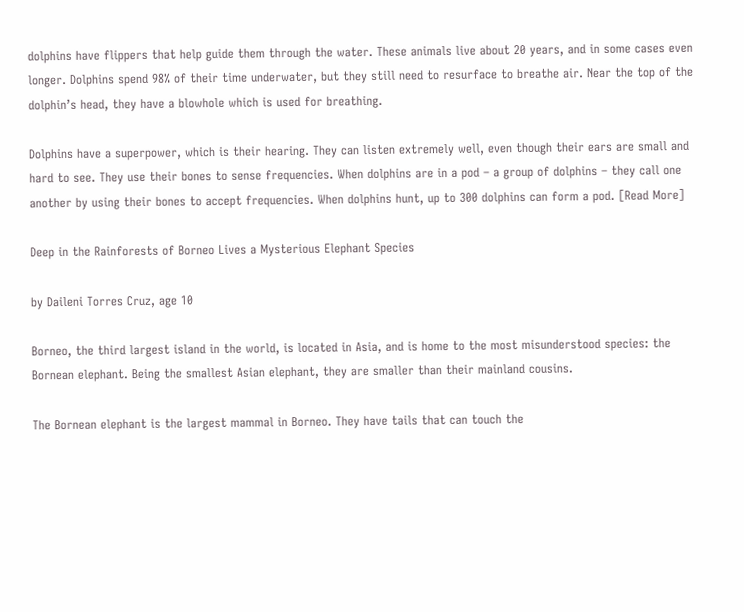dolphins have flippers that help guide them through the water. These animals live about 20 years, and in some cases even longer. Dolphins spend 98% of their time underwater, but they still need to resurface to breathe air. Near the top of the dolphin’s head, they have a blowhole which is used for breathing.

Dolphins have a superpower, which is their hearing. They can listen extremely well, even though their ears are small and hard to see. They use their bones to sense frequencies. When dolphins are in a pod – a group of dolphins – they call one another by using their bones to accept frequencies. When dolphins hunt, up to 300 dolphins can form a pod. [Read More]

Deep in the Rainforests of Borneo Lives a Mysterious Elephant Species

by Daileni Torres Cruz, age 10

Borneo, the third largest island in the world, is located in Asia, and is home to the most misunderstood species: the Bornean elephant. Being the smallest Asian elephant, they are smaller than their mainland cousins.

The Bornean elephant is the largest mammal in Borneo. They have tails that can touch the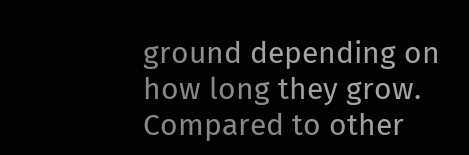ground depending on how long they grow. Compared to other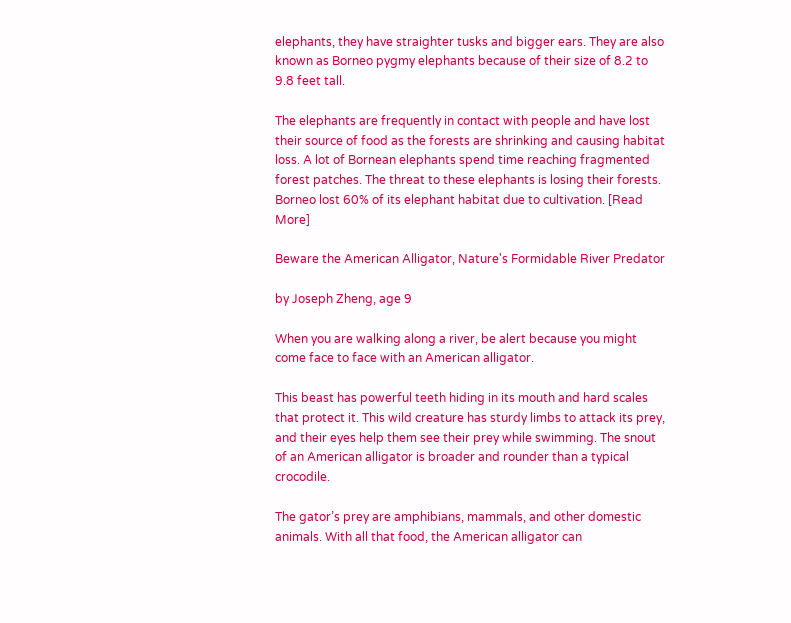elephants, they have straighter tusks and bigger ears. They are also known as Borneo pygmy elephants because of their size of 8.2 to 9.8 feet tall.

The elephants are frequently in contact with people and have lost their source of food as the forests are shrinking and causing habitat loss. A lot of Bornean elephants spend time reaching fragmented forest patches. The threat to these elephants is losing their forests. Borneo lost 60% of its elephant habitat due to cultivation. [Read More]

Beware the American Alligator, Nature's Formidable River Predator

by Joseph Zheng, age 9

When you are walking along a river, be alert because you might come face to face with an American alligator.

This beast has powerful teeth hiding in its mouth and hard scales that protect it. This wild creature has sturdy limbs to attack its prey, and their eyes help them see their prey while swimming. The snout of an American alligator is broader and rounder than a typical crocodile.

The gator’s prey are amphibians, mammals, and other domestic animals. With all that food, the American alligator can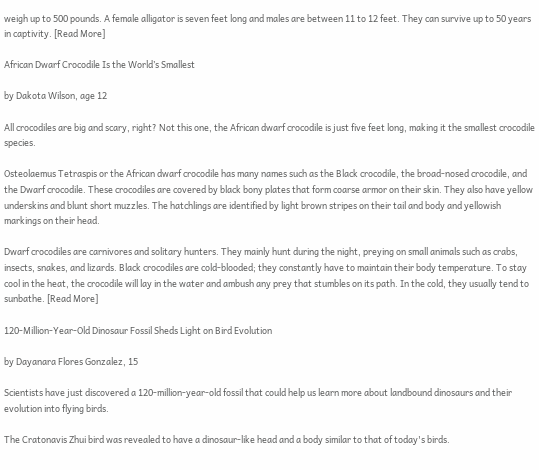weigh up to 500 pounds. A female alligator is seven feet long and males are between 11 to 12 feet. They can survive up to 50 years in captivity. [Read More]

African Dwarf Crocodile Is the World’s Smallest

by Dakota Wilson, age 12

All crocodiles are big and scary, right? Not this one, the African dwarf crocodile is just five feet long, making it the smallest crocodile species.

Osteolaemus Tetraspis or the African dwarf crocodile has many names such as the Black crocodile, the broad-nosed crocodile, and the Dwarf crocodile. These crocodiles are covered by black bony plates that form coarse armor on their skin. They also have yellow underskins and blunt short muzzles. The hatchlings are identified by light brown stripes on their tail and body and yellowish markings on their head.

Dwarf crocodiles are carnivores and solitary hunters. They mainly hunt during the night, preying on small animals such as crabs, insects, snakes, and lizards. Black crocodiles are cold-blooded; they constantly have to maintain their body temperature. To stay cool in the heat, the crocodile will lay in the water and ambush any prey that stumbles on its path. In the cold, they usually tend to sunbathe. [Read More]

120-Million-Year-Old Dinosaur Fossil Sheds Light on Bird Evolution

by Dayanara Flores Gonzalez, 15

Scientists have just discovered a 120-million-year-old fossil that could help us learn more about landbound dinosaurs and their evolution into flying birds.

The Cratonavis Zhui bird was revealed to have a dinosaur-like head and a body similar to that of today's birds.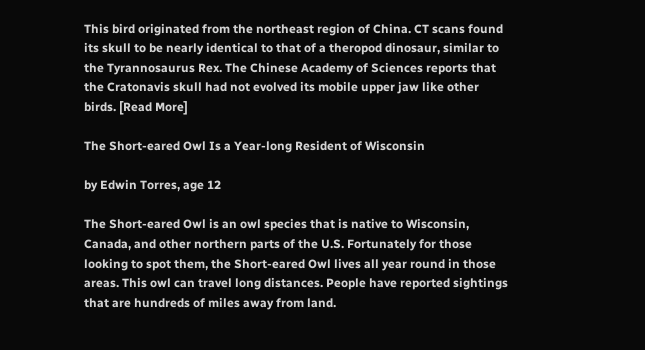This bird originated from the northeast region of China. CT scans found its skull to be nearly identical to that of a theropod dinosaur, similar to the Tyrannosaurus Rex. The Chinese Academy of Sciences reports that the Cratonavis skull had not evolved its mobile upper jaw like other birds. [Read More]

The Short-eared Owl Is a Year-long Resident of Wisconsin

by Edwin Torres, age 12

The Short-eared Owl is an owl species that is native to Wisconsin, Canada, and other northern parts of the U.S. Fortunately for those looking to spot them, the Short-eared Owl lives all year round in those areas. This owl can travel long distances. People have reported sightings that are hundreds of miles away from land.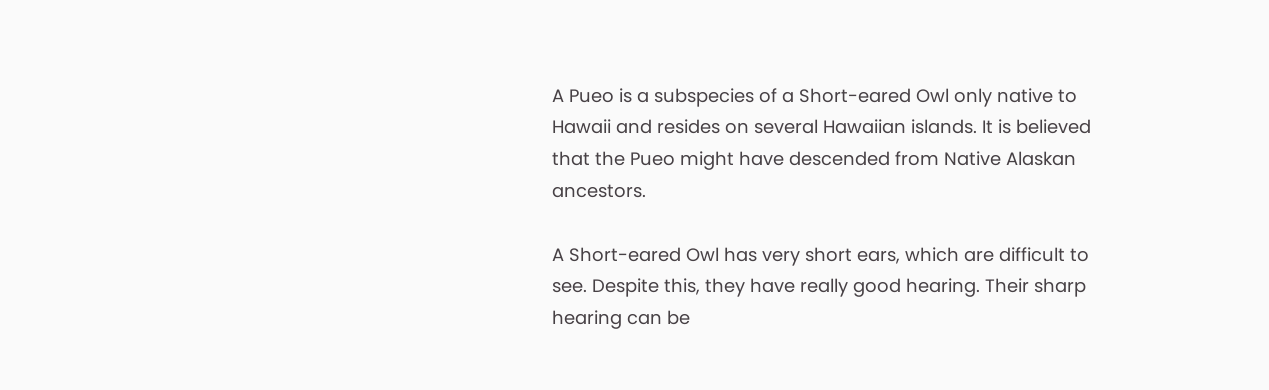A Pueo is a subspecies of a Short-eared Owl only native to Hawaii and resides on several Hawaiian islands. It is believed that the Pueo might have descended from Native Alaskan ancestors.

A Short-eared Owl has very short ears, which are difficult to see. Despite this, they have really good hearing. Their sharp hearing can be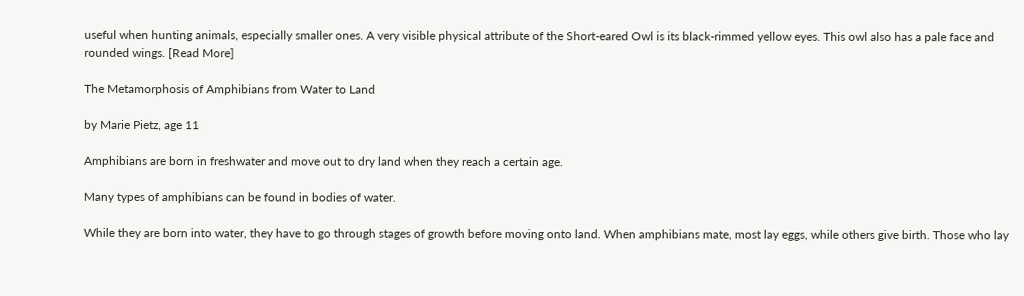useful when hunting animals, especially smaller ones. A very visible physical attribute of the Short-eared Owl is its black-rimmed yellow eyes. This owl also has a pale face and rounded wings. [Read More]

The Metamorphosis of Amphibians from Water to Land

by Marie Pietz, age 11

Amphibians are born in freshwater and move out to dry land when they reach a certain age.

Many types of amphibians can be found in bodies of water.

While they are born into water, they have to go through stages of growth before moving onto land. When amphibians mate, most lay eggs, while others give birth. Those who lay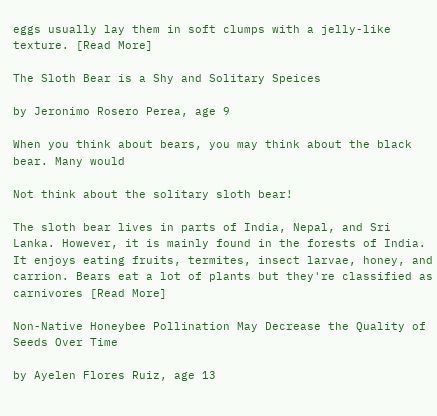eggs usually lay them in soft clumps with a jelly-like texture. [Read More]

The Sloth Bear is a Shy and Solitary Speices

by Jeronimo Rosero Perea, age 9

When you think about bears, you may think about the black bear. Many would

Not think about the solitary sloth bear!

The sloth bear lives in parts of India, Nepal, and Sri Lanka. However, it is mainly found in the forests of India. It enjoys eating fruits, termites, insect larvae, honey, and carrion. Bears eat a lot of plants but they're classified as carnivores [Read More]

Non-Native Honeybee Pollination May Decrease the Quality of Seeds Over Time

by Ayelen Flores Ruiz, age 13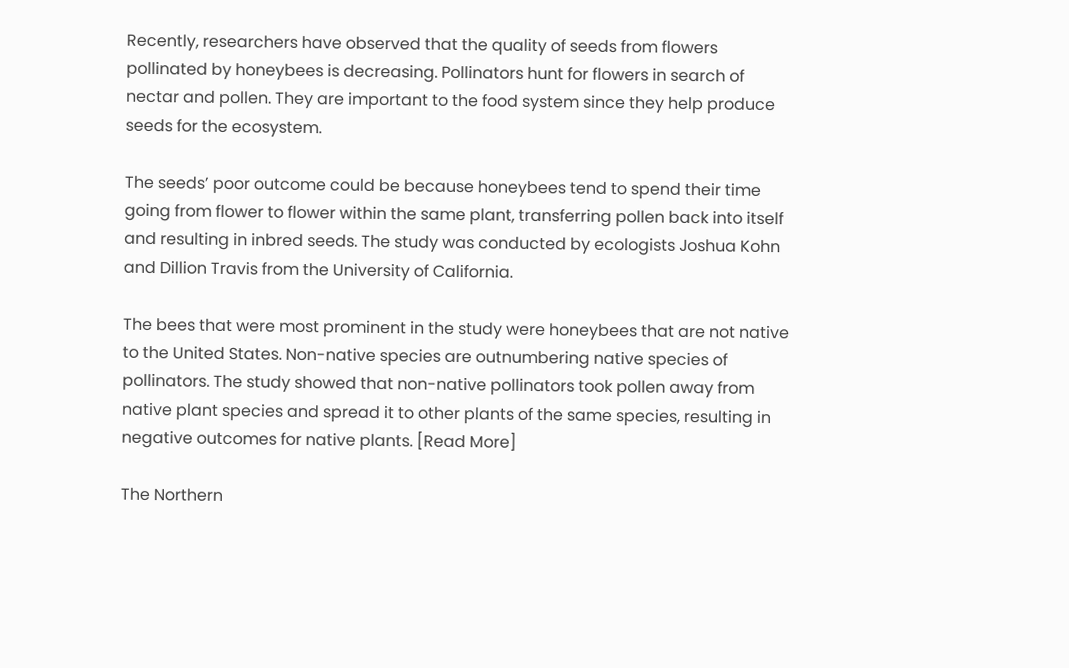Recently, researchers have observed that the quality of seeds from flowers pollinated by honeybees is decreasing. Pollinators hunt for flowers in search of nectar and pollen. They are important to the food system since they help produce seeds for the ecosystem.

The seeds’ poor outcome could be because honeybees tend to spend their time going from flower to flower within the same plant, transferring pollen back into itself and resulting in inbred seeds. The study was conducted by ecologists Joshua Kohn and Dillion Travis from the University of California.

The bees that were most prominent in the study were honeybees that are not native to the United States. Non-native species are outnumbering native species of pollinators. The study showed that non-native pollinators took pollen away from native plant species and spread it to other plants of the same species, resulting in negative outcomes for native plants. [Read More]

The Northern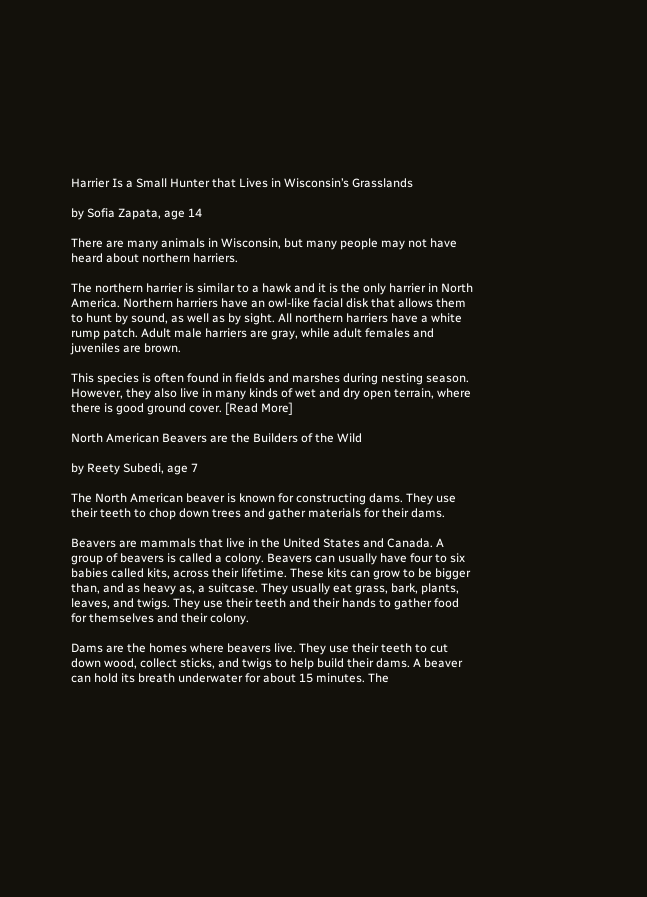Harrier Is a Small Hunter that Lives in Wisconsin’s Grasslands

by Sofia Zapata, age 14

There are many animals in Wisconsin, but many people may not have heard about northern harriers.

The northern harrier is similar to a hawk and it is the only harrier in North America. Northern harriers have an owl-like facial disk that allows them to hunt by sound, as well as by sight. All northern harriers have a white rump patch. Adult male harriers are gray, while adult females and juveniles are brown.

This species is often found in fields and marshes during nesting season. However, they also live in many kinds of wet and dry open terrain, where there is good ground cover. [Read More]

North American Beavers are the Builders of the Wild

by Reety Subedi, age 7

The North American beaver is known for constructing dams. They use their teeth to chop down trees and gather materials for their dams.

Beavers are mammals that live in the United States and Canada. A group of beavers is called a colony. Beavers can usually have four to six babies called kits, across their lifetime. These kits can grow to be bigger than, and as heavy as, a suitcase. They usually eat grass, bark, plants, leaves, and twigs. They use their teeth and their hands to gather food for themselves and their colony.

Dams are the homes where beavers live. They use their teeth to cut down wood, collect sticks, and twigs to help build their dams. A beaver can hold its breath underwater for about 15 minutes. The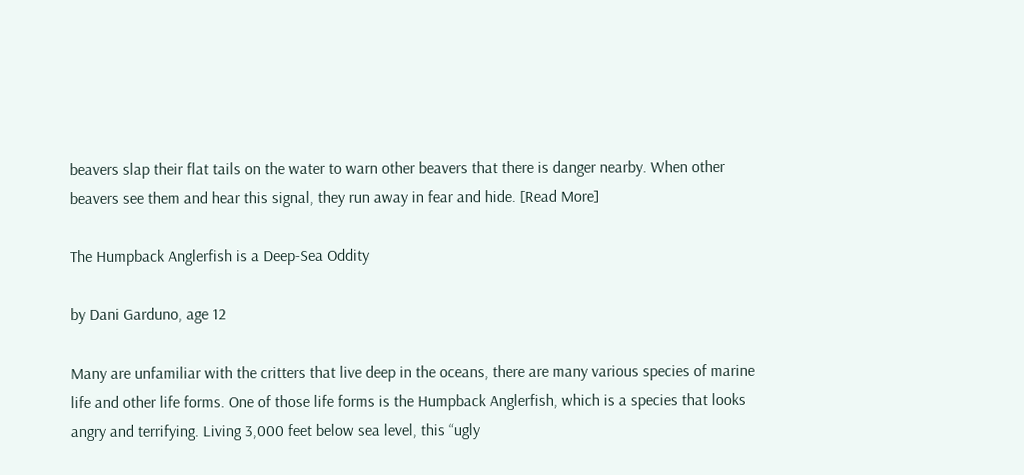beavers slap their flat tails on the water to warn other beavers that there is danger nearby. When other beavers see them and hear this signal, they run away in fear and hide. [Read More]

The Humpback Anglerfish is a Deep-Sea Oddity

by Dani Garduno, age 12

Many are unfamiliar with the critters that live deep in the oceans, there are many various species of marine life and other life forms. One of those life forms is the Humpback Anglerfish, which is a species that looks angry and terrifying. Living 3,000 feet below sea level, this “ugly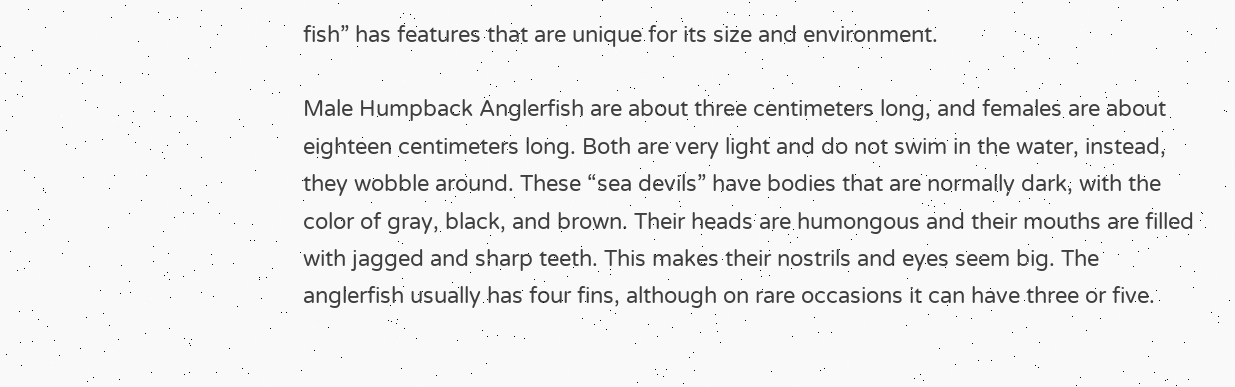fish” has features that are unique for its size and environment.

Male Humpback Anglerfish are about three centimeters long, and females are about eighteen centimeters long. Both are very light and do not swim in the water, instead, they wobble around. These “sea devils” have bodies that are normally dark, with the color of gray, black, and brown. Their heads are humongous and their mouths are filled with jagged and sharp teeth. This makes their nostrils and eyes seem big. The anglerfish usually has four fins, although on rare occasions it can have three or five.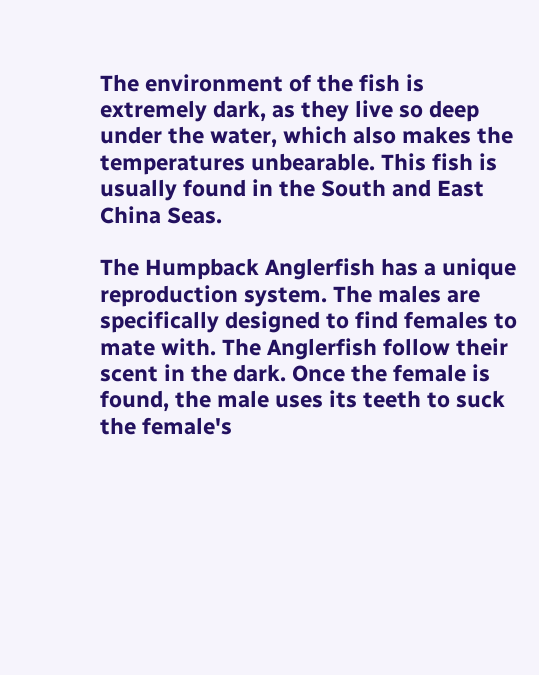The environment of the fish is extremely dark, as they live so deep under the water, which also makes the temperatures unbearable. This fish is usually found in the South and East China Seas.

The Humpback Anglerfish has a unique reproduction system. The males are specifically designed to find females to mate with. The Anglerfish follow their scent in the dark. Once the female is found, the male uses its teeth to suck the female's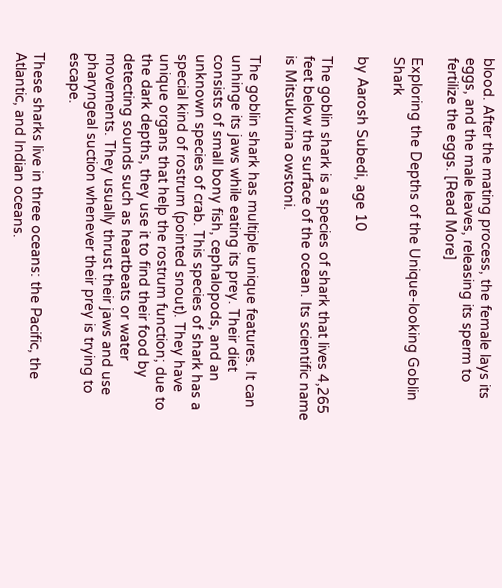blood. After the mating process, the female lays its eggs, and the male leaves, releasing its sperm to fertilize the eggs. [Read More]

Exploring the Depths of the Unique-looking Goblin Shark

by Aarosh Subedi, age 10

The goblin shark is a species of shark that lives 4,265 feet below the surface of the ocean. Its scientific name is Mitsukurina owstoni.

The goblin shark has multiple unique features. It can unhinge its jaws while eating its prey. Their diet consists of small bony fish, cephalopods, and an unknown species of crab. This species of shark has a special kind of rostrum (pointed snout). They have unique organs that help the rostrum function; due to the dark depths, they use it to find their food by detecting sounds such as heartbeats or water movements. They usually thrust their jaws and use pharyngeal suction whenever their prey is trying to escape.

These sharks live in three oceans: the Pacific, the Atlantic, and Indian oceans.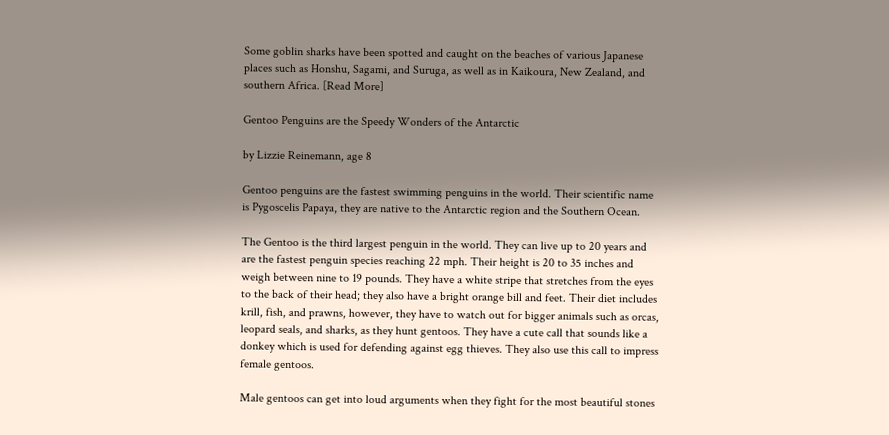Some goblin sharks have been spotted and caught on the beaches of various Japanese places such as Honshu, Sagami, and Suruga, as well as in Kaikoura, New Zealand, and southern Africa. [Read More]

Gentoo Penguins are the Speedy Wonders of the Antarctic

by Lizzie Reinemann, age 8

Gentoo penguins are the fastest swimming penguins in the world. Their scientific name is Pygoscelis Papaya, they are native to the Antarctic region and the Southern Ocean.

The Gentoo is the third largest penguin in the world. They can live up to 20 years and are the fastest penguin species reaching 22 mph. Their height is 20 to 35 inches and weigh between nine to 19 pounds. They have a white stripe that stretches from the eyes to the back of their head; they also have a bright orange bill and feet. Their diet includes krill, fish, and prawns, however, they have to watch out for bigger animals such as orcas, leopard seals, and sharks, as they hunt gentoos. They have a cute call that sounds like a donkey which is used for defending against egg thieves. They also use this call to impress female gentoos.

Male gentoos can get into loud arguments when they fight for the most beautiful stones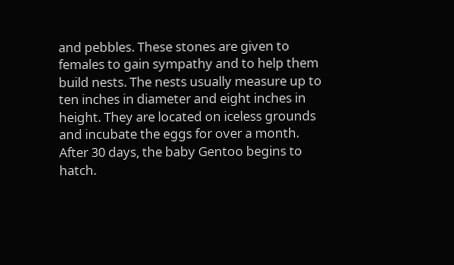and pebbles. These stones are given to females to gain sympathy and to help them build nests. The nests usually measure up to ten inches in diameter and eight inches in height. They are located on iceless grounds and incubate the eggs for over a month. After 30 days, the baby Gentoo begins to hatch.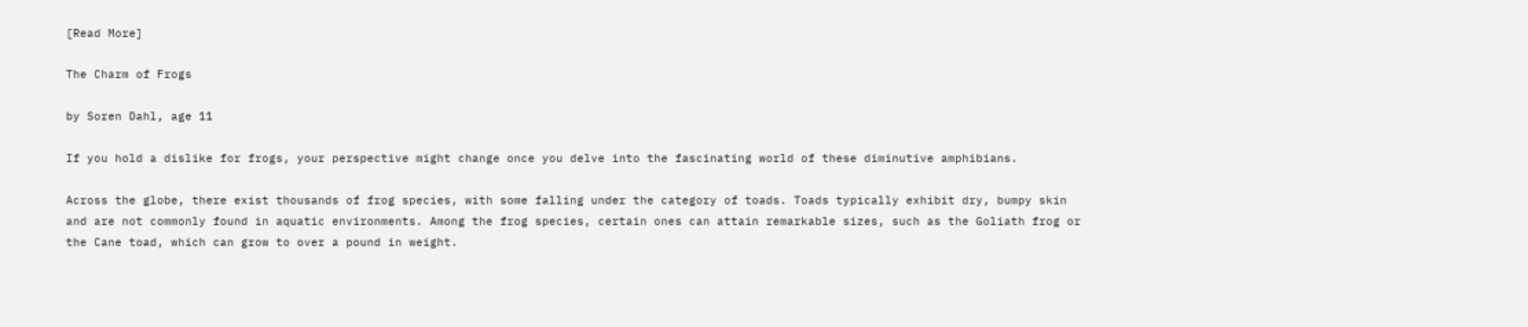[Read More]

The Charm of Frogs

by Soren Dahl, age 11

If you hold a dislike for frogs, your perspective might change once you delve into the fascinating world of these diminutive amphibians.

Across the globe, there exist thousands of frog species, with some falling under the category of toads. Toads typically exhibit dry, bumpy skin and are not commonly found in aquatic environments. Among the frog species, certain ones can attain remarkable sizes, such as the Goliath frog or the Cane toad, which can grow to over a pound in weight.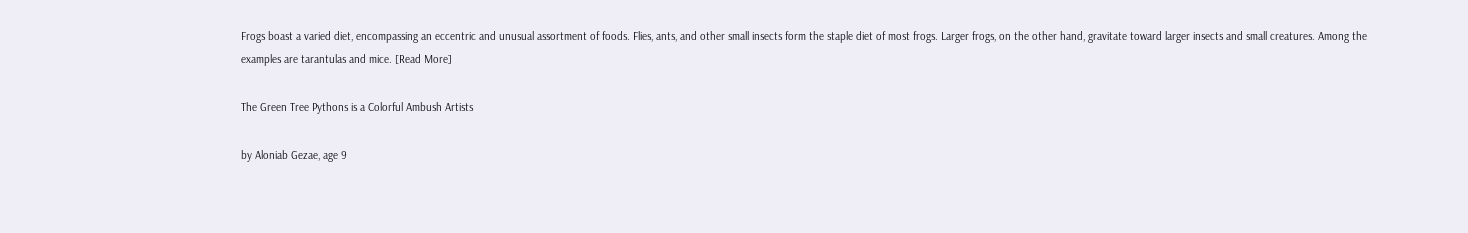Frogs boast a varied diet, encompassing an eccentric and unusual assortment of foods. Flies, ants, and other small insects form the staple diet of most frogs. Larger frogs, on the other hand, gravitate toward larger insects and small creatures. Among the examples are tarantulas and mice. [Read More]

The Green Tree Pythons is a Colorful Ambush Artists

by Aloniab Gezae, age 9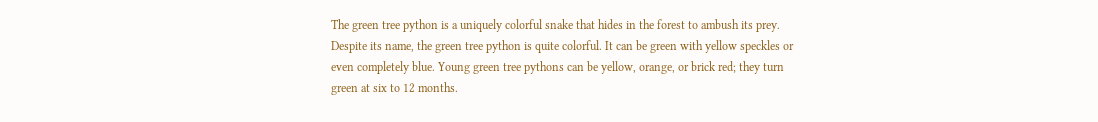The green tree python is a uniquely colorful snake that hides in the forest to ambush its prey. Despite its name, the green tree python is quite colorful. It can be green with yellow speckles or even completely blue. Young green tree pythons can be yellow, orange, or brick red; they turn green at six to 12 months.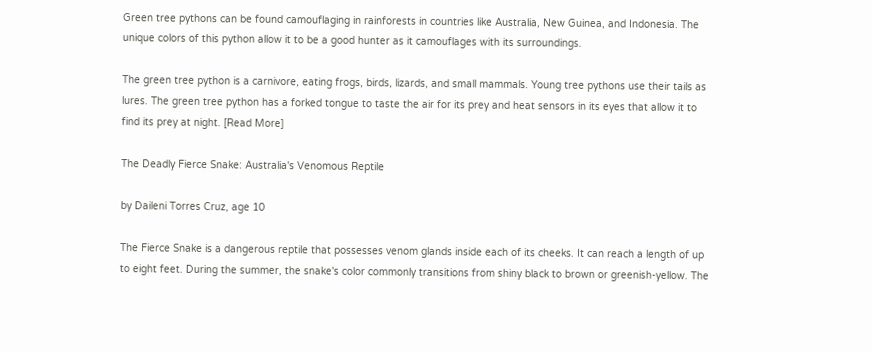Green tree pythons can be found camouflaging in rainforests in countries like Australia, New Guinea, and Indonesia. The unique colors of this python allow it to be a good hunter as it camouflages with its surroundings.

The green tree python is a carnivore, eating frogs, birds, lizards, and small mammals. Young tree pythons use their tails as lures. The green tree python has a forked tongue to taste the air for its prey and heat sensors in its eyes that allow it to find its prey at night. [Read More]

The Deadly Fierce Snake: Australia's Venomous Reptile

by Daileni Torres Cruz, age 10

The Fierce Snake is a dangerous reptile that possesses venom glands inside each of its cheeks. It can reach a length of up to eight feet. During the summer, the snake's color commonly transitions from shiny black to brown or greenish-yellow. The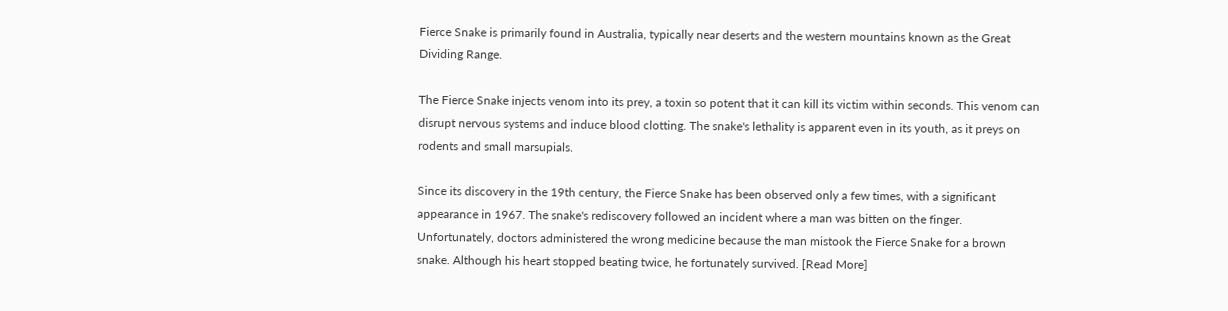Fierce Snake is primarily found in Australia, typically near deserts and the western mountains known as the Great Dividing Range.

The Fierce Snake injects venom into its prey, a toxin so potent that it can kill its victim within seconds. This venom can disrupt nervous systems and induce blood clotting. The snake's lethality is apparent even in its youth, as it preys on rodents and small marsupials.

Since its discovery in the 19th century, the Fierce Snake has been observed only a few times, with a significant appearance in 1967. The snake's rediscovery followed an incident where a man was bitten on the finger. Unfortunately, doctors administered the wrong medicine because the man mistook the Fierce Snake for a brown snake. Although his heart stopped beating twice, he fortunately survived. [Read More]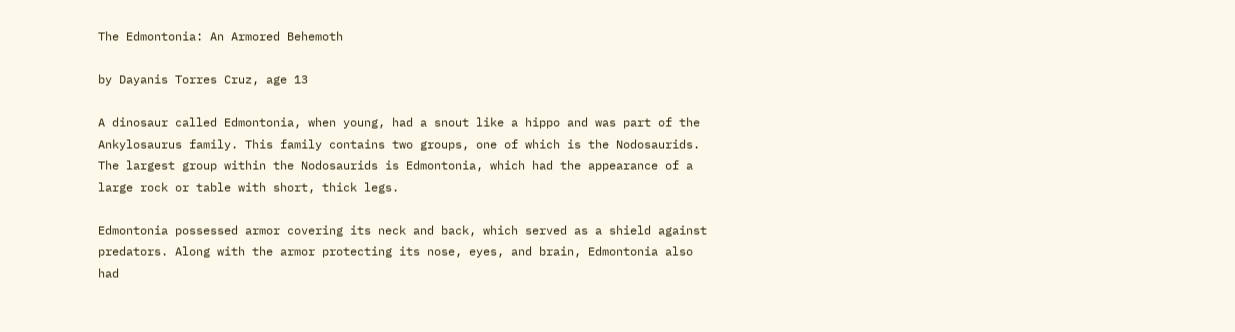The Edmontonia: An Armored Behemoth

by Dayanis Torres Cruz, age 13

A dinosaur called Edmontonia, when young, had a snout like a hippo and was part of the Ankylosaurus family. This family contains two groups, one of which is the Nodosaurids. The largest group within the Nodosaurids is Edmontonia, which had the appearance of a large rock or table with short, thick legs.

Edmontonia possessed armor covering its neck and back, which served as a shield against predators. Along with the armor protecting its nose, eyes, and brain, Edmontonia also had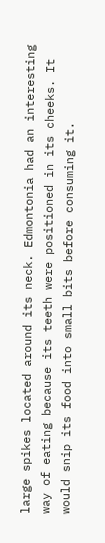large spikes located around its neck. Edmontonia had an interesting way of eating because its teeth were positioned in its cheeks. It would snip its food into small bits before consuming it.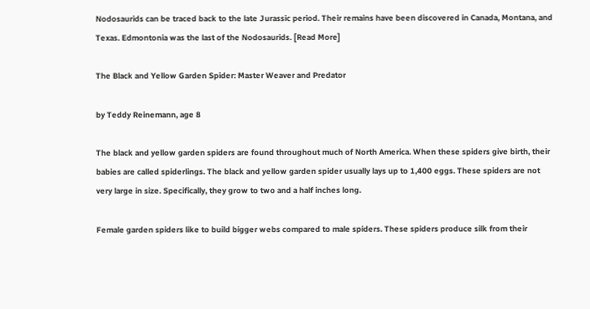Nodosaurids can be traced back to the late Jurassic period. Their remains have been discovered in Canada, Montana, and Texas. Edmontonia was the last of the Nodosaurids. [Read More]

The Black and Yellow Garden Spider: Master Weaver and Predator

by Teddy Reinemann, age 8

The black and yellow garden spiders are found throughout much of North America. When these spiders give birth, their babies are called spiderlings. The black and yellow garden spider usually lays up to 1,400 eggs. These spiders are not very large in size. Specifically, they grow to two and a half inches long.

Female garden spiders like to build bigger webs compared to male spiders. These spiders produce silk from their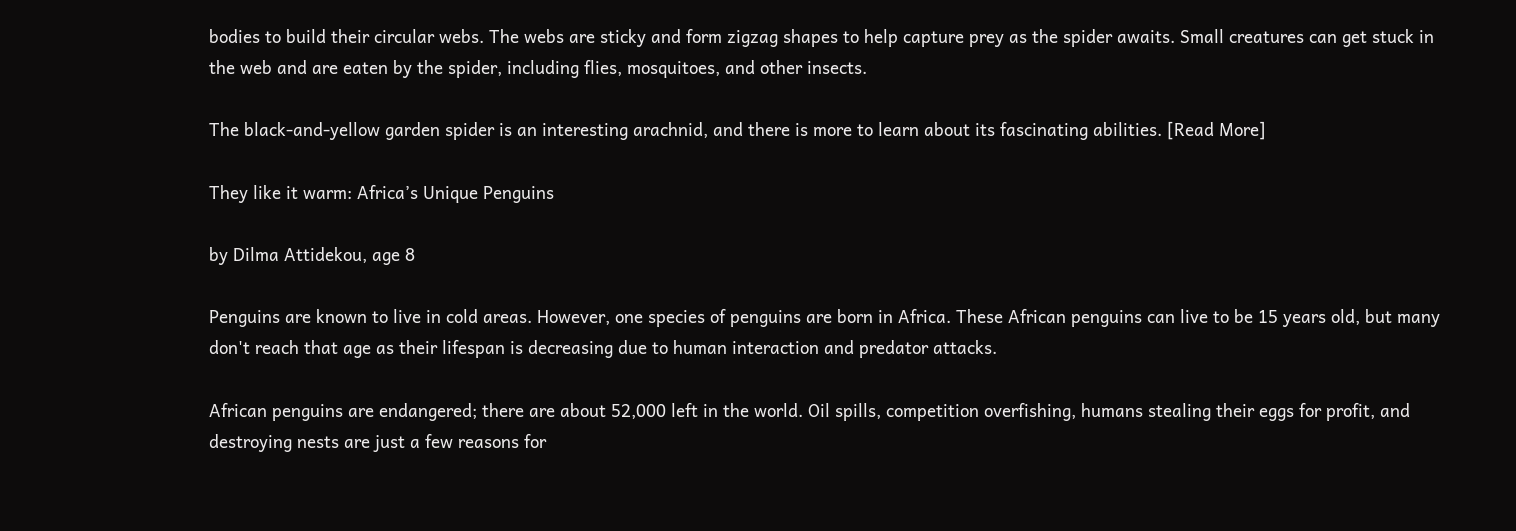bodies to build their circular webs. The webs are sticky and form zigzag shapes to help capture prey as the spider awaits. Small creatures can get stuck in the web and are eaten by the spider, including flies, mosquitoes, and other insects.

The black-and-yellow garden spider is an interesting arachnid, and there is more to learn about its fascinating abilities. [Read More]

They like it warm: Africa’s Unique Penguins

by Dilma Attidekou, age 8

Penguins are known to live in cold areas. However, one species of penguins are born in Africa. These African penguins can live to be 15 years old, but many don't reach that age as their lifespan is decreasing due to human interaction and predator attacks.

African penguins are endangered; there are about 52,000 left in the world. Oil spills, competition overfishing, humans stealing their eggs for profit, and destroying nests are just a few reasons for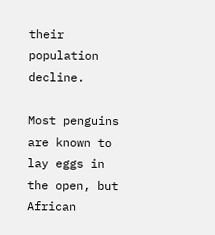their population decline.

Most penguins are known to lay eggs in the open, but African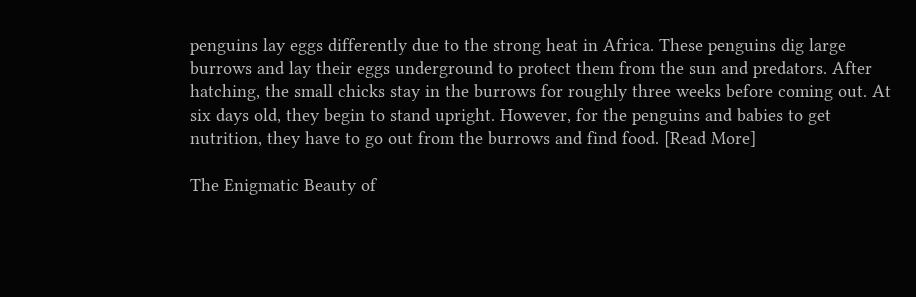penguins lay eggs differently due to the strong heat in Africa. These penguins dig large burrows and lay their eggs underground to protect them from the sun and predators. After hatching, the small chicks stay in the burrows for roughly three weeks before coming out. At six days old, they begin to stand upright. However, for the penguins and babies to get nutrition, they have to go out from the burrows and find food. [Read More]

The Enigmatic Beauty of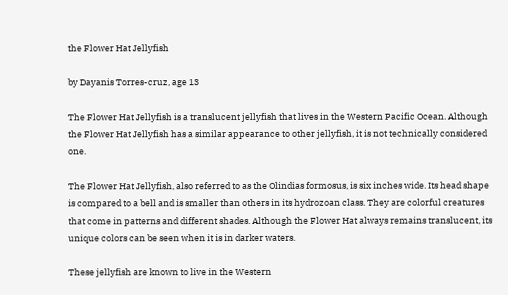the Flower Hat Jellyfish

by Dayanis Torres-cruz, age 13

The Flower Hat Jellyfish is a translucent jellyfish that lives in the Western Pacific Ocean. Although the Flower Hat Jellyfish has a similar appearance to other jellyfish, it is not technically considered one.

The Flower Hat Jellyfish, also referred to as the Olindias formosus, is six inches wide. Its head shape is compared to a bell and is smaller than others in its hydrozoan class. They are colorful creatures that come in patterns and different shades. Although the Flower Hat always remains translucent, its unique colors can be seen when it is in darker waters.

These jellyfish are known to live in the Western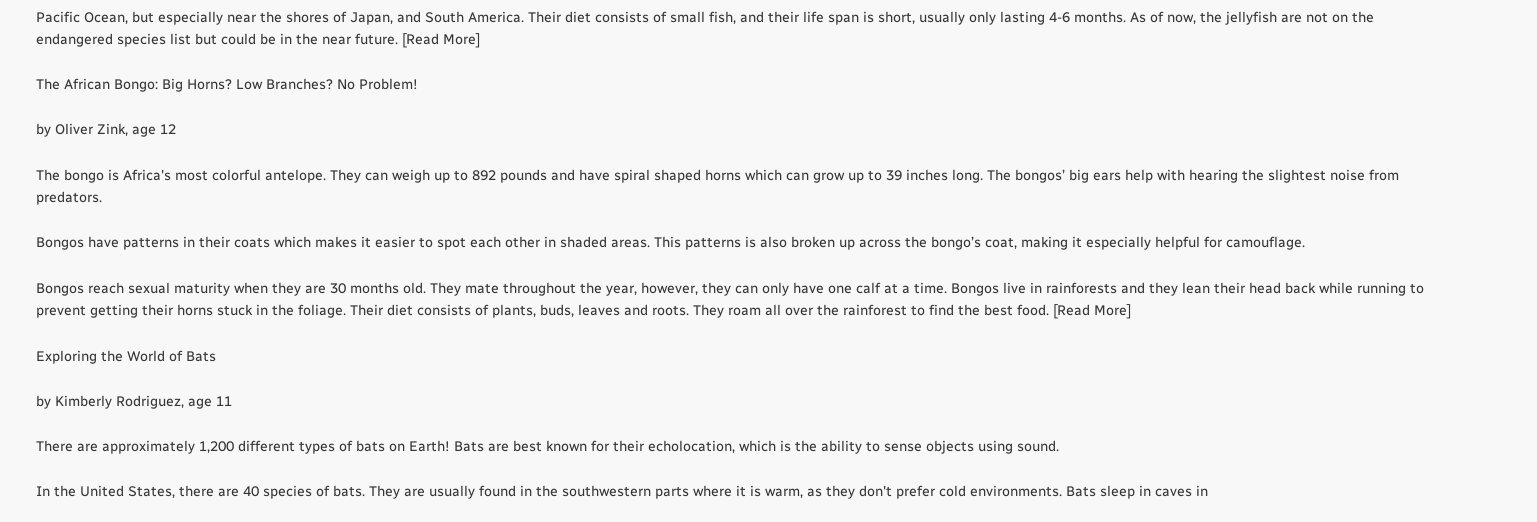Pacific Ocean, but especially near the shores of Japan, and South America. Their diet consists of small fish, and their life span is short, usually only lasting 4-6 months. As of now, the jellyfish are not on the endangered species list but could be in the near future. [Read More]

The African Bongo: Big Horns? Low Branches? No Problem!

by Oliver Zink, age 12

The bongo is Africa's most colorful antelope. They can weigh up to 892 pounds and have spiral shaped horns which can grow up to 39 inches long. The bongos’ big ears help with hearing the slightest noise from predators.

Bongos have patterns in their coats which makes it easier to spot each other in shaded areas. This patterns is also broken up across the bongo’s coat, making it especially helpful for camouflage.

Bongos reach sexual maturity when they are 30 months old. They mate throughout the year, however, they can only have one calf at a time. Bongos live in rainforests and they lean their head back while running to prevent getting their horns stuck in the foliage. Their diet consists of plants, buds, leaves and roots. They roam all over the rainforest to find the best food. [Read More]

Exploring the World of Bats

by Kimberly Rodriguez, age 11

There are approximately 1,200 different types of bats on Earth! Bats are best known for their echolocation, which is the ability to sense objects using sound.

In the United States, there are 40 species of bats. They are usually found in the southwestern parts where it is warm, as they don't prefer cold environments. Bats sleep in caves in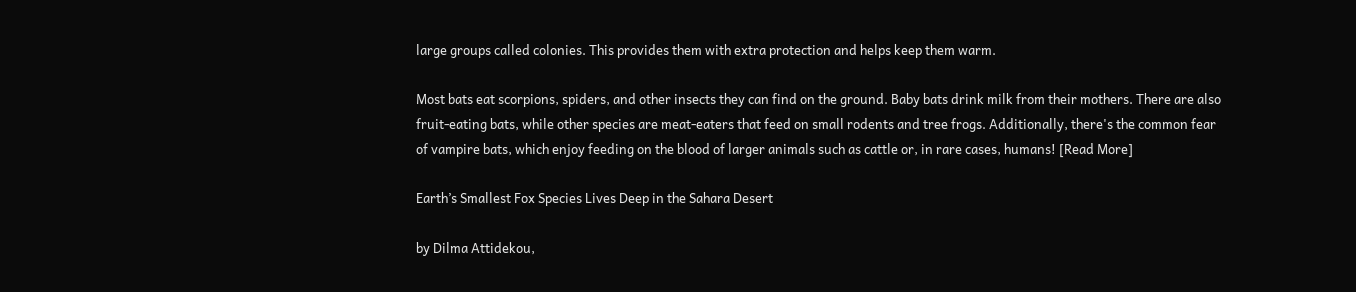large groups called colonies. This provides them with extra protection and helps keep them warm.

Most bats eat scorpions, spiders, and other insects they can find on the ground. Baby bats drink milk from their mothers. There are also fruit-eating bats, while other species are meat-eaters that feed on small rodents and tree frogs. Additionally, there's the common fear of vampire bats, which enjoy feeding on the blood of larger animals such as cattle or, in rare cases, humans! [Read More]

Earth’s Smallest Fox Species Lives Deep in the Sahara Desert

by Dilma Attidekou,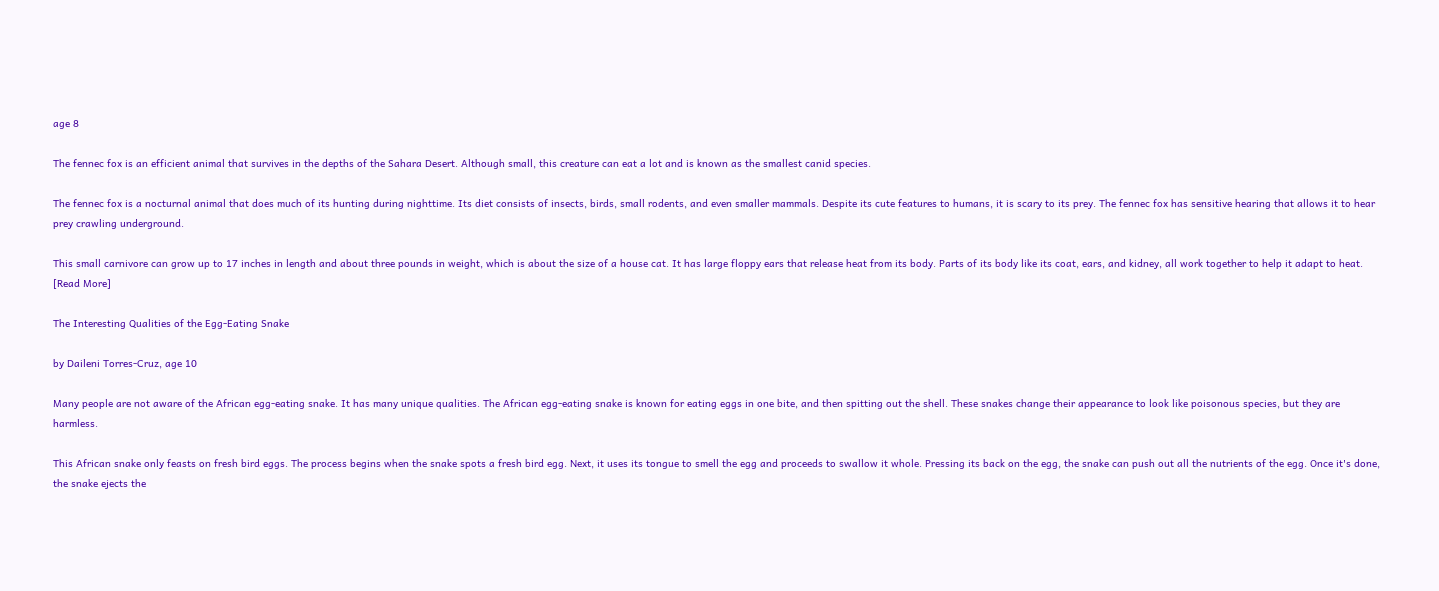age 8

The fennec fox is an efficient animal that survives in the depths of the Sahara Desert. Although small, this creature can eat a lot and is known as the smallest canid species.

The fennec fox is a nocturnal animal that does much of its hunting during nighttime. Its diet consists of insects, birds, small rodents, and even smaller mammals. Despite its cute features to humans, it is scary to its prey. The fennec fox has sensitive hearing that allows it to hear prey crawling underground.

This small carnivore can grow up to 17 inches in length and about three pounds in weight, which is about the size of a house cat. It has large floppy ears that release heat from its body. Parts of its body like its coat, ears, and kidney, all work together to help it adapt to heat. [Read More]

The Interesting Qualities of the Egg-Eating Snake

by Daileni Torres-Cruz, age 10

Many people are not aware of the African egg-eating snake. It has many unique qualities. The African egg-eating snake is known for eating eggs in one bite, and then spitting out the shell. These snakes change their appearance to look like poisonous species, but they are harmless.

This African snake only feasts on fresh bird eggs. The process begins when the snake spots a fresh bird egg. Next, it uses its tongue to smell the egg and proceeds to swallow it whole. Pressing its back on the egg, the snake can push out all the nutrients of the egg. Once it's done, the snake ejects the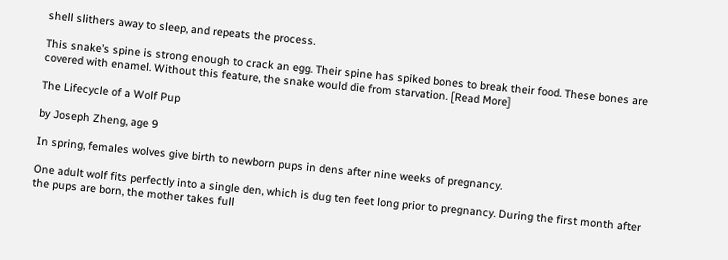shell slithers away to sleep, and repeats the process.

This snake’s spine is strong enough to crack an egg. Their spine has spiked bones to break their food. These bones are covered with enamel. Without this feature, the snake would die from starvation. [Read More]

The Lifecycle of a Wolf Pup

by Joseph Zheng, age 9

In spring, females wolves give birth to newborn pups in dens after nine weeks of pregnancy.

One adult wolf fits perfectly into a single den, which is dug ten feet long prior to pregnancy. During the first month after the pups are born, the mother takes full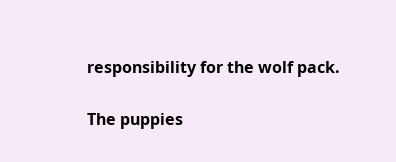responsibility for the wolf pack.

The puppies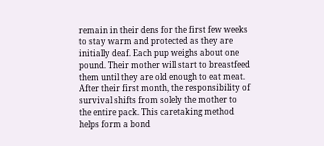remain in their dens for the first few weeks to stay warm and protected as they are initially deaf. Each pup weighs about one pound. Their mother will start to breastfeed them until they are old enough to eat meat. After their first month, the responsibility of survival shifts from solely the mother to the entire pack. This caretaking method helps form a bond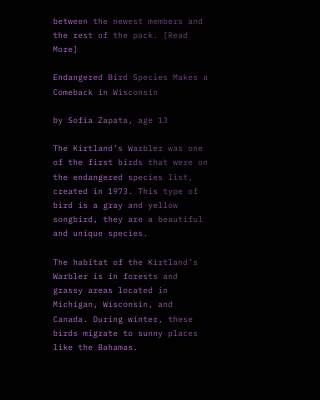between the newest members and the rest of the pack. [Read More]

Endangered Bird Species Makes a Comeback in Wisconsin

by Sofia Zapata, age 13

The Kirtland’s Warbler was one of the first birds that were on the endangered species list, created in 1973. This type of bird is a gray and yellow songbird, they are a beautiful and unique species.

The habitat of the Kirtland’s Warbler is in forests and grassy areas located in Michigan, Wisconsin, and Canada. During winter, these birds migrate to sunny places like the Bahamas.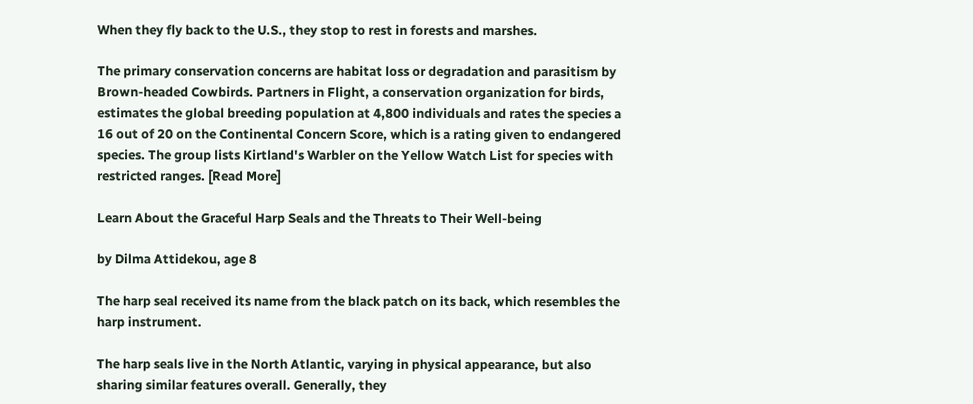When they fly back to the U.S., they stop to rest in forests and marshes.

The primary conservation concerns are habitat loss or degradation and parasitism by Brown-headed Cowbirds. Partners in Flight, a conservation organization for birds, estimates the global breeding population at 4,800 individuals and rates the species a 16 out of 20 on the Continental Concern Score, which is a rating given to endangered species. The group lists Kirtland's Warbler on the Yellow Watch List for species with restricted ranges. [Read More]

Learn About the Graceful Harp Seals and the Threats to Their Well-being

by Dilma Attidekou, age 8

The harp seal received its name from the black patch on its back, which resembles the harp instrument.

The harp seals live in the North Atlantic, varying in physical appearance, but also sharing similar features overall. Generally, they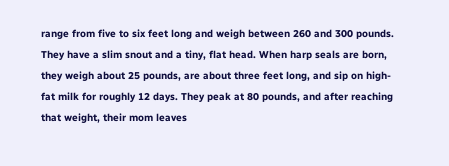range from five to six feet long and weigh between 260 and 300 pounds. They have a slim snout and a tiny, flat head. When harp seals are born, they weigh about 25 pounds, are about three feet long, and sip on high-fat milk for roughly 12 days. They peak at 80 pounds, and after reaching that weight, their mom leaves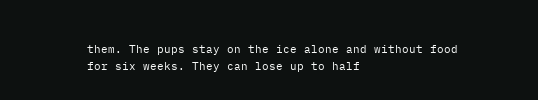them. The pups stay on the ice alone and without food for six weeks. They can lose up to half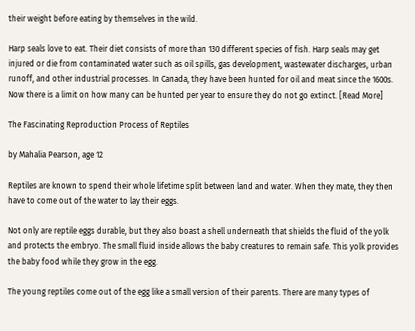their weight before eating by themselves in the wild.

Harp seals love to eat. Their diet consists of more than 130 different species of fish. Harp seals may get injured or die from contaminated water such as oil spills, gas development, wastewater discharges, urban runoff, and other industrial processes. In Canada, they have been hunted for oil and meat since the 1600s. Now there is a limit on how many can be hunted per year to ensure they do not go extinct. [Read More]

The Fascinating Reproduction Process of Reptiles

by Mahalia Pearson, age 12

Reptiles are known to spend their whole lifetime split between land and water. When they mate, they then have to come out of the water to lay their eggs.

Not only are reptile eggs durable, but they also boast a shell underneath that shields the fluid of the yolk and protects the embryo. The small fluid inside allows the baby creatures to remain safe. This yolk provides the baby food while they grow in the egg.

The young reptiles come out of the egg like a small version of their parents. There are many types of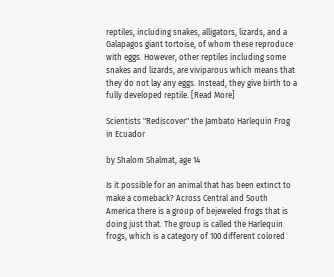reptiles, including snakes, alligators, lizards, and a Galapagos giant tortoise, of whom these reproduce with eggs. However, other reptiles including some snakes and lizards, are viviparous which means that they do not lay any eggs. Instead, they give birth to a fully developed reptile. [Read More]

Scientists "Rediscover" the Jambato Harlequin Frog in Ecuador

by Shalom Shalmat, age 14

Is it possible for an animal that has been extinct to make a comeback? Across Central and South America there is a group of bejeweled frogs that is doing just that. The group is called the Harlequin frogs, which is a category of 100 different colored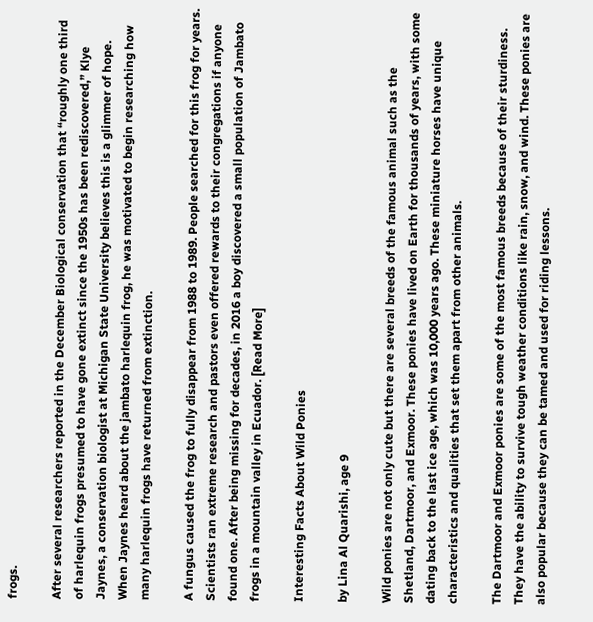frogs.

After several researchers reported in the December Biological conservation that “roughly one third of harlequin frogs presumed to have gone extinct since the 1950s has been rediscovered,” Klye Jaynes, a conservation biologist at Michigan State University believes this is a glimmer of hope. When Jaynes heard about the jambato harlequin frog, he was motivated to begin researching how many harlequin frogs have returned from extinction.

A fungus caused the frog to fully disappear from 1988 to 1989. People searched for this frog for years. Scientists ran extreme research and pastors even offered rewards to their congregations if anyone found one. After being missing for decades, in 2016 a boy discovered a small population of Jambato frogs in a mountain valley in Ecuador. [Read More]

Interesting Facts About Wild Ponies

by Lina Al Quarishi, age 9

Wild ponies are not only cute but there are several breeds of the famous animal such as the Shetland, Dartmoor, and Exmoor. These ponies have lived on Earth for thousands of years, with some dating back to the last ice age, which was 10,000 years ago. These miniature horses have unique characteristics and qualities that set them apart from other animals.

The Dartmoor and Exmoor ponies are some of the most famous breeds because of their sturdiness. They have the ability to survive tough weather conditions like rain, snow, and wind. These ponies are also popular because they can be tamed and used for riding lessons.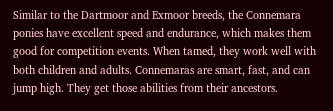Similar to the Dartmoor and Exmoor breeds, the Connemara ponies have excellent speed and endurance, which makes them good for competition events. When tamed, they work well with both children and adults. Connemaras are smart, fast, and can jump high. They get those abilities from their ancestors.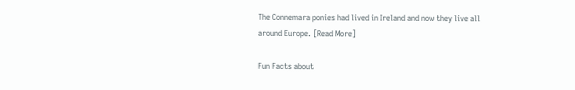The Connemara ponies had lived in Ireland and now they live all around Europe. [Read More]

Fun Facts about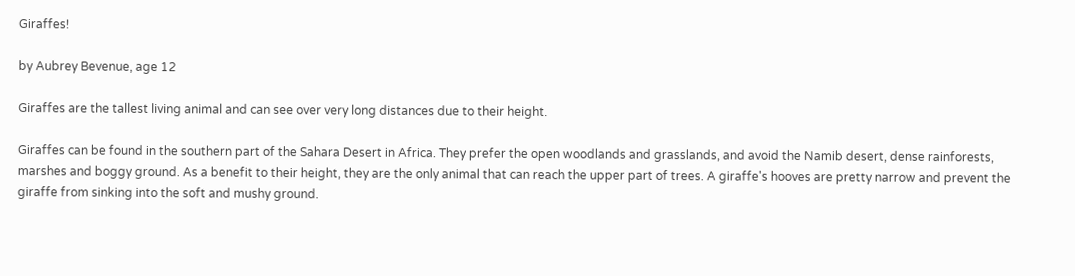Giraffes!

by Aubrey Bevenue, age 12

Giraffes are the tallest living animal and can see over very long distances due to their height.

Giraffes can be found in the southern part of the Sahara Desert in Africa. They prefer the open woodlands and grasslands, and avoid the Namib desert, dense rainforests, marshes and boggy ground. As a benefit to their height, they are the only animal that can reach the upper part of trees. A giraffe's hooves are pretty narrow and prevent the giraffe from sinking into the soft and mushy ground.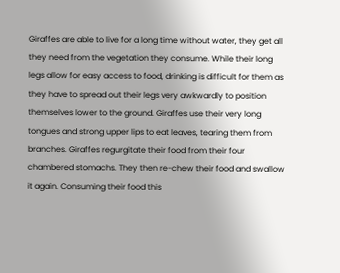Giraffes are able to live for a long time without water, they get all they need from the vegetation they consume. While their long legs allow for easy access to food, drinking is difficult for them as they have to spread out their legs very awkwardly to position themselves lower to the ground. Giraffes use their very long tongues and strong upper lips to eat leaves, tearing them from branches. Giraffes regurgitate their food from their four chambered stomachs. They then re-chew their food and swallow it again. Consuming their food this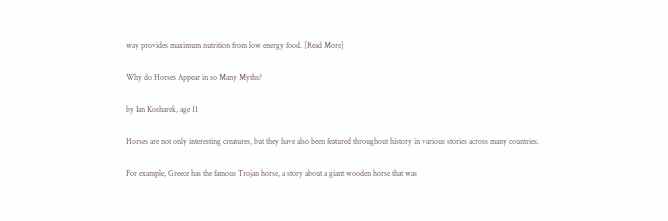way provides maximum nutrition from low energy food. [Read More]

Why do Horses Appear in so Many Myths?

by Ian Kosharek, age 11

Horses are not only interesting creatures, but they have also been featured throughout history in various stories across many countries.

For example, Greece has the famous Trojan horse, a story about a giant wooden horse that was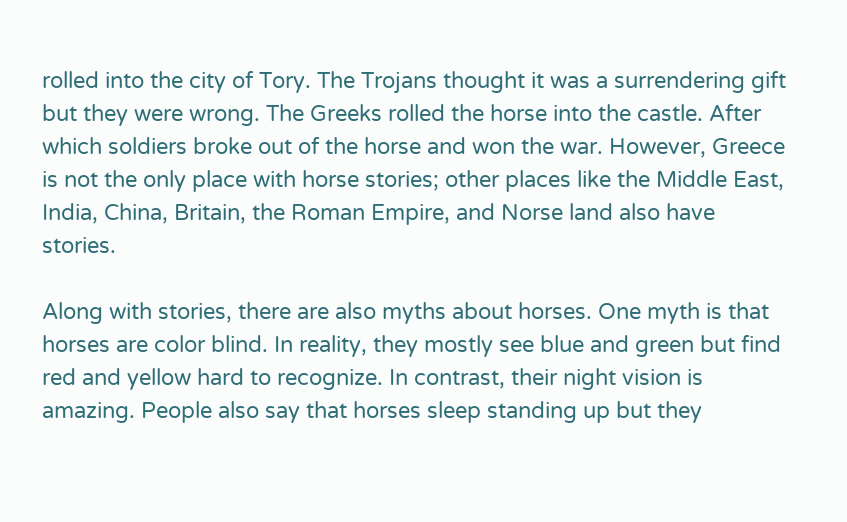rolled into the city of Tory. The Trojans thought it was a surrendering gift but they were wrong. The Greeks rolled the horse into the castle. After which soldiers broke out of the horse and won the war. However, Greece is not the only place with horse stories; other places like the Middle East, India, China, Britain, the Roman Empire, and Norse land also have stories.

Along with stories, there are also myths about horses. One myth is that horses are color blind. In reality, they mostly see blue and green but find red and yellow hard to recognize. In contrast, their night vision is amazing. People also say that horses sleep standing up but they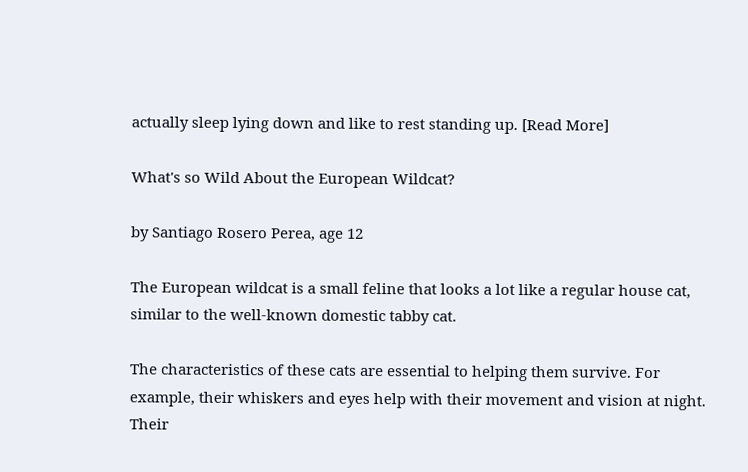actually sleep lying down and like to rest standing up. [Read More]

What's so Wild About the European Wildcat?

by Santiago Rosero Perea, age 12

The European wildcat is a small feline that looks a lot like a regular house cat, similar to the well-known domestic tabby cat.

The characteristics of these cats are essential to helping them survive. For example, their whiskers and eyes help with their movement and vision at night. Their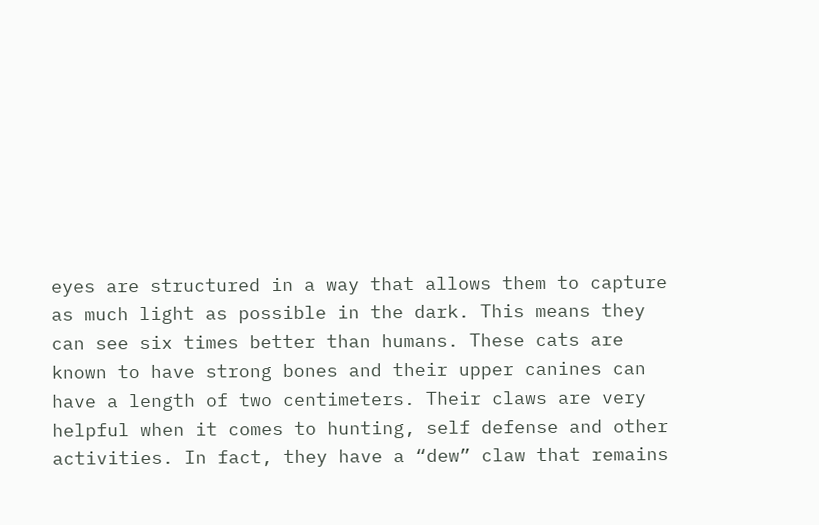eyes are structured in a way that allows them to capture as much light as possible in the dark. This means they can see six times better than humans. These cats are known to have strong bones and their upper canines can have a length of two centimeters. Their claws are very helpful when it comes to hunting, self defense and other activities. In fact, they have a “dew” claw that remains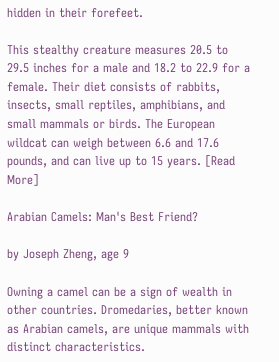hidden in their forefeet.

This stealthy creature measures 20.5 to 29.5 inches for a male and 18.2 to 22.9 for a female. Their diet consists of rabbits, insects, small reptiles, amphibians, and small mammals or birds. The European wildcat can weigh between 6.6 and 17.6 pounds, and can live up to 15 years. [Read More]

Arabian Camels: Man's Best Friend?

by Joseph Zheng, age 9

Owning a camel can be a sign of wealth in other countries. Dromedaries, better known as Arabian camels, are unique mammals with distinct characteristics.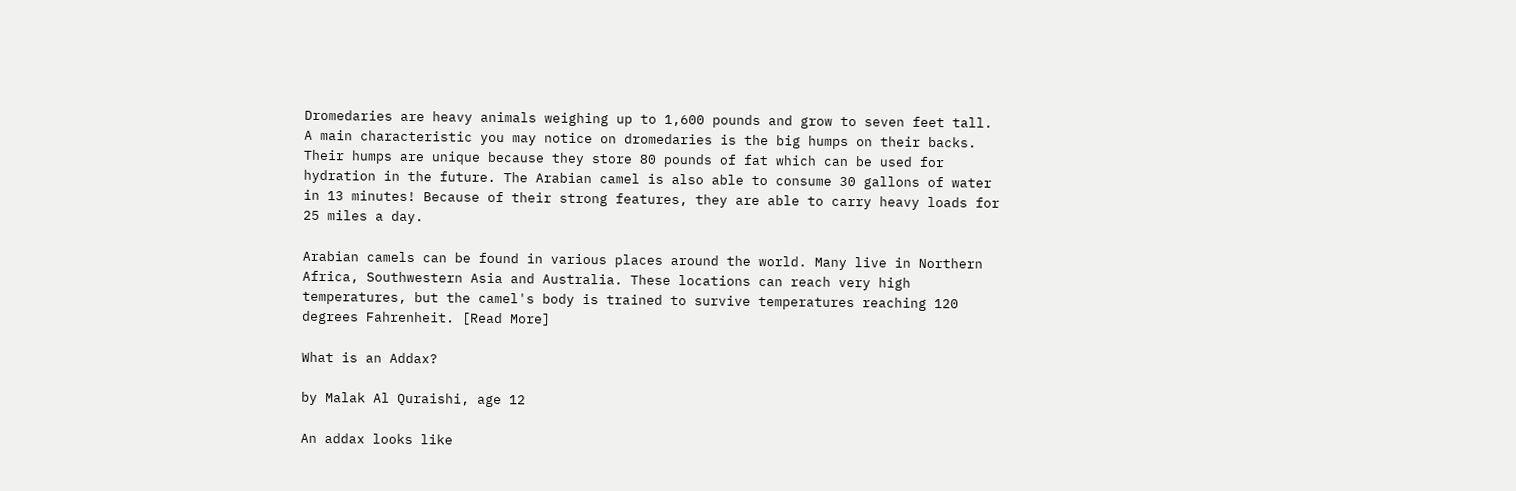Dromedaries are heavy animals weighing up to 1,600 pounds and grow to seven feet tall. A main characteristic you may notice on dromedaries is the big humps on their backs. Their humps are unique because they store 80 pounds of fat which can be used for hydration in the future. The Arabian camel is also able to consume 30 gallons of water in 13 minutes! Because of their strong features, they are able to carry heavy loads for 25 miles a day.

Arabian camels can be found in various places around the world. Many live in Northern Africa, Southwestern Asia and Australia. These locations can reach very high temperatures, but the camel's body is trained to survive temperatures reaching 120 degrees Fahrenheit. [Read More]

What is an Addax?

by Malak Al Quraishi, age 12

An addax looks like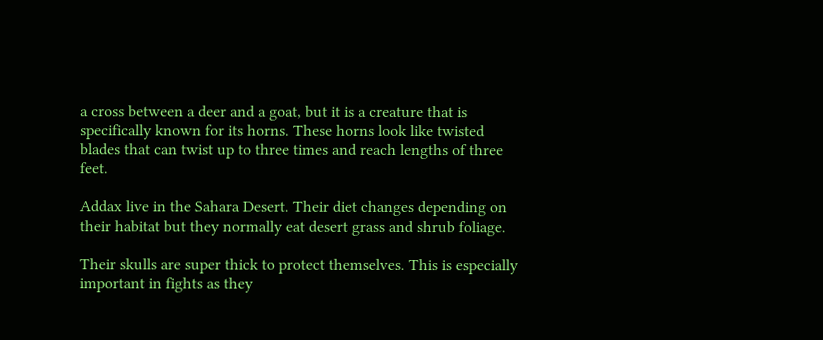a cross between a deer and a goat, but it is a creature that is specifically known for its horns. These horns look like twisted blades that can twist up to three times and reach lengths of three feet.

Addax live in the Sahara Desert. Their diet changes depending on their habitat but they normally eat desert grass and shrub foliage.

Their skulls are super thick to protect themselves. This is especially important in fights as they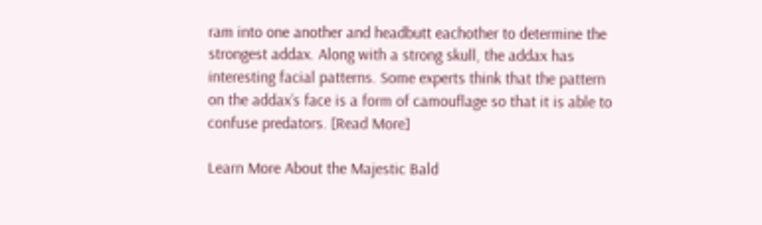ram into one another and headbutt eachother to determine the strongest addax. Along with a strong skull, the addax has interesting facial patterns. Some experts think that the pattern on the addax’s face is a form of camouflage so that it is able to confuse predators. [Read More]

Learn More About the Majestic Bald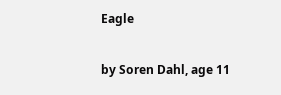Eagle

by Soren Dahl, age 11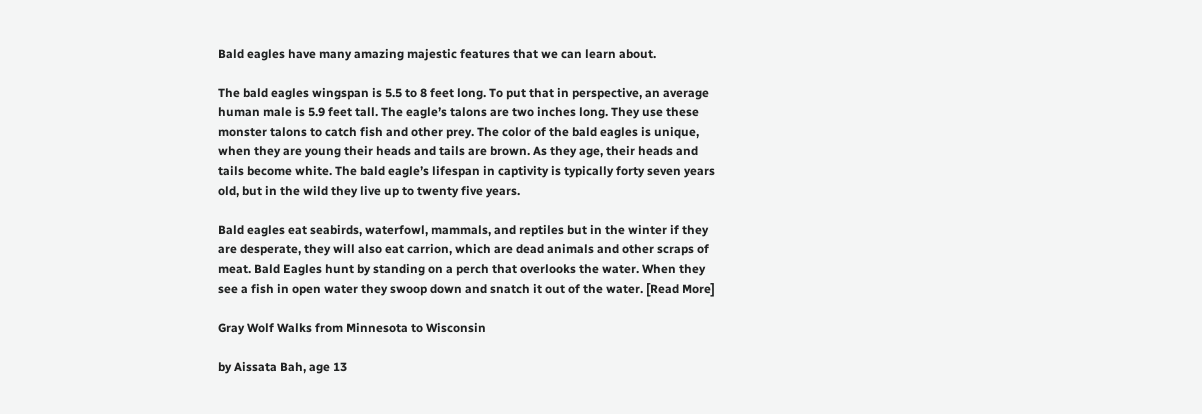Bald eagles have many amazing majestic features that we can learn about.

The bald eagles wingspan is 5.5 to 8 feet long. To put that in perspective, an average human male is 5.9 feet tall. The eagle’s talons are two inches long. They use these monster talons to catch fish and other prey. The color of the bald eagles is unique, when they are young their heads and tails are brown. As they age, their heads and tails become white. The bald eagle’s lifespan in captivity is typically forty seven years old, but in the wild they live up to twenty five years.

Bald eagles eat seabirds, waterfowl, mammals, and reptiles but in the winter if they are desperate, they will also eat carrion, which are dead animals and other scraps of meat. Bald Eagles hunt by standing on a perch that overlooks the water. When they see a fish in open water they swoop down and snatch it out of the water. [Read More]

Gray Wolf Walks from Minnesota to Wisconsin

by Aissata Bah, age 13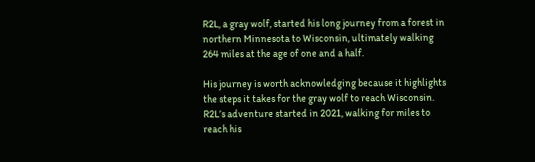R2L, a gray wolf, started his long journey from a forest in northern Minnesota to Wisconsin, ultimately walking 264 miles at the age of one and a half.

His journey is worth acknowledging because it highlights the steps it takes for the gray wolf to reach Wisconsin. R2L’s adventure started in 2021, walking for miles to reach his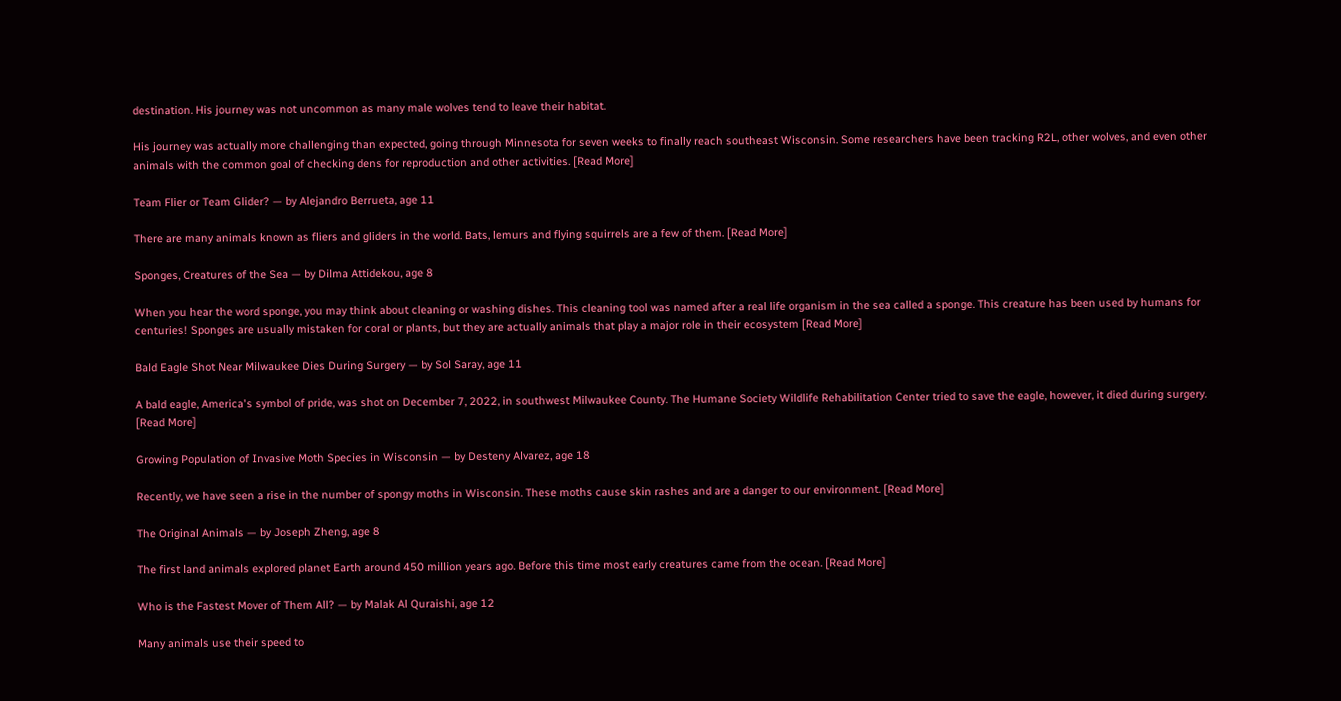destination. His journey was not uncommon as many male wolves tend to leave their habitat.

His journey was actually more challenging than expected, going through Minnesota for seven weeks to finally reach southeast Wisconsin. Some researchers have been tracking R2L, other wolves, and even other animals with the common goal of checking dens for reproduction and other activities. [Read More]

Team Flier or Team Glider? — by Alejandro Berrueta, age 11

There are many animals known as fliers and gliders in the world. Bats, lemurs and flying squirrels are a few of them. [Read More]

Sponges, Creatures of the Sea — by Dilma Attidekou, age 8

When you hear the word sponge, you may think about cleaning or washing dishes. This cleaning tool was named after a real life organism in the sea called a sponge. This creature has been used by humans for centuries! Sponges are usually mistaken for coral or plants, but they are actually animals that play a major role in their ecosystem [Read More]

Bald Eagle Shot Near Milwaukee Dies During Surgery — by Sol Saray, age 11

A bald eagle, America's symbol of pride, was shot on December 7, 2022, in southwest Milwaukee County. The Humane Society Wildlife Rehabilitation Center tried to save the eagle, however, it died during surgery. [Read More]

Growing Population of Invasive Moth Species in Wisconsin — by Desteny Alvarez, age 18

Recently, we have seen a rise in the number of spongy moths in Wisconsin. These moths cause skin rashes and are a danger to our environment. [Read More]

The Original Animals — by Joseph Zheng, age 8

The first land animals explored planet Earth around 450 million years ago. Before this time most early creatures came from the ocean. [Read More]

Who is the Fastest Mover of Them All? — by Malak Al Quraishi, age 12

Many animals use their speed to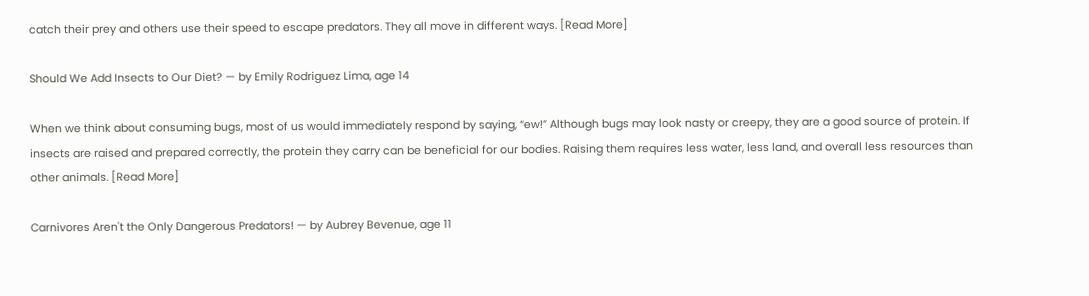catch their prey and others use their speed to escape predators. They all move in different ways. [Read More]

Should We Add Insects to Our Diet? — by Emily Rodriguez Lima, age 14

When we think about consuming bugs, most of us would immediately respond by saying, “ew!” Although bugs may look nasty or creepy, they are a good source of protein. If insects are raised and prepared correctly, the protein they carry can be beneficial for our bodies. Raising them requires less water, less land, and overall less resources than other animals. [Read More]

Carnivores Aren't the Only Dangerous Predators! — by Aubrey Bevenue, age 11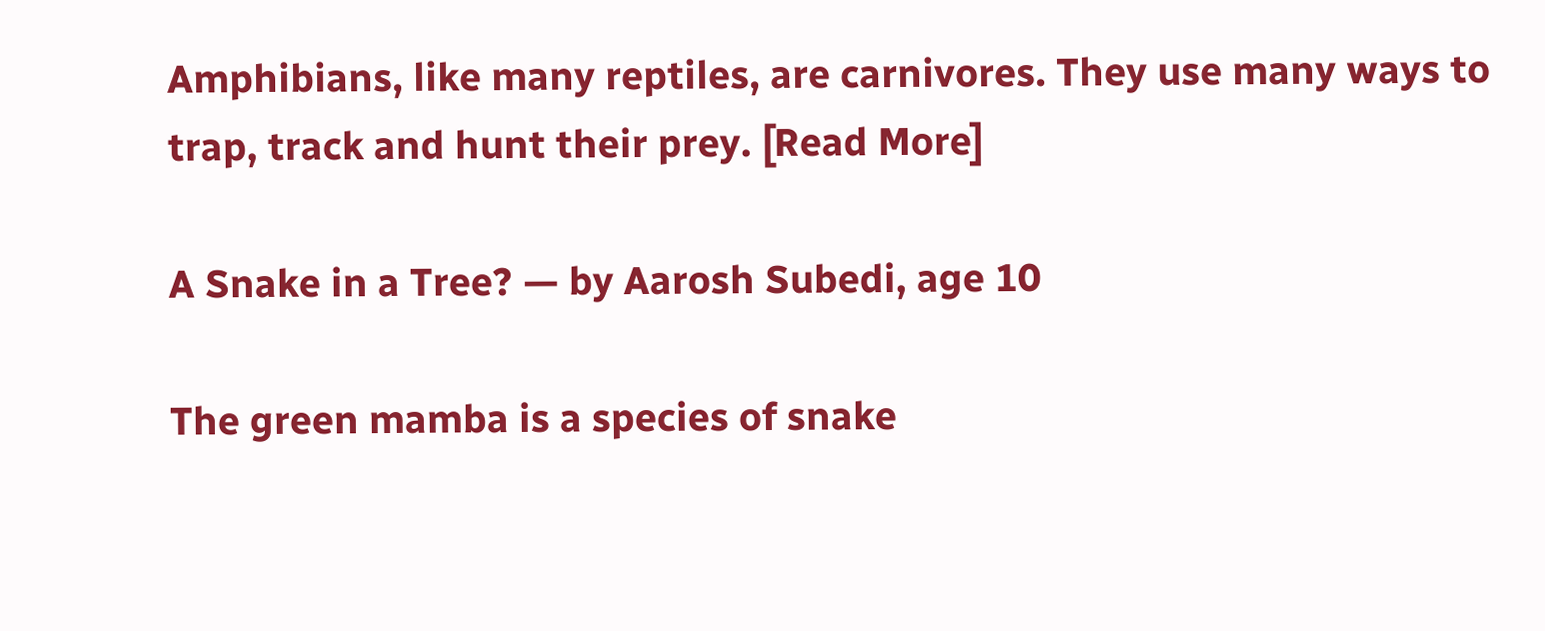Amphibians, like many reptiles, are carnivores. They use many ways to trap, track and hunt their prey. [Read More]

A Snake in a Tree? — by Aarosh Subedi, age 10

The green mamba is a species of snake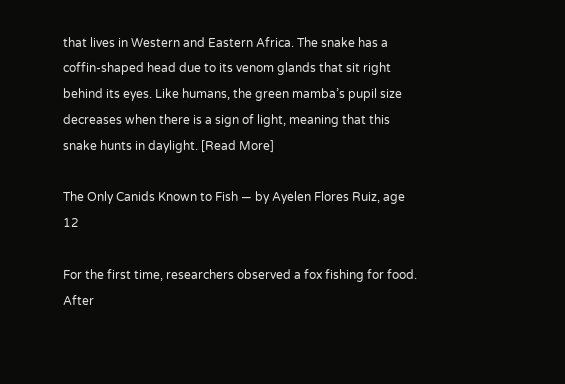that lives in Western and Eastern Africa. The snake has a coffin-shaped head due to its venom glands that sit right behind its eyes. Like humans, the green mamba’s pupil size decreases when there is a sign of light, meaning that this snake hunts in daylight. [Read More]

The Only Canids Known to Fish — by Ayelen Flores Ruiz, age 12

For the first time, researchers observed a fox fishing for food. After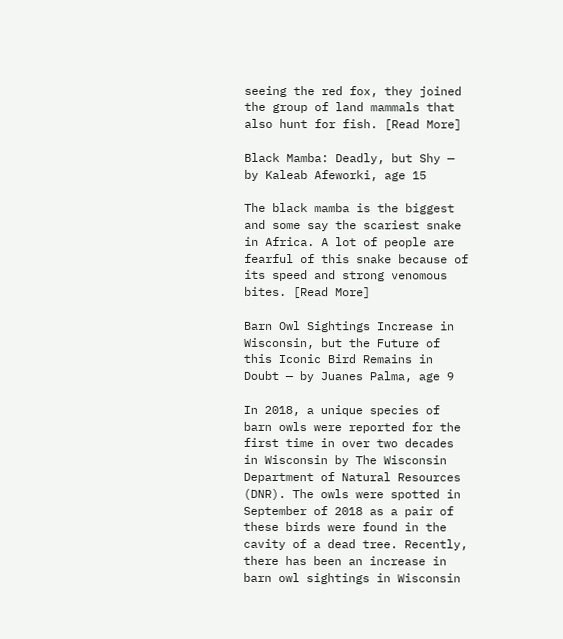seeing the red fox, they joined the group of land mammals that also hunt for fish. [Read More]

Black Mamba: Deadly, but Shy — by Kaleab Afeworki, age 15

The black mamba is the biggest and some say the scariest snake in Africa. A lot of people are fearful of this snake because of its speed and strong venomous bites. [Read More]

Barn Owl Sightings Increase in Wisconsin, but the Future of this Iconic Bird Remains in Doubt — by Juanes Palma, age 9

In 2018, a unique species of barn owls were reported for the first time in over two decades in Wisconsin by The Wisconsin Department of Natural Resources (DNR). The owls were spotted in September of 2018 as a pair of these birds were found in the cavity of a dead tree. Recently, there has been an increase in barn owl sightings in Wisconsin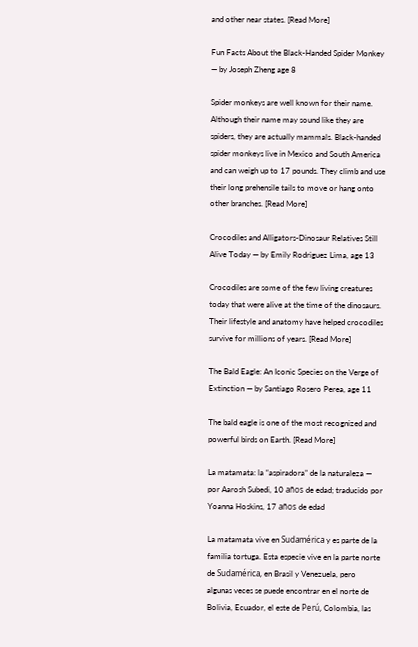and other near states. [Read More]

Fun Facts About the Black-Handed Spider Monkey — by Joseph Zheng age 8

Spider monkeys are well known for their name. Although their name may sound like they are spiders, they are actually mammals. Black-handed spider monkeys live in Mexico and South America and can weigh up to 17 pounds. They climb and use their long prehensile tails to move or hang onto other branches. [Read More]

Crocodiles and Alligators-Dinosaur Relatives Still Alive Today — by Emily Rodriguez Lima, age 13

Crocodiles are some of the few living creatures today that were alive at the time of the dinosaurs. Their lifestyle and anatomy have helped crocodiles survive for millions of years. [Read More]

The Bald Eagle: An Iconic Species on the Verge of Extinction — by Santiago Rosero Perea, age 11

The bald eagle is one of the most recognized and powerful birds on Earth. [Read More]

La matamata: la “aspiradora” de la naturaleza — por Aarosh Subedi, 10 años de edad; traducido por Yoanna Hoskins, 17 años de edad

La matamata vive en Sudamérica y es parte de la familia tortuga. Esta especie vive en la parte norte de Sudamérica, en Brasil y Venezuela, pero algunas veces se puede encontrar en el norte de Bolivia, Ecuador, el este de Perú, Colombia, las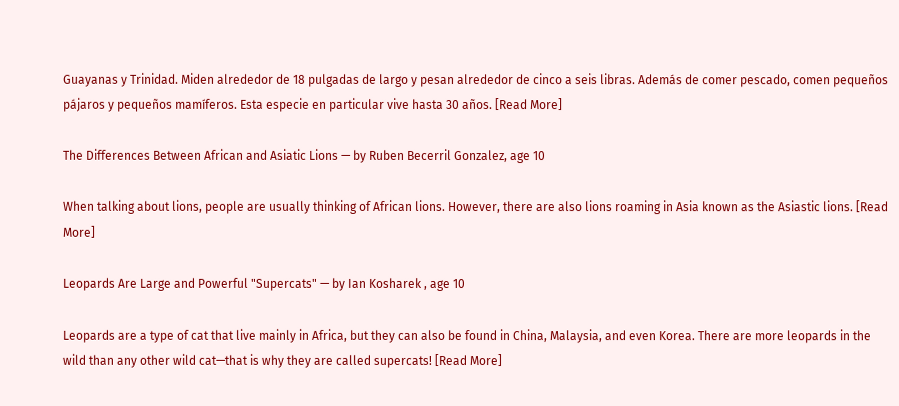Guayanas y Trinidad. Miden alrededor de 18 pulgadas de largo y pesan alrededor de cinco a seis libras. Además de comer pescado, comen pequeños pájaros y pequeños mamíferos. Esta especie en particular vive hasta 30 años. [Read More]

The Differences Between African and Asiatic Lions — by Ruben Becerril Gonzalez, age 10

When talking about lions, people are usually thinking of African lions. However, there are also lions roaming in Asia known as the Asiastic lions. [Read More]

Leopards Are Large and Powerful "Supercats" — by Ian Kosharek , age 10

Leopards are a type of cat that live mainly in Africa, but they can also be found in China, Malaysia, and even Korea. There are more leopards in the wild than any other wild cat—that is why they are called supercats! [Read More]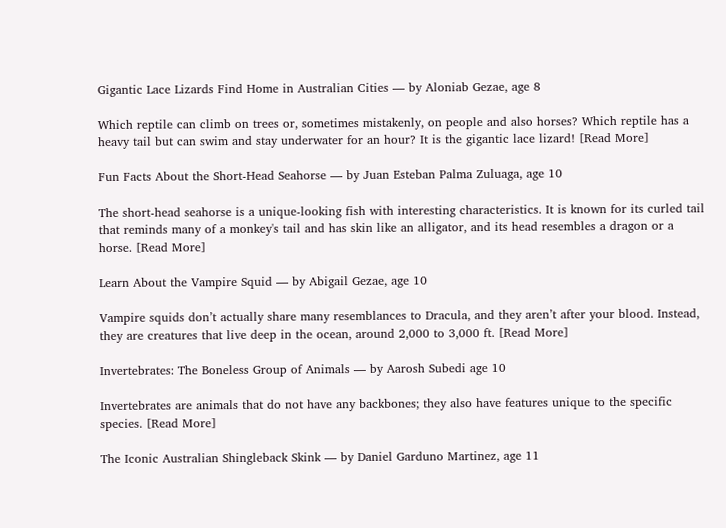Gigantic Lace Lizards Find Home in Australian Cities — by Aloniab Gezae, age 8

Which reptile can climb on trees or, sometimes mistakenly, on people and also horses? Which reptile has a heavy tail but can swim and stay underwater for an hour? It is the gigantic lace lizard! [Read More]

Fun Facts About the Short-Head Seahorse — by Juan Esteban Palma Zuluaga, age 10

The short-head seahorse is a unique-looking fish with interesting characteristics. It is known for its curled tail that reminds many of a monkey's tail and has skin like an alligator, and its head resembles a dragon or a horse. [Read More]

Learn About the Vampire Squid — by Abigail Gezae, age 10

Vampire squids don’t actually share many resemblances to Dracula, and they aren’t after your blood. Instead, they are creatures that live deep in the ocean, around 2,000 to 3,000 ft. [Read More]

Invertebrates: The Boneless Group of Animals — by Aarosh Subedi age 10

Invertebrates are animals that do not have any backbones; they also have features unique to the specific species. [Read More]

The Iconic Australian Shingleback Skink — by Daniel Garduno Martinez, age 11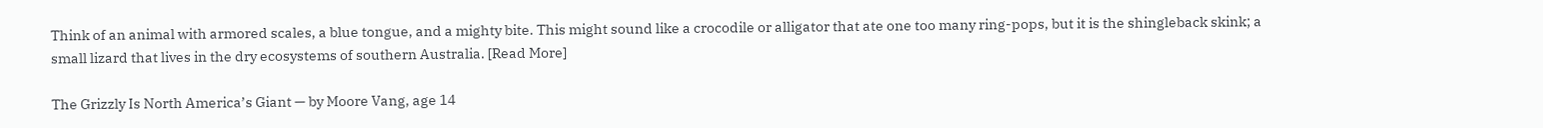Think of an animal with armored scales, a blue tongue, and a mighty bite. This might sound like a crocodile or alligator that ate one too many ring-pops, but it is the shingleback skink; a small lizard that lives in the dry ecosystems of southern Australia. [Read More]

The Grizzly Is North America’s Giant — by Moore Vang, age 14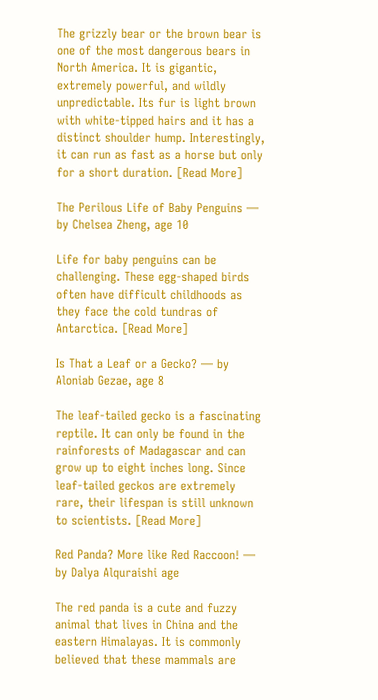The grizzly bear or the brown bear is one of the most dangerous bears in North America. It is gigantic, extremely powerful, and wildly unpredictable. Its fur is light brown with white-tipped hairs and it has a distinct shoulder hump. Interestingly, it can run as fast as a horse but only for a short duration. [Read More]

The Perilous Life of Baby Penguins — by Chelsea Zheng, age 10

Life for baby penguins can be challenging. These egg-shaped birds often have difficult childhoods as they face the cold tundras of Antarctica. [Read More]

Is That a Leaf or a Gecko? — by Aloniab Gezae, age 8

The leaf-tailed gecko is a fascinating reptile. It can only be found in the rainforests of Madagascar and can grow up to eight inches long. Since leaf-tailed geckos are extremely rare, their lifespan is still unknown to scientists. [Read More]

Red Panda? More like Red Raccoon! — by Dalya Alquraishi age

The red panda is a cute and fuzzy animal that lives in China and the eastern Himalayas. It is commonly believed that these mammals are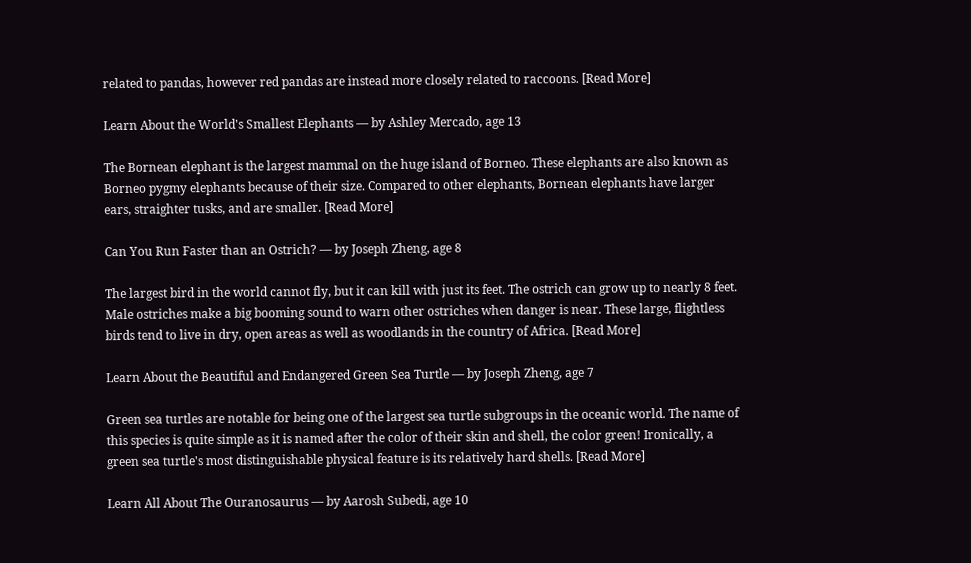related to pandas, however red pandas are instead more closely related to raccoons. [Read More]

Learn About the World's Smallest Elephants — by Ashley Mercado, age 13

The Bornean elephant is the largest mammal on the huge island of Borneo. These elephants are also known as Borneo pygmy elephants because of their size. Compared to other elephants, Bornean elephants have larger ears, straighter tusks, and are smaller. [Read More]

Can You Run Faster than an Ostrich? — by Joseph Zheng, age 8

The largest bird in the world cannot fly, but it can kill with just its feet. The ostrich can grow up to nearly 8 feet. Male ostriches make a big booming sound to warn other ostriches when danger is near. These large, flightless birds tend to live in dry, open areas as well as woodlands in the country of Africa. [Read More]

Learn About the Beautiful and Endangered Green Sea Turtle — by Joseph Zheng, age 7

Green sea turtles are notable for being one of the largest sea turtle subgroups in the oceanic world. The name of this species is quite simple as it is named after the color of their skin and shell, the color green! Ironically, a green sea turtle's most distinguishable physical feature is its relatively hard shells. [Read More]

Learn All About The Ouranosaurus — by Aarosh Subedi, age 10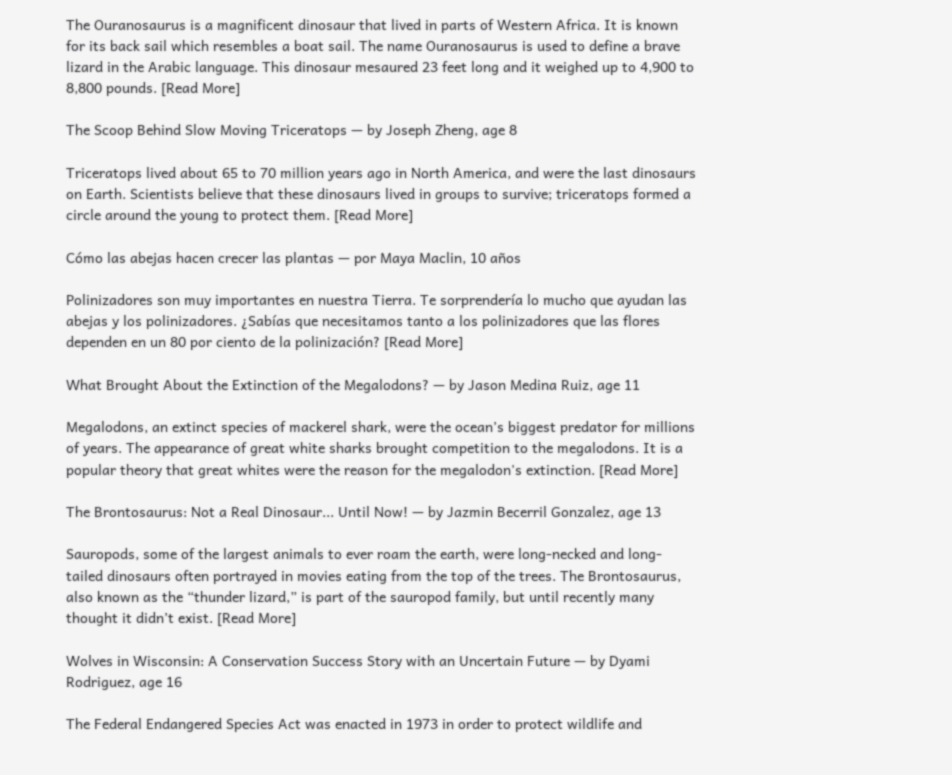The Ouranosaurus is a magnificent dinosaur that lived in parts of Western Africa. It is known for its back sail which resembles a boat sail. The name Ouranosaurus is used to define a brave lizard in the Arabic language. This dinosaur mesaured 23 feet long and it weighed up to 4,900 to 8,800 pounds. [Read More]

The Scoop Behind Slow Moving Triceratops — by Joseph Zheng, age 8

Triceratops lived about 65 to 70 million years ago in North America, and were the last dinosaurs on Earth. Scientists believe that these dinosaurs lived in groups to survive; triceratops formed a circle around the young to protect them. [Read More]

Cómo las abejas hacen crecer las plantas — por Maya Maclin, 10 años

Polinizadores son muy importantes en nuestra Tierra. Te sorprendería lo mucho que ayudan las abejas y los polinizadores. ¿Sabías que necesitamos tanto a los polinizadores que las flores dependen en un 80 por ciento de la polinización? [Read More]

What Brought About the Extinction of the Megalodons? — by Jason Medina Ruiz, age 11

Megalodons, an extinct species of mackerel shark, were the ocean’s biggest predator for millions of years. The appearance of great white sharks brought competition to the megalodons. It is a popular theory that great whites were the reason for the megalodon's extinction. [Read More]

The Brontosaurus: Not a Real Dinosaur... Until Now! — by Jazmin Becerril Gonzalez, age 13

Sauropods, some of the largest animals to ever roam the earth, were long-necked and long-tailed dinosaurs often portrayed in movies eating from the top of the trees. The Brontosaurus, also known as the “thunder lizard,” is part of the sauropod family, but until recently many thought it didn’t exist. [Read More]

Wolves in Wisconsin: A Conservation Success Story with an Uncertain Future — by Dyami Rodriguez, age 16

The Federal Endangered Species Act was enacted in 1973 in order to protect wildlife and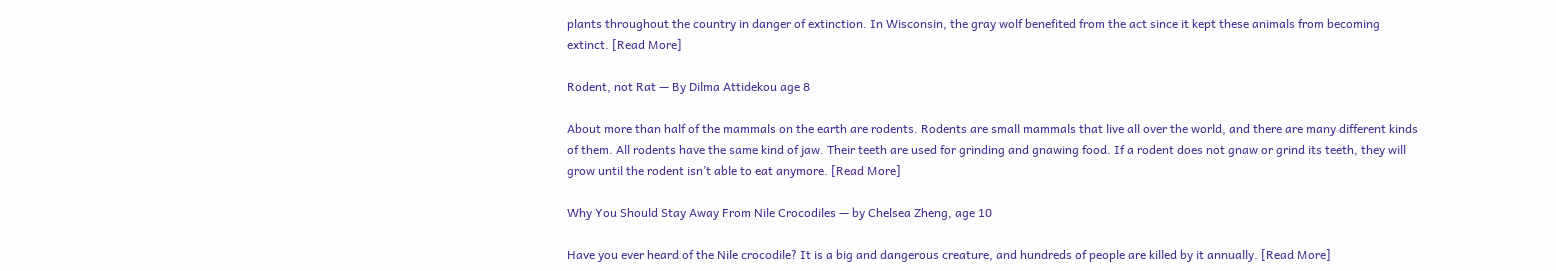plants throughout the country in danger of extinction. In Wisconsin, the gray wolf benefited from the act since it kept these animals from becoming extinct. [Read More]

Rodent, not Rat — By Dilma Attidekou age 8

About more than half of the mammals on the earth are rodents. Rodents are small mammals that live all over the world, and there are many different kinds of them. All rodents have the same kind of jaw. Their teeth are used for grinding and gnawing food. If a rodent does not gnaw or grind its teeth, they will grow until the rodent isn’t able to eat anymore. [Read More]

Why You Should Stay Away From Nile Crocodiles — by Chelsea Zheng, age 10

Have you ever heard of the Nile crocodile? It is a big and dangerous creature, and hundreds of people are killed by it annually. [Read More]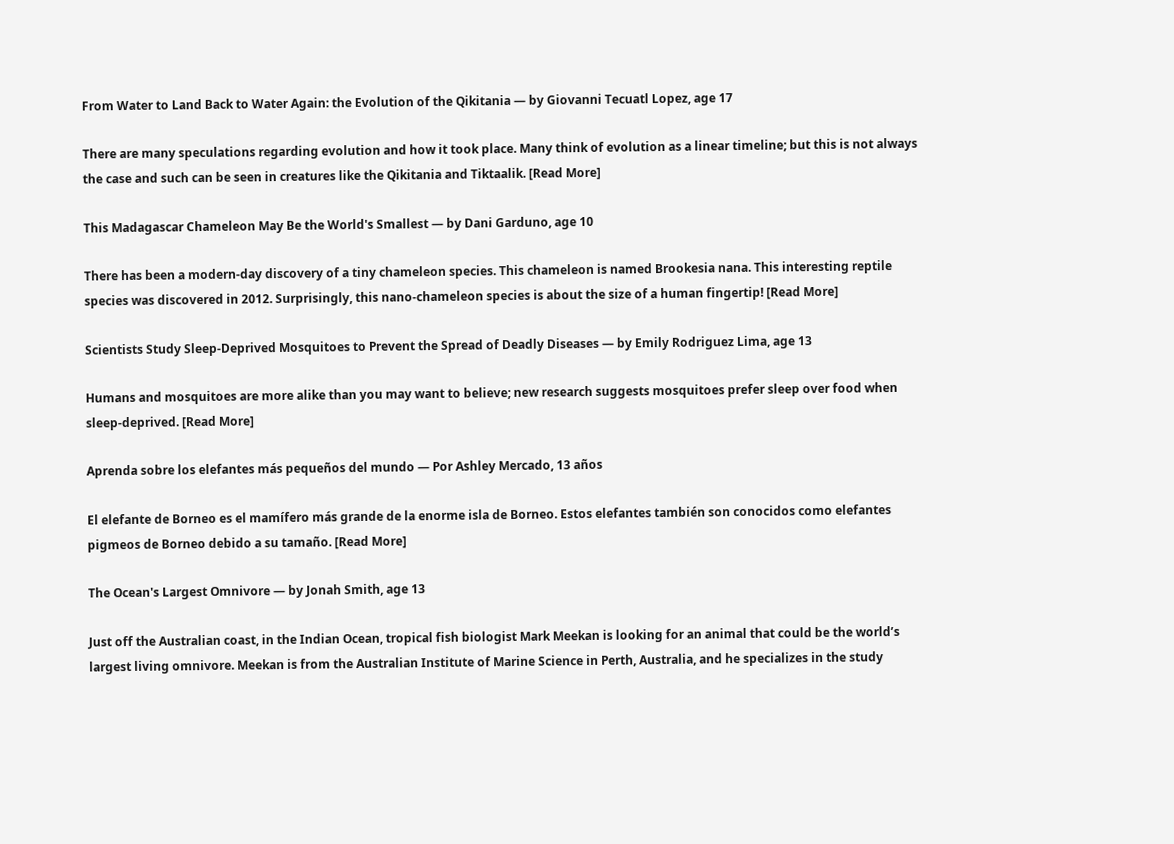From Water to Land Back to Water Again: the Evolution of the Qikitania — by Giovanni Tecuatl Lopez, age 17

There are many speculations regarding evolution and how it took place. Many think of evolution as a linear timeline; but this is not always the case and such can be seen in creatures like the Qikitania and Tiktaalik. [Read More]

This Madagascar Chameleon May Be the World's Smallest — by Dani Garduno, age 10

There has been a modern-day discovery of a tiny chameleon species. This chameleon is named Brookesia nana. This interesting reptile species was discovered in 2012. Surprisingly, this nano-chameleon species is about the size of a human fingertip! [Read More]

Scientists Study Sleep-Deprived Mosquitoes to Prevent the Spread of Deadly Diseases — by Emily Rodriguez Lima, age 13

Humans and mosquitoes are more alike than you may want to believe; new research suggests mosquitoes prefer sleep over food when sleep-deprived. [Read More]

Aprenda sobre los elefantes más pequeños del mundo — Por Ashley Mercado, 13 años

El elefante de Borneo es el mamífero más grande de la enorme isla de Borneo. Estos elefantes también son conocidos como elefantes pigmeos de Borneo debido a su tamaño. [Read More]

The Ocean's Largest Omnivore — by Jonah Smith, age 13

Just off the Australian coast, in the Indian Ocean, tropical fish biologist Mark Meekan is looking for an animal that could be the world’s largest living omnivore. Meekan is from the Australian Institute of Marine Science in Perth, Australia, and he specializes in the study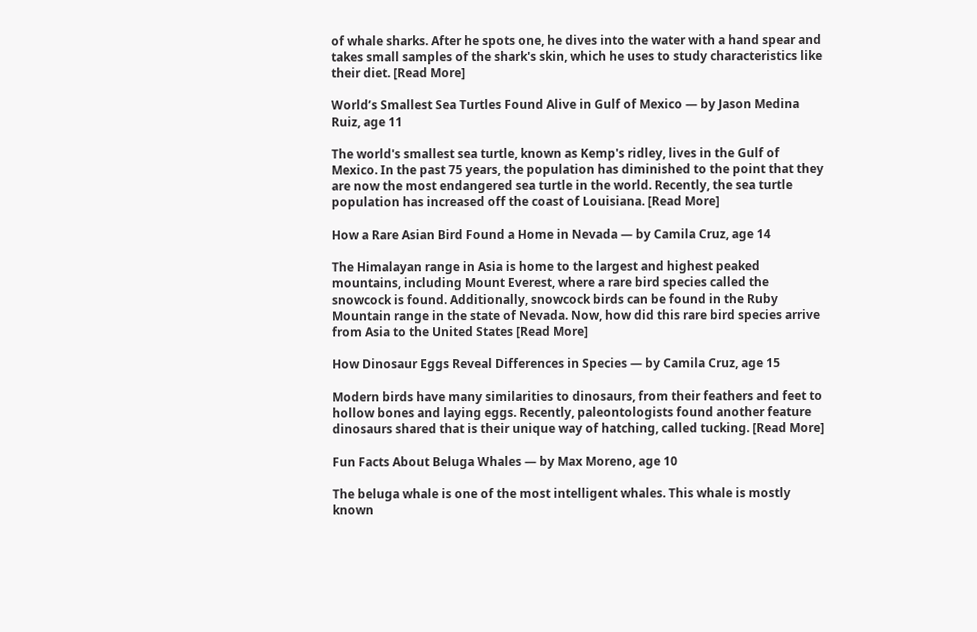of whale sharks. After he spots one, he dives into the water with a hand spear and takes small samples of the shark's skin, which he uses to study characteristics like their diet. [Read More]

World’s Smallest Sea Turtles Found Alive in Gulf of Mexico — by Jason Medina Ruiz, age 11

The world's smallest sea turtle, known as Kemp's ridley, lives in the Gulf of Mexico. In the past 75 years, the population has diminished to the point that they are now the most endangered sea turtle in the world. Recently, the sea turtle population has increased off the coast of Louisiana. [Read More]

How a Rare Asian Bird Found a Home in Nevada — by Camila Cruz, age 14

The Himalayan range in Asia is home to the largest and highest peaked mountains, including Mount Everest, where a rare bird species called the snowcock is found. Additionally, snowcock birds can be found in the Ruby Mountain range in the state of Nevada. Now, how did this rare bird species arrive from Asia to the United States [Read More]

How Dinosaur Eggs Reveal Differences in Species — by Camila Cruz, age 15

Modern birds have many similarities to dinosaurs, from their feathers and feet to hollow bones and laying eggs. Recently, paleontologists found another feature dinosaurs shared that is their unique way of hatching, called tucking. [Read More]

Fun Facts About Beluga Whales — by Max Moreno, age 10

The beluga whale is one of the most intelligent whales. This whale is mostly known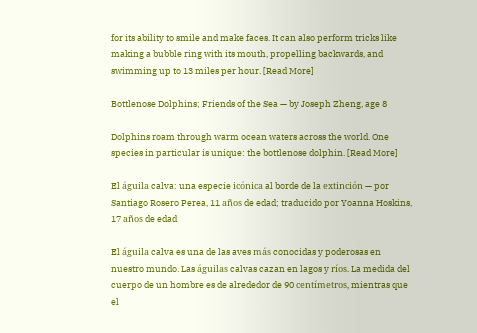for its ability to smile and make faces. It can also perform tricks like making a bubble ring with its mouth, propelling backwards, and swimming up to 13 miles per hour. [Read More]

Bottlenose Dolphins; Friends of the Sea — by Joseph Zheng, age 8

Dolphins roam through warm ocean waters across the world. One species in particular is unique: the bottlenose dolphin. [Read More]

El águila calva: una especie icónica al borde de la extinción — por Santiago Rosero Perea, 11 años de edad; traducido por Yoanna Hoskins, 17 años de edad

El águila calva es una de las aves más conocidas y poderosas en nuestro mundo. Las águilas calvas cazan en lagos y ríos. La medida del cuerpo de un hombre es de alrededor de 90 centímetros, mientras que el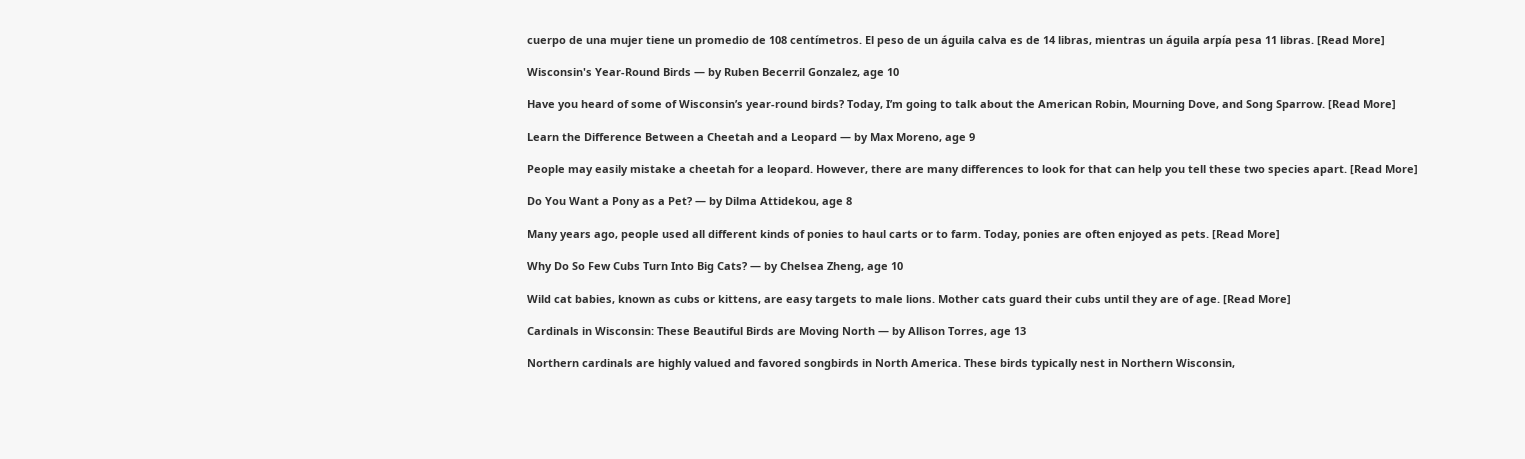cuerpo de una mujer tiene un promedio de 108 centímetros. El peso de un águila calva es de 14 libras, mientras un águila arpía pesa 11 libras. [Read More]

Wisconsin's Year-Round Birds — by Ruben Becerril Gonzalez, age 10

Have you heard of some of Wisconsin’s year-round birds? Today, I’m going to talk about the American Robin, Mourning Dove, and Song Sparrow. [Read More]

Learn the Difference Between a Cheetah and a Leopard — by Max Moreno, age 9

People may easily mistake a cheetah for a leopard. However, there are many differences to look for that can help you tell these two species apart. [Read More]

Do You Want a Pony as a Pet? — by Dilma Attidekou, age 8

Many years ago, people used all different kinds of ponies to haul carts or to farm. Today, ponies are often enjoyed as pets. [Read More]

Why Do So Few Cubs Turn Into Big Cats? — by Chelsea Zheng, age 10

Wild cat babies, known as cubs or kittens, are easy targets to male lions. Mother cats guard their cubs until they are of age. [Read More]

Cardinals in Wisconsin: These Beautiful Birds are Moving North — by Allison Torres, age 13

Northern cardinals are highly valued and favored songbirds in North America. These birds typically nest in Northern Wisconsin,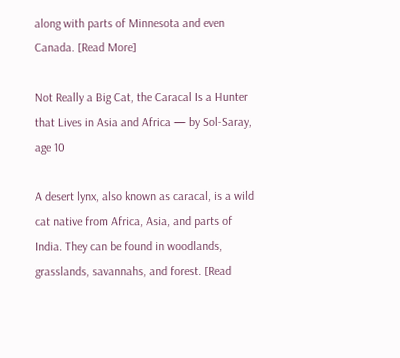along with parts of Minnesota and even Canada. [Read More]

Not Really a Big Cat, the Caracal Is a Hunter that Lives in Asia and Africa — by Sol-Saray, age 10

A desert lynx, also known as caracal, is a wild cat native from Africa, Asia, and parts of India. They can be found in woodlands, grasslands, savannahs, and forest. [Read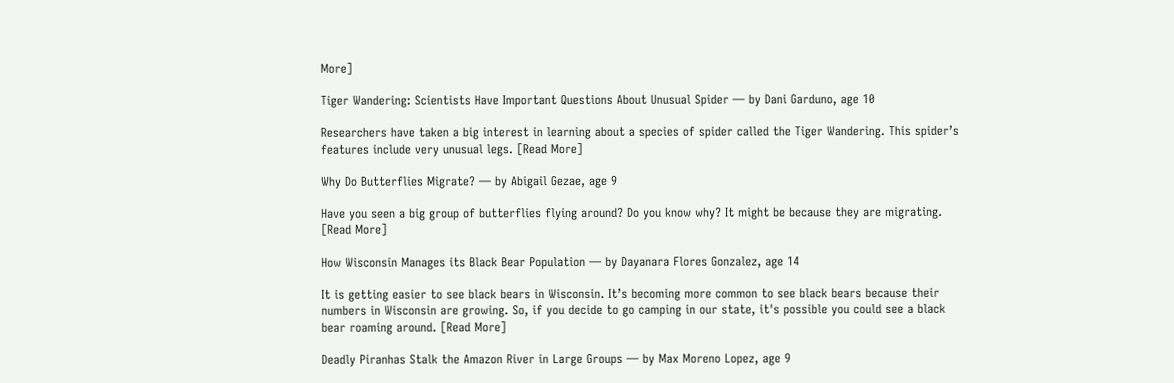More]

Tiger Wandering: Scientists Have Important Questions About Unusual Spider — by Dani Garduno, age 10

Researchers have taken a big interest in learning about a species of spider called the Tiger Wandering. This spider’s features include very unusual legs. [Read More]

Why Do Butterflies Migrate? — by Abigail Gezae, age 9

Have you seen a big group of butterflies flying around? Do you know why? It might be because they are migrating. [Read More]

How Wisconsin Manages its Black Bear Population — by Dayanara Flores Gonzalez, age 14

It is getting easier to see black bears in Wisconsin. It’s becoming more common to see black bears because their numbers in Wisconsin are growing. So, if you decide to go camping in our state, it's possible you could see a black bear roaming around. [Read More]

Deadly Piranhas Stalk the Amazon River in Large Groups — by Max Moreno Lopez, age 9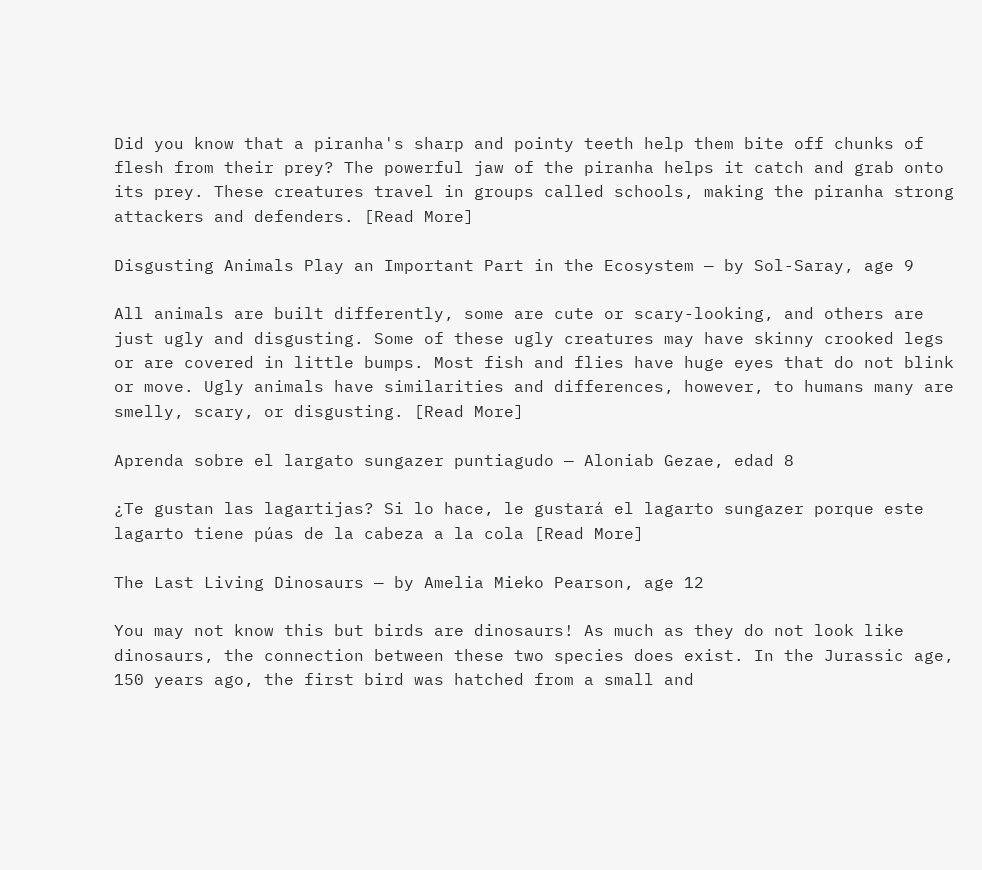Did you know that a piranha's sharp and pointy teeth help them bite off chunks of flesh from their prey? The powerful jaw of the piranha helps it catch and grab onto its prey. These creatures travel in groups called schools, making the piranha strong attackers and defenders. [Read More]

Disgusting Animals Play an Important Part in the Ecosystem — by Sol-Saray, age 9

All animals are built differently, some are cute or scary-looking, and others are just ugly and disgusting. Some of these ugly creatures may have skinny crooked legs or are covered in little bumps. Most fish and flies have huge eyes that do not blink or move. Ugly animals have similarities and differences, however, to humans many are smelly, scary, or disgusting. [Read More]

Aprenda sobre el largato sungazer puntiagudo — Aloniab Gezae, edad 8

¿Te gustan las lagartijas? Si lo hace, le gustará el lagarto sungazer porque este lagarto tiene púas de la cabeza a la cola [Read More]

The Last Living Dinosaurs — by Amelia Mieko Pearson, age 12

You may not know this but birds are dinosaurs! As much as they do not look like dinosaurs, the connection between these two species does exist. In the Jurassic age, 150 years ago, the first bird was hatched from a small and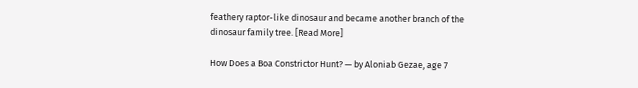feathery raptor-like dinosaur and became another branch of the dinosaur family tree. [Read More]

How Does a Boa Constrictor Hunt? — by Aloniab Gezae, age 7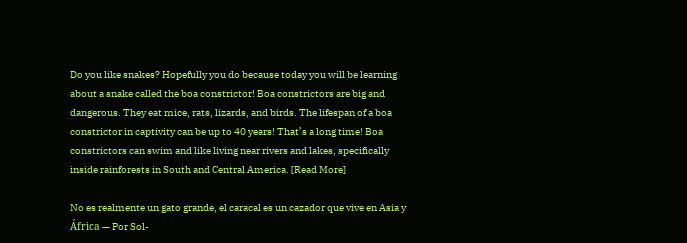Do you like snakes? Hopefully you do because today you will be learning about a snake called the boa constrictor! Boa constrictors are big and dangerous. They eat mice, rats, lizards, and birds. The lifespan of a boa constrictor in captivity can be up to 40 years! That’s a long time! Boa constrictors can swim and like living near rivers and lakes, specifically inside rainforests in South and Central America. [Read More]

No es realmente un gato grande, el caracal es un cazador que vive en Asia y África — Por Sol-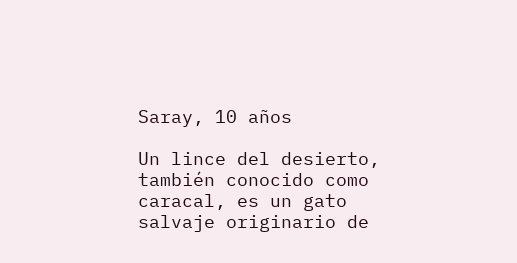Saray, 10 años

Un lince del desierto, también conocido como caracal, es un gato salvaje originario de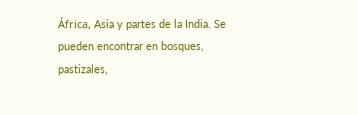África, Asia y partes de la India. Se pueden encontrar en bosques, pastizales,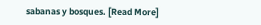sabanas y bosques. [Read More]